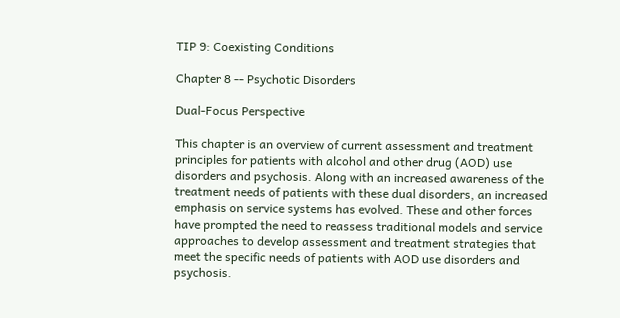TIP 9: Coexisting Conditions

Chapter 8 -- Psychotic Disorders

Dual-Focus Perspective

This chapter is an overview of current assessment and treatment principles for patients with alcohol and other drug (AOD) use disorders and psychosis. Along with an increased awareness of the treatment needs of patients with these dual disorders, an increased emphasis on service systems has evolved. These and other forces have prompted the need to reassess traditional models and service approaches to develop assessment and treatment strategies that meet the specific needs of patients with AOD use disorders and psychosis.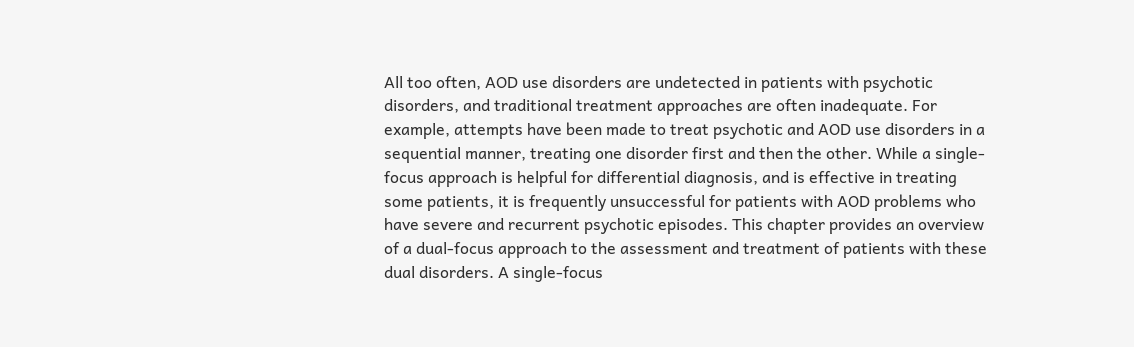All too often, AOD use disorders are undetected in patients with psychotic disorders, and traditional treatment approaches are often inadequate. For example, attempts have been made to treat psychotic and AOD use disorders in a sequential manner, treating one disorder first and then the other. While a single-focus approach is helpful for differential diagnosis, and is effective in treating some patients, it is frequently unsuccessful for patients with AOD problems who have severe and recurrent psychotic episodes. This chapter provides an overview of a dual-focus approach to the assessment and treatment of patients with these dual disorders. A single-focus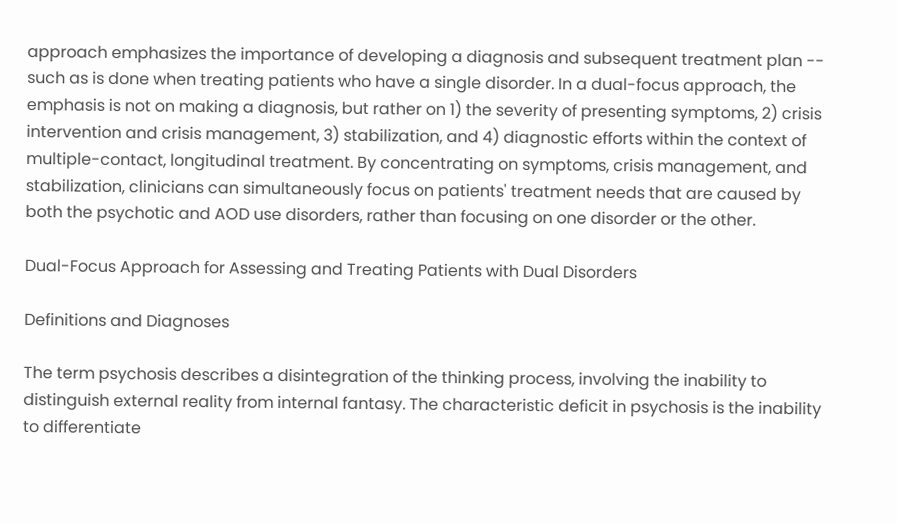approach emphasizes the importance of developing a diagnosis and subsequent treatment plan -- such as is done when treating patients who have a single disorder. In a dual-focus approach, the emphasis is not on making a diagnosis, but rather on 1) the severity of presenting symptoms, 2) crisis intervention and crisis management, 3) stabilization, and 4) diagnostic efforts within the context of multiple-contact, longitudinal treatment. By concentrating on symptoms, crisis management, and stabilization, clinicians can simultaneously focus on patients' treatment needs that are caused by both the psychotic and AOD use disorders, rather than focusing on one disorder or the other.

Dual-Focus Approach for Assessing and Treating Patients with Dual Disorders

Definitions and Diagnoses

The term psychosis describes a disintegration of the thinking process, involving the inability to distinguish external reality from internal fantasy. The characteristic deficit in psychosis is the inability to differentiate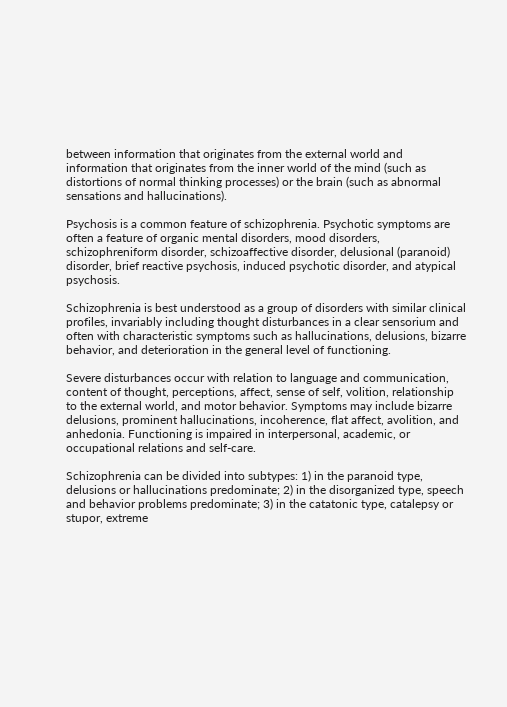between information that originates from the external world and information that originates from the inner world of the mind (such as distortions of normal thinking processes) or the brain (such as abnormal sensations and hallucinations).

Psychosis is a common feature of schizophrenia. Psychotic symptoms are often a feature of organic mental disorders, mood disorders, schizophreniform disorder, schizoaffective disorder, delusional (paranoid) disorder, brief reactive psychosis, induced psychotic disorder, and atypical psychosis.

Schizophrenia is best understood as a group of disorders with similar clinical profiles, invariably including thought disturbances in a clear sensorium and often with characteristic symptoms such as hallucinations, delusions, bizarre behavior, and deterioration in the general level of functioning.

Severe disturbances occur with relation to language and communication, content of thought, perceptions, affect, sense of self, volition, relationship to the external world, and motor behavior. Symptoms may include bizarre delusions, prominent hallucinations, incoherence, flat affect, avolition, and anhedonia. Functioning is impaired in interpersonal, academic, or occupational relations and self-care.

Schizophrenia can be divided into subtypes: 1) in the paranoid type, delusions or hallucinations predominate; 2) in the disorganized type, speech and behavior problems predominate; 3) in the catatonic type, catalepsy or stupor, extreme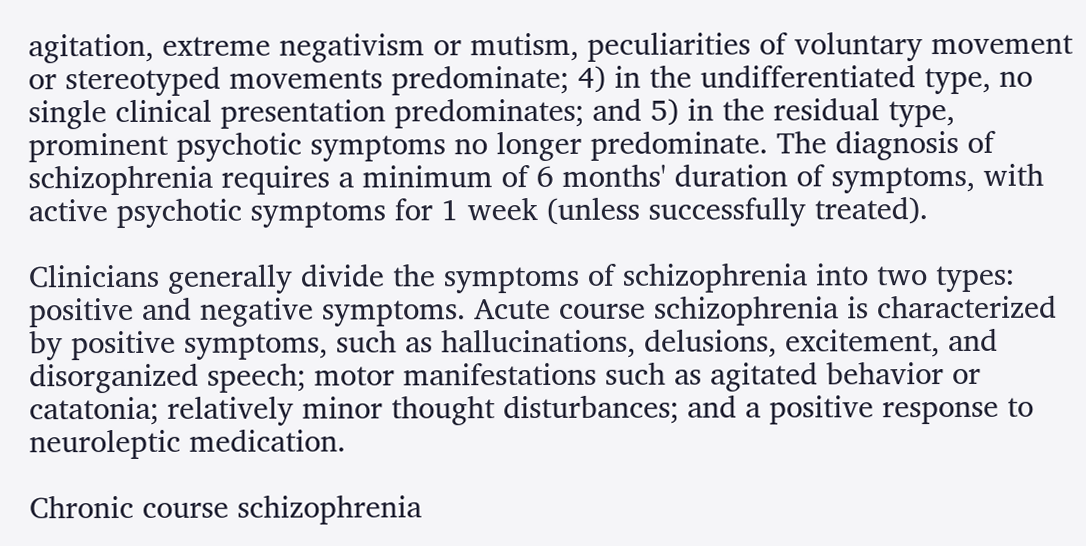agitation, extreme negativism or mutism, peculiarities of voluntary movement or stereotyped movements predominate; 4) in the undifferentiated type, no single clinical presentation predominates; and 5) in the residual type, prominent psychotic symptoms no longer predominate. The diagnosis of schizophrenia requires a minimum of 6 months' duration of symptoms, with active psychotic symptoms for 1 week (unless successfully treated).

Clinicians generally divide the symptoms of schizophrenia into two types: positive and negative symptoms. Acute course schizophrenia is characterized by positive symptoms, such as hallucinations, delusions, excitement, and disorganized speech; motor manifestations such as agitated behavior or catatonia; relatively minor thought disturbances; and a positive response to neuroleptic medication.

Chronic course schizophrenia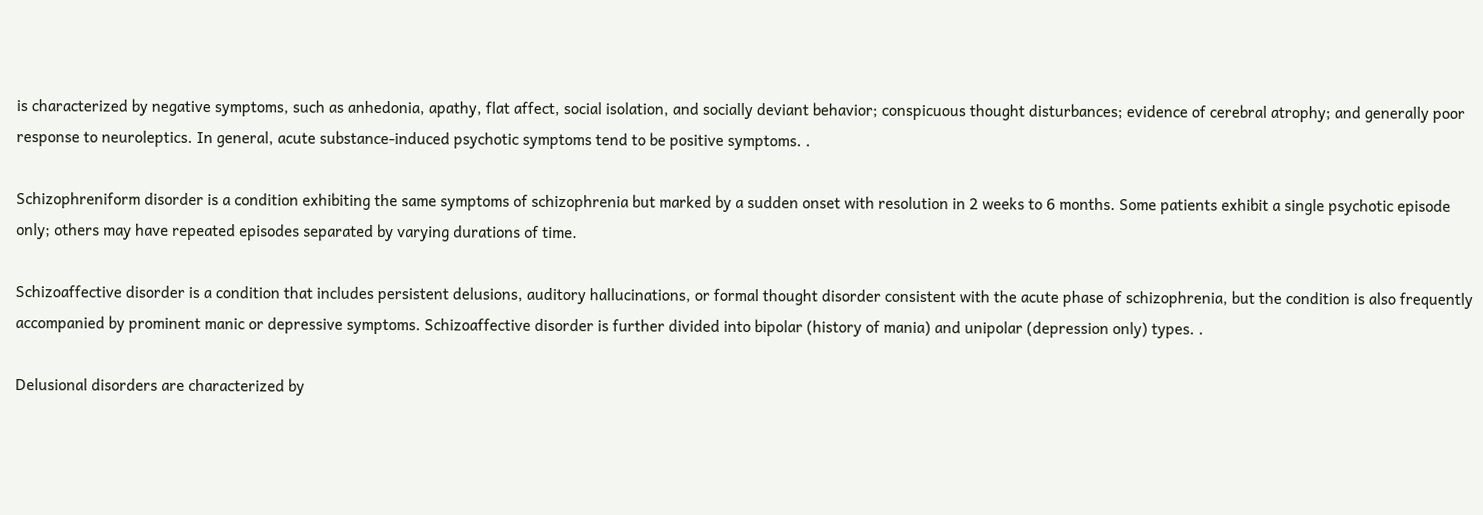is characterized by negative symptoms, such as anhedonia, apathy, flat affect, social isolation, and socially deviant behavior; conspicuous thought disturbances; evidence of cerebral atrophy; and generally poor response to neuroleptics. In general, acute substance-induced psychotic symptoms tend to be positive symptoms. .

Schizophreniform disorder is a condition exhibiting the same symptoms of schizophrenia but marked by a sudden onset with resolution in 2 weeks to 6 months. Some patients exhibit a single psychotic episode only; others may have repeated episodes separated by varying durations of time.

Schizoaffective disorder is a condition that includes persistent delusions, auditory hallucinations, or formal thought disorder consistent with the acute phase of schizophrenia, but the condition is also frequently accompanied by prominent manic or depressive symptoms. Schizoaffective disorder is further divided into bipolar (history of mania) and unipolar (depression only) types. .

Delusional disorders are characterized by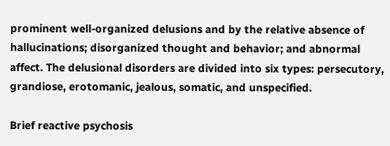prominent well-organized delusions and by the relative absence of hallucinations; disorganized thought and behavior; and abnormal affect. The delusional disorders are divided into six types: persecutory, grandiose, erotomanic, jealous, somatic, and unspecified.

Brief reactive psychosis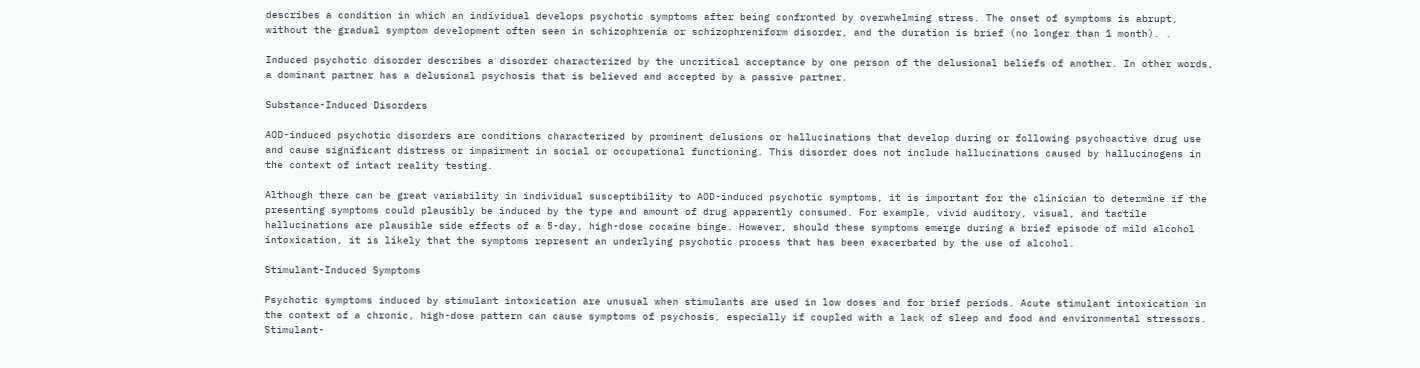describes a condition in which an individual develops psychotic symptoms after being confronted by overwhelming stress. The onset of symptoms is abrupt, without the gradual symptom development often seen in schizophrenia or schizophreniform disorder, and the duration is brief (no longer than 1 month). .

Induced psychotic disorder describes a disorder characterized by the uncritical acceptance by one person of the delusional beliefs of another. In other words, a dominant partner has a delusional psychosis that is believed and accepted by a passive partner.

Substance-Induced Disorders

AOD-induced psychotic disorders are conditions characterized by prominent delusions or hallucinations that develop during or following psychoactive drug use and cause significant distress or impairment in social or occupational functioning. This disorder does not include hallucinations caused by hallucinogens in the context of intact reality testing.

Although there can be great variability in individual susceptibility to AOD-induced psychotic symptoms, it is important for the clinician to determine if the presenting symptoms could plausibly be induced by the type and amount of drug apparently consumed. For example, vivid auditory, visual, and tactile hallucinations are plausible side effects of a 5-day, high-dose cocaine binge. However, should these symptoms emerge during a brief episode of mild alcohol intoxication, it is likely that the symptoms represent an underlying psychotic process that has been exacerbated by the use of alcohol.

Stimulant-Induced Symptoms

Psychotic symptoms induced by stimulant intoxication are unusual when stimulants are used in low doses and for brief periods. Acute stimulant intoxication in the context of a chronic, high-dose pattern can cause symptoms of psychosis, especially if coupled with a lack of sleep and food and environmental stressors. Stimulant-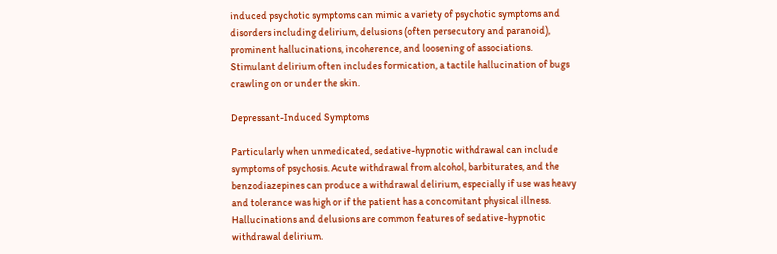induced psychotic symptoms can mimic a variety of psychotic symptoms and disorders including delirium, delusions (often persecutory and paranoid), prominent hallucinations, incoherence, and loosening of associations. Stimulant delirium often includes formication, a tactile hallucination of bugs crawling on or under the skin.

Depressant-Induced Symptoms

Particularly when unmedicated, sedative-hypnotic withdrawal can include symptoms of psychosis. Acute withdrawal from alcohol, barbiturates, and the benzodiazepines can produce a withdrawal delirium, especially if use was heavy and tolerance was high or if the patient has a concomitant physical illness. Hallucinations and delusions are common features of sedative-hypnotic withdrawal delirium.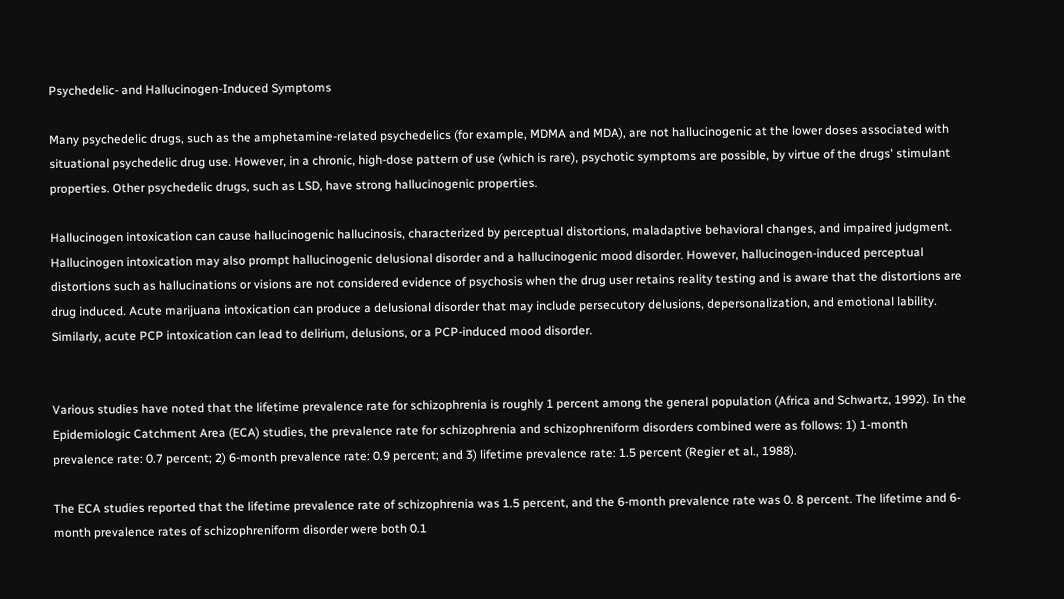Psychedelic- and Hallucinogen-Induced Symptoms

Many psychedelic drugs, such as the amphetamine-related psychedelics (for example, MDMA and MDA), are not hallucinogenic at the lower doses associated with situational psychedelic drug use. However, in a chronic, high-dose pattern of use (which is rare), psychotic symptoms are possible, by virtue of the drugs' stimulant properties. Other psychedelic drugs, such as LSD, have strong hallucinogenic properties.

Hallucinogen intoxication can cause hallucinogenic hallucinosis, characterized by perceptual distortions, maladaptive behavioral changes, and impaired judgment. Hallucinogen intoxication may also prompt hallucinogenic delusional disorder and a hallucinogenic mood disorder. However, hallucinogen-induced perceptual distortions such as hallucinations or visions are not considered evidence of psychosis when the drug user retains reality testing and is aware that the distortions are drug induced. Acute marijuana intoxication can produce a delusional disorder that may include persecutory delusions, depersonalization, and emotional lability. Similarly, acute PCP intoxication can lead to delirium, delusions, or a PCP-induced mood disorder.


Various studies have noted that the lifetime prevalence rate for schizophrenia is roughly 1 percent among the general population (Africa and Schwartz, 1992). In the Epidemiologic Catchment Area (ECA) studies, the prevalence rate for schizophrenia and schizophreniform disorders combined were as follows: 1) 1-month prevalence rate: 0.7 percent; 2) 6-month prevalence rate: 0.9 percent; and 3) lifetime prevalence rate: 1.5 percent (Regier et al., 1988).

The ECA studies reported that the lifetime prevalence rate of schizophrenia was 1.5 percent, and the 6-month prevalence rate was 0. 8 percent. The lifetime and 6-month prevalence rates of schizophreniform disorder were both 0.1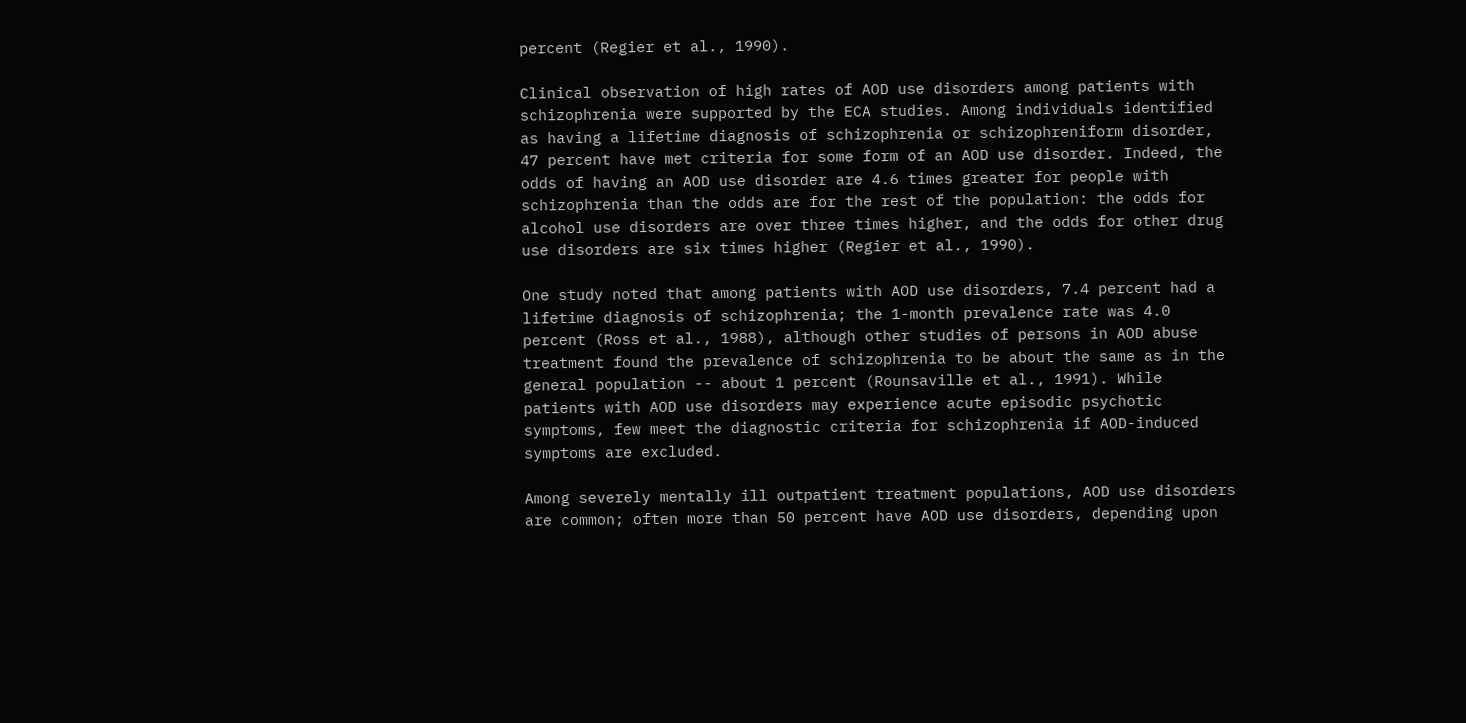percent (Regier et al., 1990).

Clinical observation of high rates of AOD use disorders among patients with schizophrenia were supported by the ECA studies. Among individuals identified as having a lifetime diagnosis of schizophrenia or schizophreniform disorder, 47 percent have met criteria for some form of an AOD use disorder. Indeed, the odds of having an AOD use disorder are 4.6 times greater for people with schizophrenia than the odds are for the rest of the population: the odds for alcohol use disorders are over three times higher, and the odds for other drug use disorders are six times higher (Regier et al., 1990).

One study noted that among patients with AOD use disorders, 7.4 percent had a lifetime diagnosis of schizophrenia; the 1-month prevalence rate was 4.0 percent (Ross et al., 1988), although other studies of persons in AOD abuse treatment found the prevalence of schizophrenia to be about the same as in the general population -- about 1 percent (Rounsaville et al., 1991). While patients with AOD use disorders may experience acute episodic psychotic symptoms, few meet the diagnostic criteria for schizophrenia if AOD-induced symptoms are excluded.

Among severely mentally ill outpatient treatment populations, AOD use disorders are common; often more than 50 percent have AOD use disorders, depending upon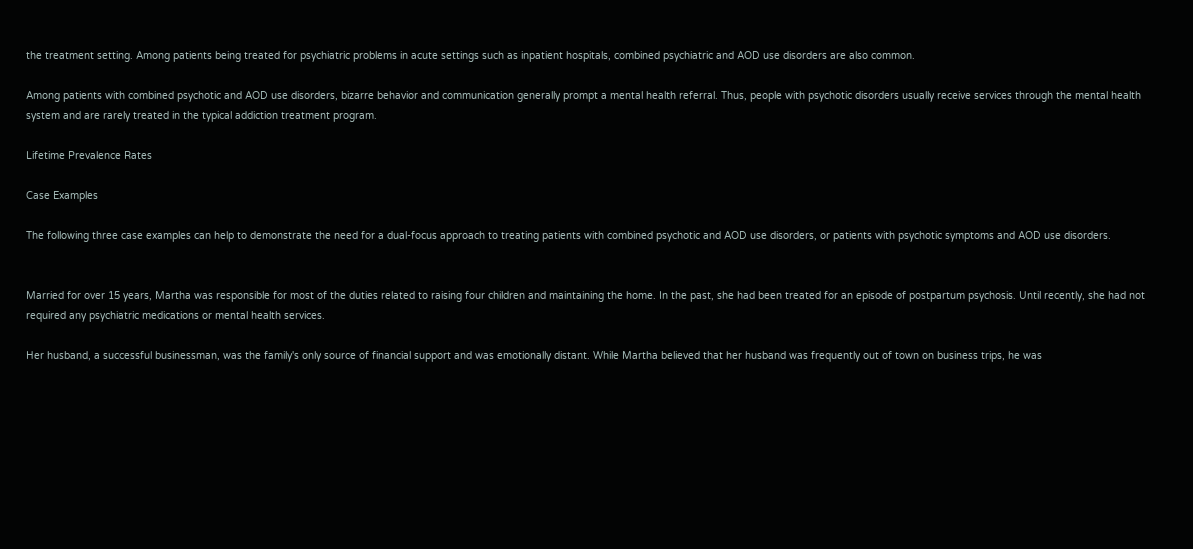the treatment setting. Among patients being treated for psychiatric problems in acute settings such as inpatient hospitals, combined psychiatric and AOD use disorders are also common.

Among patients with combined psychotic and AOD use disorders, bizarre behavior and communication generally prompt a mental health referral. Thus, people with psychotic disorders usually receive services through the mental health system and are rarely treated in the typical addiction treatment program.

Lifetime Prevalence Rates

Case Examples

The following three case examples can help to demonstrate the need for a dual-focus approach to treating patients with combined psychotic and AOD use disorders, or patients with psychotic symptoms and AOD use disorders.


Married for over 15 years, Martha was responsible for most of the duties related to raising four children and maintaining the home. In the past, she had been treated for an episode of postpartum psychosis. Until recently, she had not required any psychiatric medications or mental health services.

Her husband, a successful businessman, was the family's only source of financial support and was emotionally distant. While Martha believed that her husband was frequently out of town on business trips, he was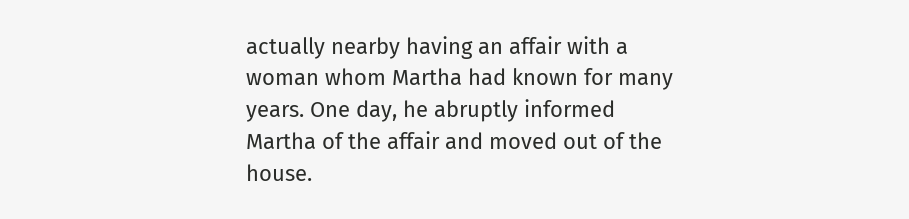actually nearby having an affair with a woman whom Martha had known for many years. One day, he abruptly informed Martha of the affair and moved out of the house.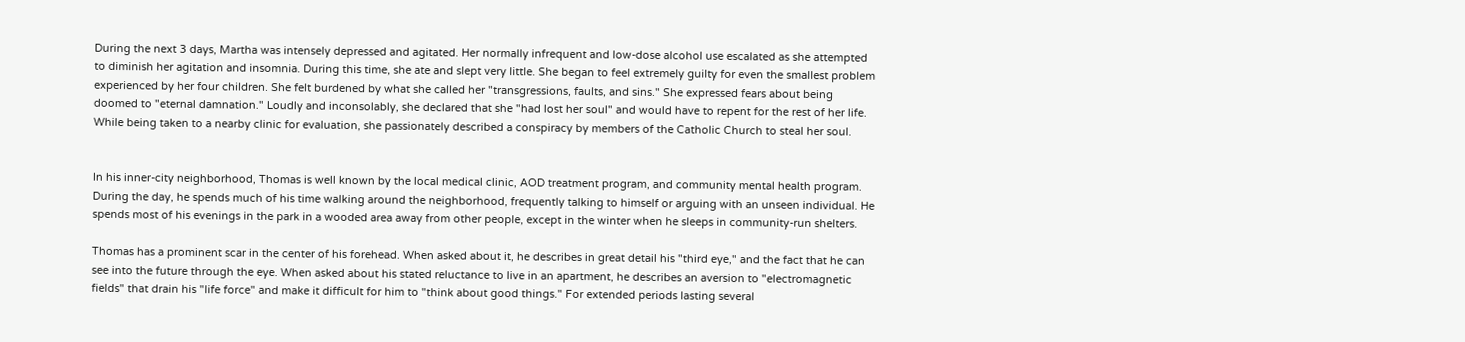During the next 3 days, Martha was intensely depressed and agitated. Her normally infrequent and low-dose alcohol use escalated as she attempted to diminish her agitation and insomnia. During this time, she ate and slept very little. She began to feel extremely guilty for even the smallest problem experienced by her four children. She felt burdened by what she called her "transgressions, faults, and sins." She expressed fears about being doomed to "eternal damnation." Loudly and inconsolably, she declared that she "had lost her soul" and would have to repent for the rest of her life. While being taken to a nearby clinic for evaluation, she passionately described a conspiracy by members of the Catholic Church to steal her soul.


In his inner-city neighborhood, Thomas is well known by the local medical clinic, AOD treatment program, and community mental health program. During the day, he spends much of his time walking around the neighborhood, frequently talking to himself or arguing with an unseen individual. He spends most of his evenings in the park in a wooded area away from other people, except in the winter when he sleeps in community-run shelters.

Thomas has a prominent scar in the center of his forehead. When asked about it, he describes in great detail his "third eye," and the fact that he can see into the future through the eye. When asked about his stated reluctance to live in an apartment, he describes an aversion to "electromagnetic fields" that drain his "life force" and make it difficult for him to "think about good things." For extended periods lasting several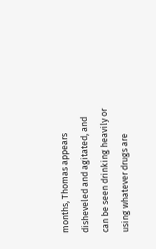months, Thomas appears disheveled and agitated, and can be seen drinking heavily or using whatever drugs are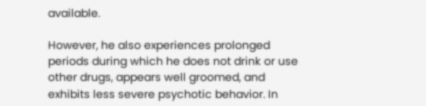available.

However, he also experiences prolonged periods during which he does not drink or use other drugs, appears well groomed, and exhibits less severe psychotic behavior. In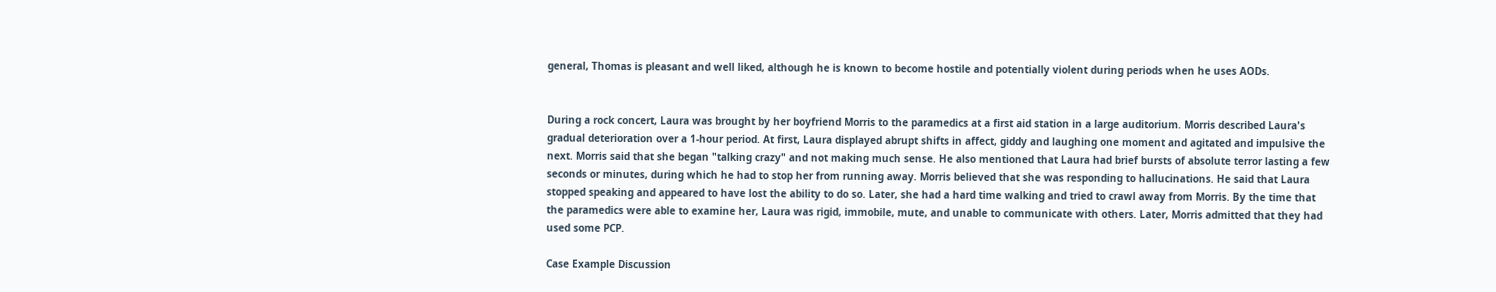general, Thomas is pleasant and well liked, although he is known to become hostile and potentially violent during periods when he uses AODs.


During a rock concert, Laura was brought by her boyfriend Morris to the paramedics at a first aid station in a large auditorium. Morris described Laura's gradual deterioration over a 1-hour period. At first, Laura displayed abrupt shifts in affect, giddy and laughing one moment and agitated and impulsive the next. Morris said that she began "talking crazy" and not making much sense. He also mentioned that Laura had brief bursts of absolute terror lasting a few seconds or minutes, during which he had to stop her from running away. Morris believed that she was responding to hallucinations. He said that Laura stopped speaking and appeared to have lost the ability to do so. Later, she had a hard time walking and tried to crawl away from Morris. By the time that the paramedics were able to examine her, Laura was rigid, immobile, mute, and unable to communicate with others. Later, Morris admitted that they had used some PCP.

Case Example Discussion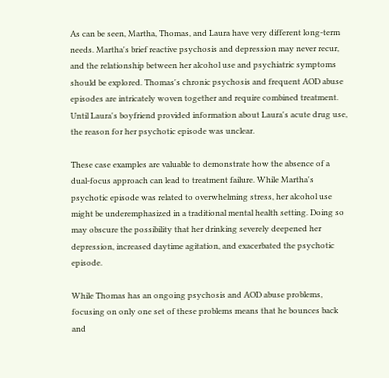As can be seen, Martha, Thomas, and Laura have very different long-term needs. Martha's brief reactive psychosis and depression may never recur, and the relationship between her alcohol use and psychiatric symptoms should be explored. Thomas's chronic psychosis and frequent AOD abuse episodes are intricately woven together and require combined treatment. Until Laura's boyfriend provided information about Laura's acute drug use, the reason for her psychotic episode was unclear.

These case examples are valuable to demonstrate how the absence of a dual-focus approach can lead to treatment failure. While Martha's psychotic episode was related to overwhelming stress, her alcohol use might be underemphasized in a traditional mental health setting. Doing so may obscure the possibility that her drinking severely deepened her depression, increased daytime agitation, and exacerbated the psychotic episode.

While Thomas has an ongoing psychosis and AOD abuse problems, focusing on only one set of these problems means that he bounces back and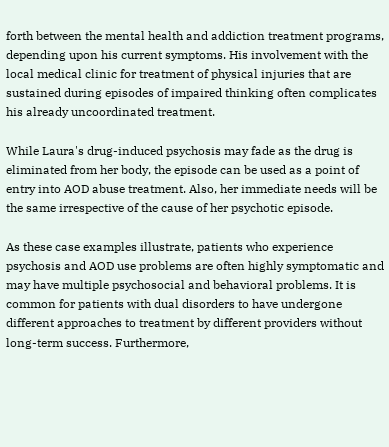forth between the mental health and addiction treatment programs, depending upon his current symptoms. His involvement with the local medical clinic for treatment of physical injuries that are sustained during episodes of impaired thinking often complicates his already uncoordinated treatment.

While Laura's drug-induced psychosis may fade as the drug is eliminated from her body, the episode can be used as a point of entry into AOD abuse treatment. Also, her immediate needs will be the same irrespective of the cause of her psychotic episode.

As these case examples illustrate, patients who experience psychosis and AOD use problems are often highly symptomatic and may have multiple psychosocial and behavioral problems. It is common for patients with dual disorders to have undergone different approaches to treatment by different providers without long-term success. Furthermore,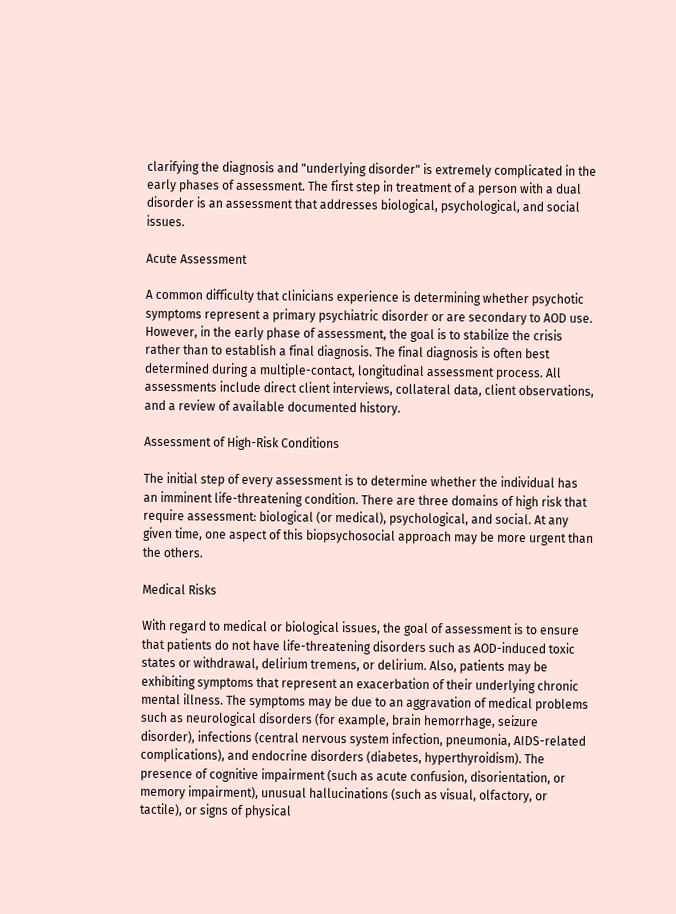clarifying the diagnosis and "underlying disorder" is extremely complicated in the early phases of assessment. The first step in treatment of a person with a dual disorder is an assessment that addresses biological, psychological, and social issues.

Acute Assessment

A common difficulty that clinicians experience is determining whether psychotic symptoms represent a primary psychiatric disorder or are secondary to AOD use. However, in the early phase of assessment, the goal is to stabilize the crisis rather than to establish a final diagnosis. The final diagnosis is often best determined during a multiple-contact, longitudinal assessment process. All assessments include direct client interviews, collateral data, client observations, and a review of available documented history.

Assessment of High-Risk Conditions

The initial step of every assessment is to determine whether the individual has an imminent life-threatening condition. There are three domains of high risk that require assessment: biological (or medical), psychological, and social. At any given time, one aspect of this biopsychosocial approach may be more urgent than the others.

Medical Risks

With regard to medical or biological issues, the goal of assessment is to ensure that patients do not have life-threatening disorders such as AOD-induced toxic states or withdrawal, delirium tremens, or delirium. Also, patients may be exhibiting symptoms that represent an exacerbation of their underlying chronic mental illness. The symptoms may be due to an aggravation of medical problems such as neurological disorders (for example, brain hemorrhage, seizure disorder), infections (central nervous system infection, pneumonia, AIDS-related complications), and endocrine disorders (diabetes, hyperthyroidism). The presence of cognitive impairment (such as acute confusion, disorientation, or memory impairment), unusual hallucinations (such as visual, olfactory, or tactile), or signs of physical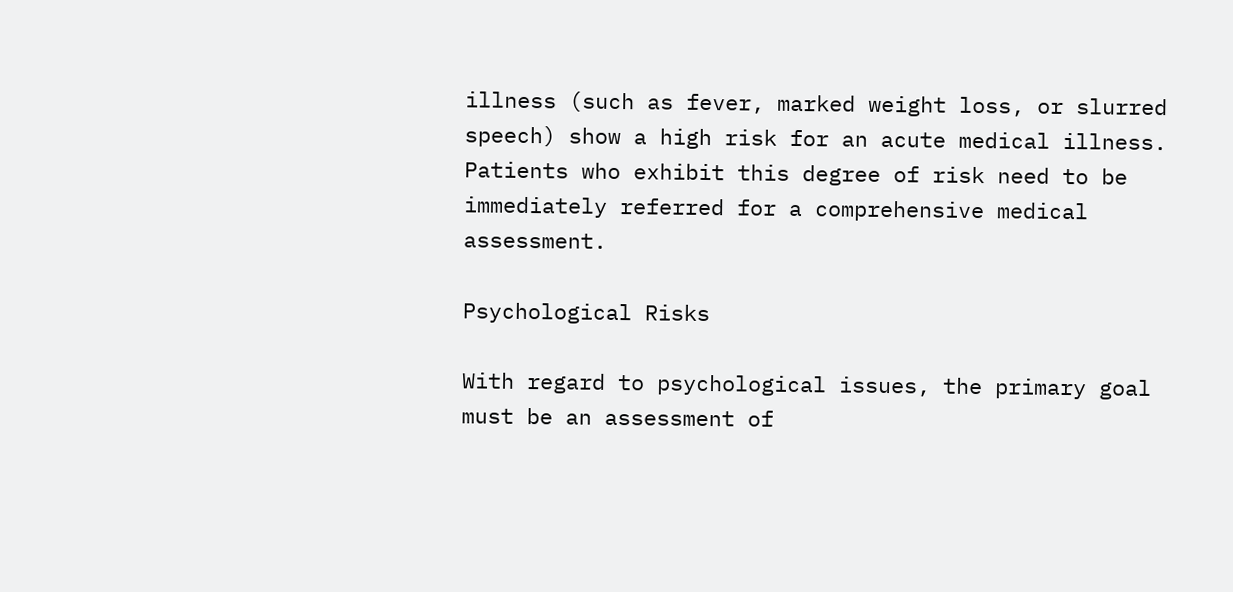illness (such as fever, marked weight loss, or slurred speech) show a high risk for an acute medical illness. Patients who exhibit this degree of risk need to be immediately referred for a comprehensive medical assessment.

Psychological Risks

With regard to psychological issues, the primary goal must be an assessment of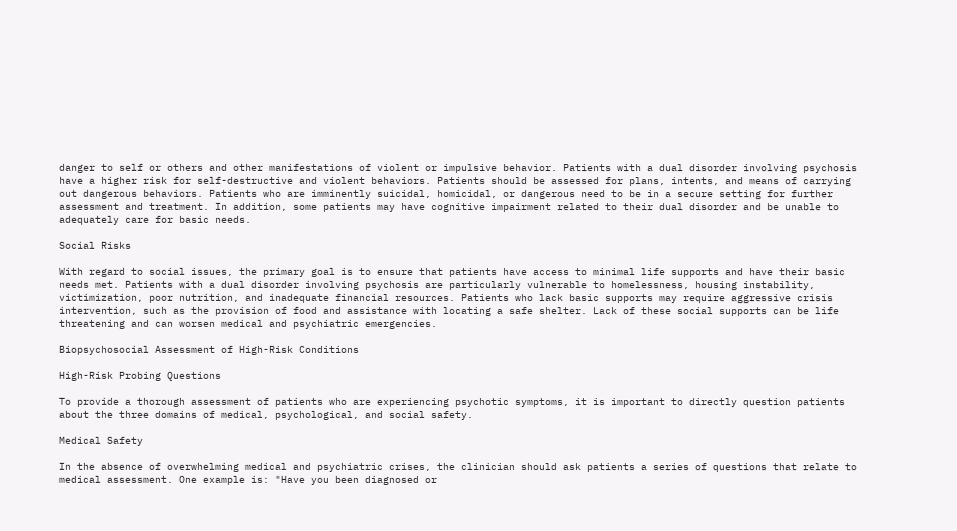danger to self or others and other manifestations of violent or impulsive behavior. Patients with a dual disorder involving psychosis have a higher risk for self-destructive and violent behaviors. Patients should be assessed for plans, intents, and means of carrying out dangerous behaviors. Patients who are imminently suicidal, homicidal, or dangerous need to be in a secure setting for further assessment and treatment. In addition, some patients may have cognitive impairment related to their dual disorder and be unable to adequately care for basic needs.

Social Risks

With regard to social issues, the primary goal is to ensure that patients have access to minimal life supports and have their basic needs met. Patients with a dual disorder involving psychosis are particularly vulnerable to homelessness, housing instability, victimization, poor nutrition, and inadequate financial resources. Patients who lack basic supports may require aggressive crisis intervention, such as the provision of food and assistance with locating a safe shelter. Lack of these social supports can be life threatening and can worsen medical and psychiatric emergencies.

Biopsychosocial Assessment of High-Risk Conditions

High-Risk Probing Questions

To provide a thorough assessment of patients who are experiencing psychotic symptoms, it is important to directly question patients about the three domains of medical, psychological, and social safety.

Medical Safety

In the absence of overwhelming medical and psychiatric crises, the clinician should ask patients a series of questions that relate to medical assessment. One example is: "Have you been diagnosed or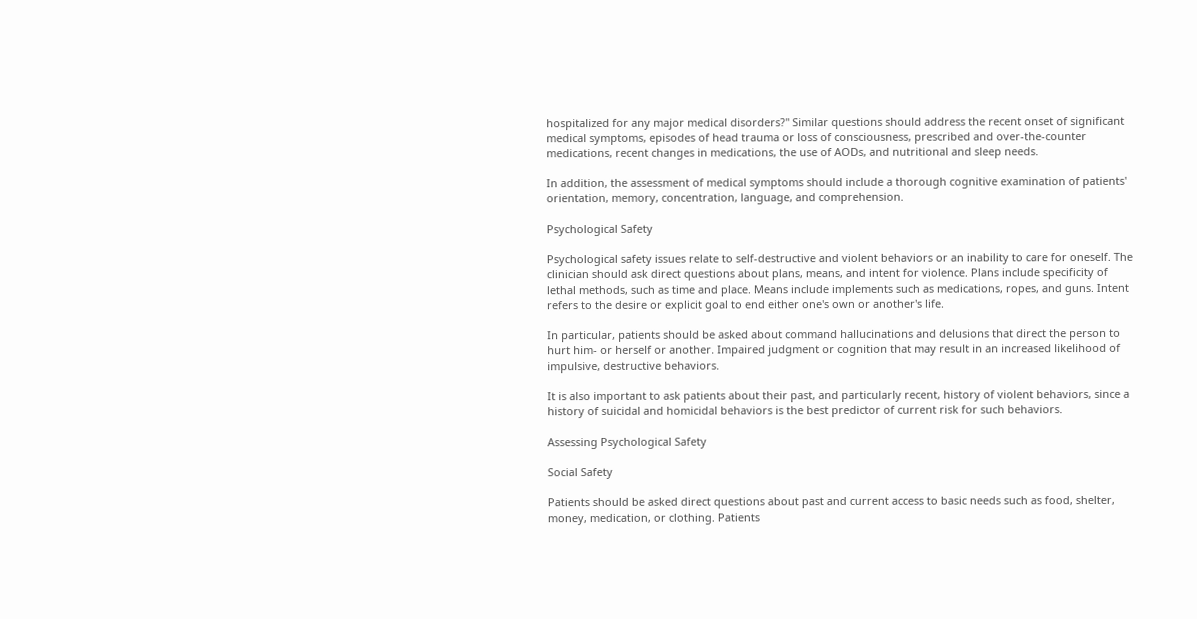hospitalized for any major medical disorders?" Similar questions should address the recent onset of significant medical symptoms, episodes of head trauma or loss of consciousness, prescribed and over-the-counter medications, recent changes in medications, the use of AODs, and nutritional and sleep needs.

In addition, the assessment of medical symptoms should include a thorough cognitive examination of patients' orientation, memory, concentration, language, and comprehension.

Psychological Safety

Psychological safety issues relate to self-destructive and violent behaviors or an inability to care for oneself. The clinician should ask direct questions about plans, means, and intent for violence. Plans include specificity of lethal methods, such as time and place. Means include implements such as medications, ropes, and guns. Intent refers to the desire or explicit goal to end either one's own or another's life.

In particular, patients should be asked about command hallucinations and delusions that direct the person to hurt him- or herself or another. Impaired judgment or cognition that may result in an increased likelihood of impulsive, destructive behaviors.

It is also important to ask patients about their past, and particularly recent, history of violent behaviors, since a history of suicidal and homicidal behaviors is the best predictor of current risk for such behaviors.

Assessing Psychological Safety

Social Safety

Patients should be asked direct questions about past and current access to basic needs such as food, shelter, money, medication, or clothing. Patients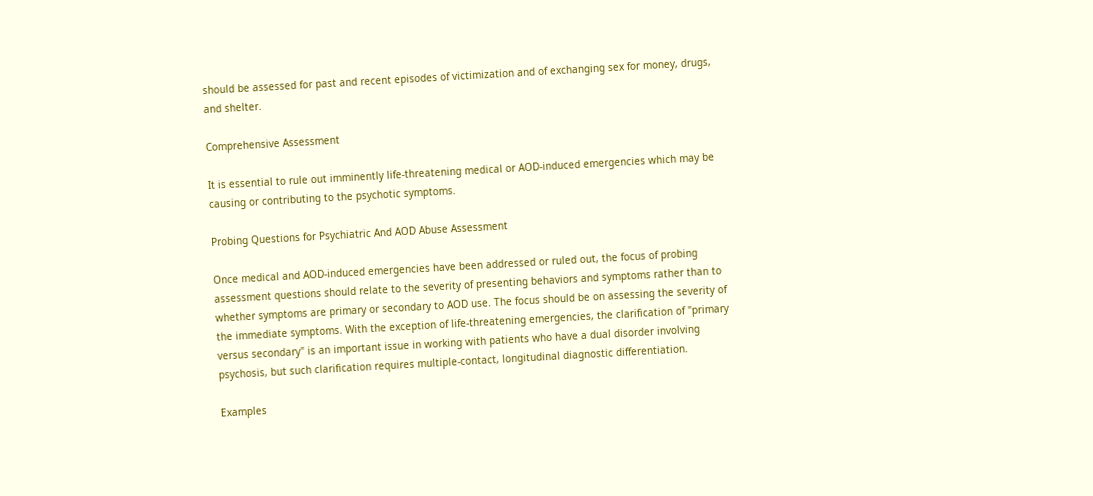should be assessed for past and recent episodes of victimization and of exchanging sex for money, drugs, and shelter.

Comprehensive Assessment

It is essential to rule out imminently life-threatening medical or AOD-induced emergencies which may be causing or contributing to the psychotic symptoms.

Probing Questions for Psychiatric And AOD Abuse Assessment

Once medical and AOD-induced emergencies have been addressed or ruled out, the focus of probing assessment questions should relate to the severity of presenting behaviors and symptoms rather than to whether symptoms are primary or secondary to AOD use. The focus should be on assessing the severity of the immediate symptoms. With the exception of life-threatening emergencies, the clarification of "primary versus secondary" is an important issue in working with patients who have a dual disorder involving psychosis, but such clarification requires multiple-contact, longitudinal diagnostic differentiation.

Examples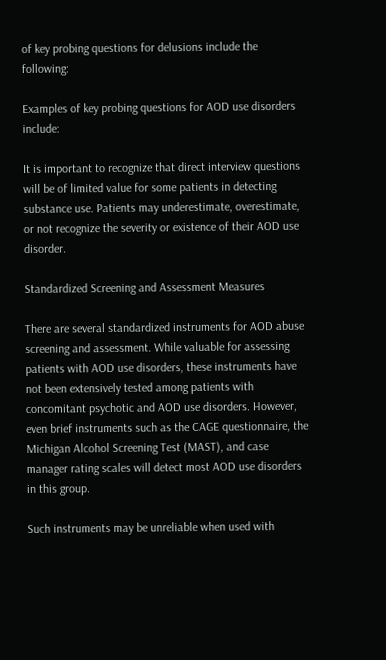of key probing questions for delusions include the following:

Examples of key probing questions for AOD use disorders include:

It is important to recognize that direct interview questions will be of limited value for some patients in detecting substance use. Patients may underestimate, overestimate, or not recognize the severity or existence of their AOD use disorder.

Standardized Screening and Assessment Measures

There are several standardized instruments for AOD abuse screening and assessment. While valuable for assessing patients with AOD use disorders, these instruments have not been extensively tested among patients with concomitant psychotic and AOD use disorders. However, even brief instruments such as the CAGE questionnaire, the Michigan Alcohol Screening Test (MAST), and case manager rating scales will detect most AOD use disorders in this group.

Such instruments may be unreliable when used with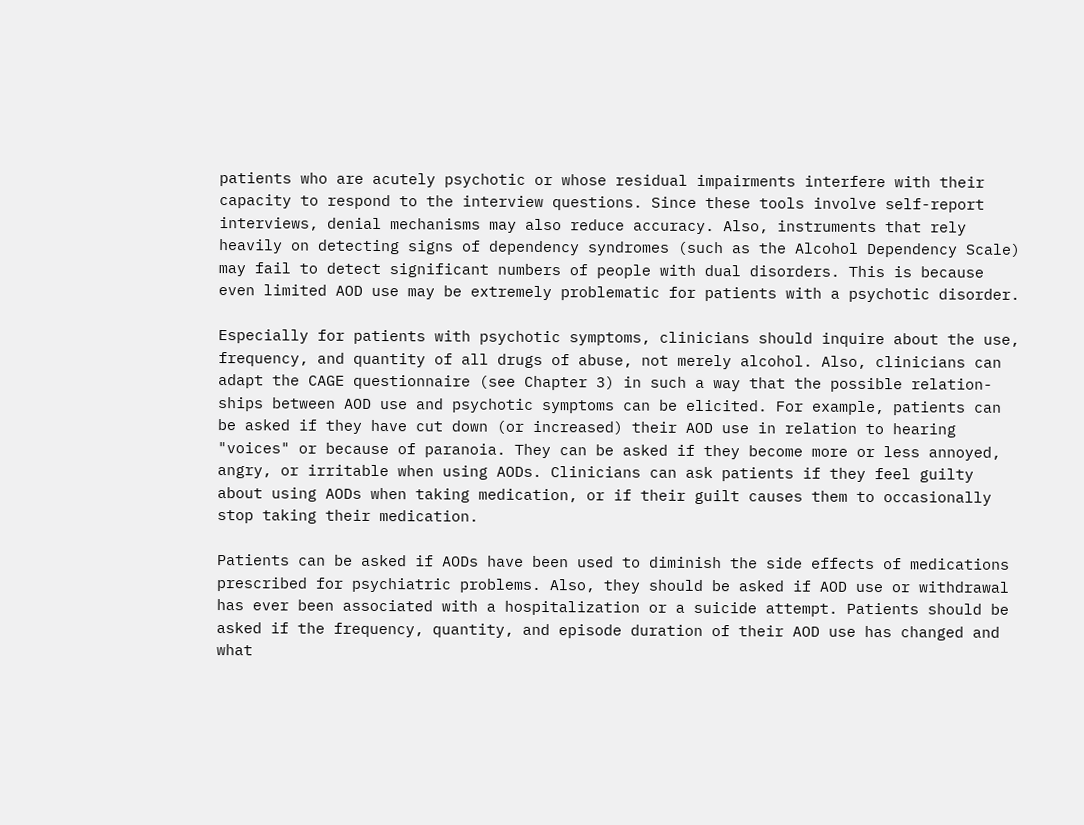patients who are acutely psychotic or whose residual impairments interfere with their capacity to respond to the interview questions. Since these tools involve self-report interviews, denial mechanisms may also reduce accuracy. Also, instruments that rely heavily on detecting signs of dependency syndromes (such as the Alcohol Dependency Scale) may fail to detect significant numbers of people with dual disorders. This is because even limited AOD use may be extremely problematic for patients with a psychotic disorder.

Especially for patients with psychotic symptoms, clinicians should inquire about the use, frequency, and quantity of all drugs of abuse, not merely alcohol. Also, clinicians can adapt the CAGE questionnaire (see Chapter 3) in such a way that the possible relation-ships between AOD use and psychotic symptoms can be elicited. For example, patients can be asked if they have cut down (or increased) their AOD use in relation to hearing "voices" or because of paranoia. They can be asked if they become more or less annoyed, angry, or irritable when using AODs. Clinicians can ask patients if they feel guilty about using AODs when taking medication, or if their guilt causes them to occasionally stop taking their medication.

Patients can be asked if AODs have been used to diminish the side effects of medications prescribed for psychiatric problems. Also, they should be asked if AOD use or withdrawal has ever been associated with a hospitalization or a suicide attempt. Patients should be asked if the frequency, quantity, and episode duration of their AOD use has changed and what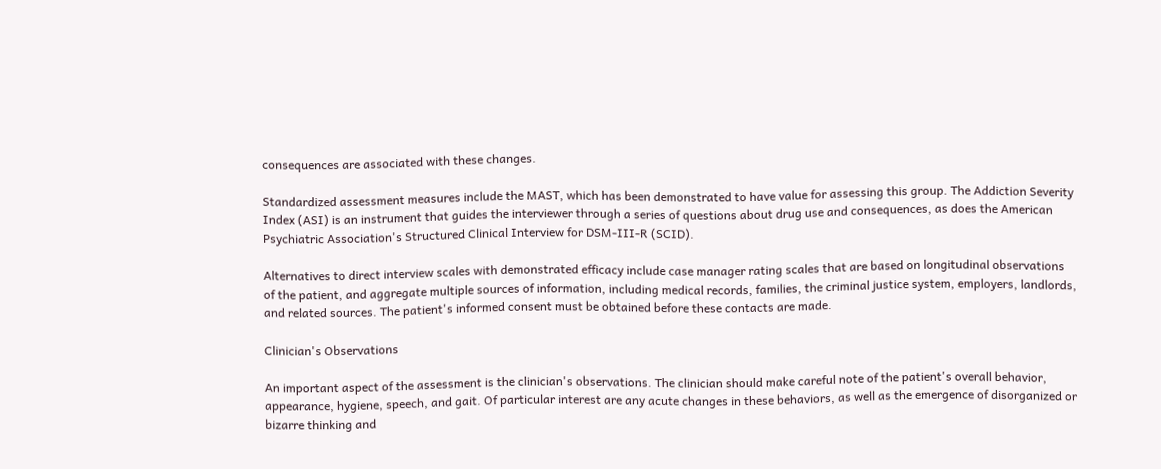consequences are associated with these changes.

Standardized assessment measures include the MAST, which has been demonstrated to have value for assessing this group. The Addiction Severity Index (ASI) is an instrument that guides the interviewer through a series of questions about drug use and consequences, as does the American Psychiatric Association's Structured Clinical Interview for DSM-III-R (SCID).

Alternatives to direct interview scales with demonstrated efficacy include case manager rating scales that are based on longitudinal observations of the patient, and aggregate multiple sources of information, including medical records, families, the criminal justice system, employers, landlords, and related sources. The patient's informed consent must be obtained before these contacts are made.

Clinician's Observations

An important aspect of the assessment is the clinician's observations. The clinician should make careful note of the patient's overall behavior, appearance, hygiene, speech, and gait. Of particular interest are any acute changes in these behaviors, as well as the emergence of disorganized or bizarre thinking and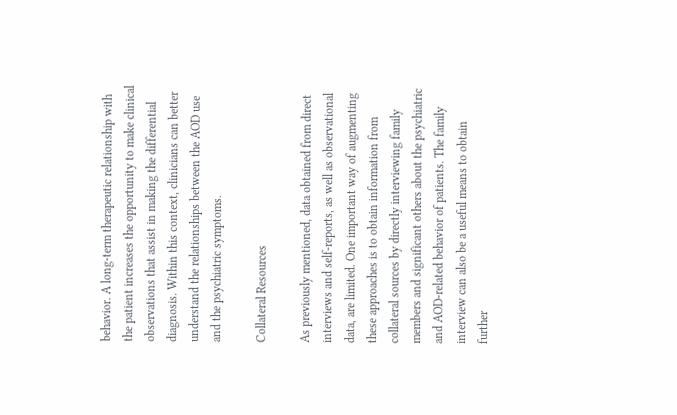behavior. A long-term therapeutic relationship with the patient increases the opportunity to make clinical observations that assist in making the differential diagnosis. Within this context, clinicians can better understand the relationships between the AOD use and the psychiatric symptoms.

Collateral Resources

As previously mentioned, data obtained from direct interviews and self-reports, as well as observational data, are limited. One important way of augmenting these approaches is to obtain information from collateral sources by directly interviewing family members and significant others about the psychiatric and AOD-related behavior of patients. The family interview can also be a useful means to obtain further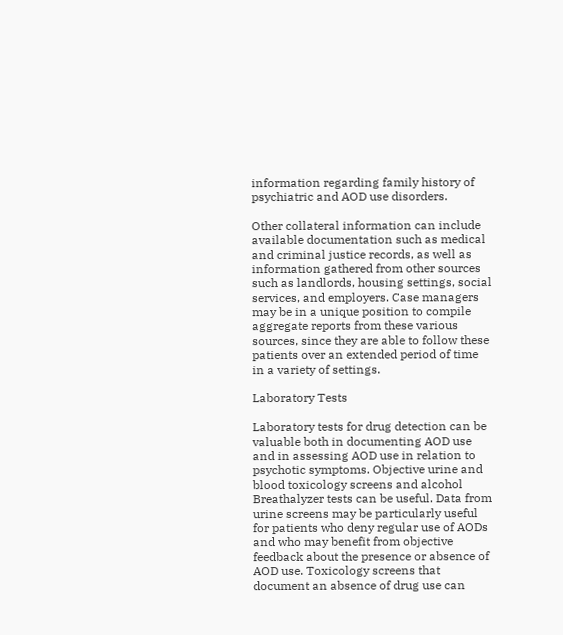information regarding family history of psychiatric and AOD use disorders.

Other collateral information can include available documentation such as medical and criminal justice records, as well as information gathered from other sources such as landlords, housing settings, social services, and employers. Case managers may be in a unique position to compile aggregate reports from these various sources, since they are able to follow these patients over an extended period of time in a variety of settings.

Laboratory Tests

Laboratory tests for drug detection can be valuable both in documenting AOD use and in assessing AOD use in relation to psychotic symptoms. Objective urine and blood toxicology screens and alcohol Breathalyzer tests can be useful. Data from urine screens may be particularly useful for patients who deny regular use of AODs and who may benefit from objective feedback about the presence or absence of AOD use. Toxicology screens that document an absence of drug use can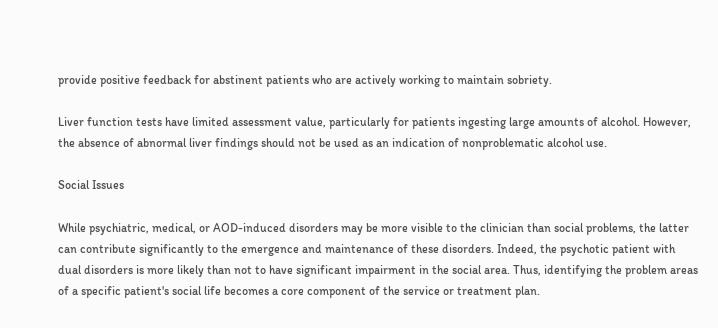provide positive feedback for abstinent patients who are actively working to maintain sobriety.

Liver function tests have limited assessment value, particularly for patients ingesting large amounts of alcohol. However, the absence of abnormal liver findings should not be used as an indication of nonproblematic alcohol use.

Social Issues

While psychiatric, medical, or AOD-induced disorders may be more visible to the clinician than social problems, the latter can contribute significantly to the emergence and maintenance of these disorders. Indeed, the psychotic patient with dual disorders is more likely than not to have significant impairment in the social area. Thus, identifying the problem areas of a specific patient's social life becomes a core component of the service or treatment plan.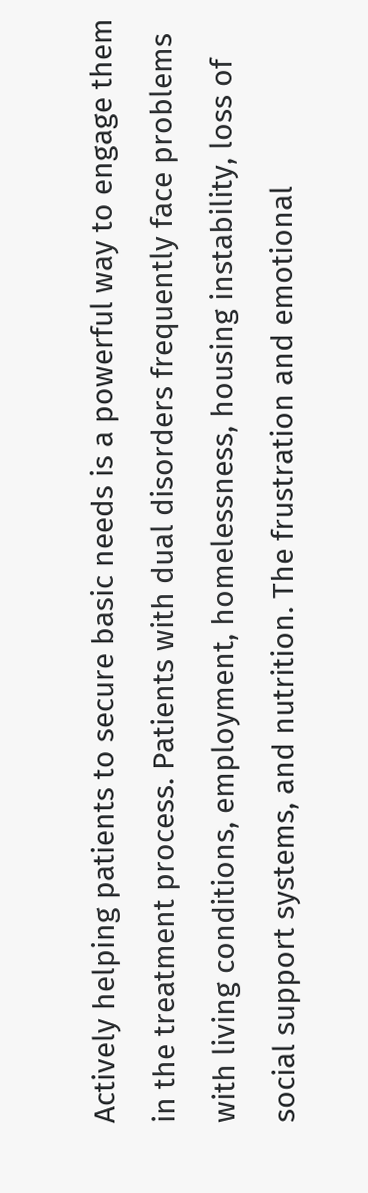Actively helping patients to secure basic needs is a powerful way to engage them in the treatment process. Patients with dual disorders frequently face problems with living conditions, employment, homelessness, housing instability, loss of social support systems, and nutrition. The frustration and emotional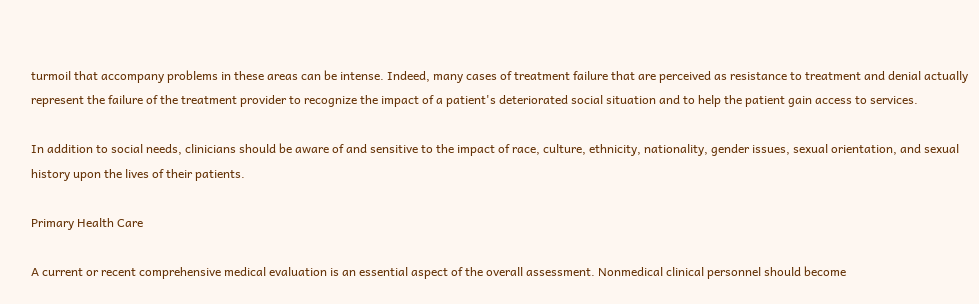turmoil that accompany problems in these areas can be intense. Indeed, many cases of treatment failure that are perceived as resistance to treatment and denial actually represent the failure of the treatment provider to recognize the impact of a patient's deteriorated social situation and to help the patient gain access to services.

In addition to social needs, clinicians should be aware of and sensitive to the impact of race, culture, ethnicity, nationality, gender issues, sexual orientation, and sexual history upon the lives of their patients.

Primary Health Care

A current or recent comprehensive medical evaluation is an essential aspect of the overall assessment. Nonmedical clinical personnel should become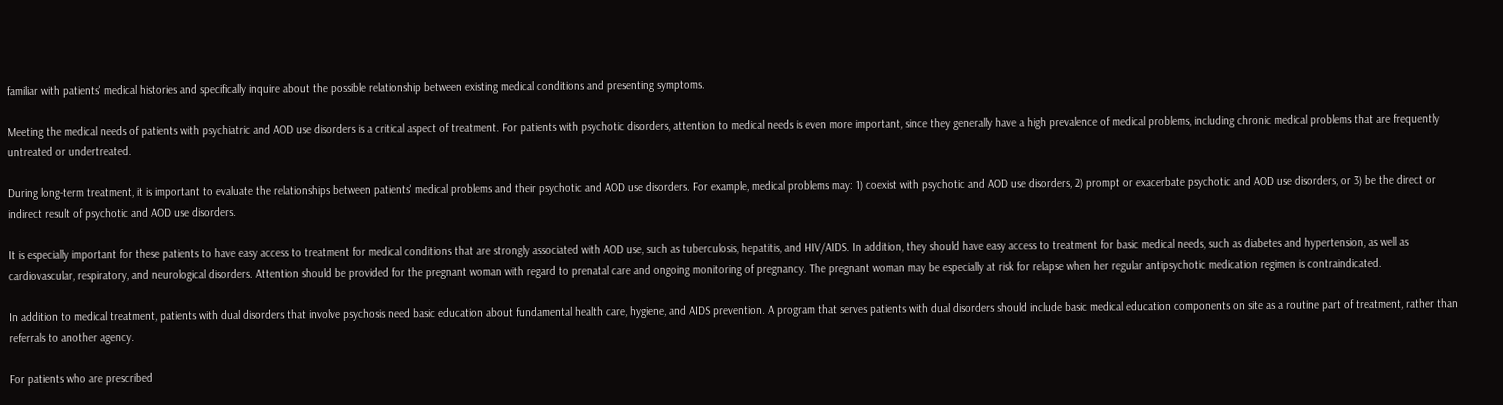familiar with patients' medical histories and specifically inquire about the possible relationship between existing medical conditions and presenting symptoms.

Meeting the medical needs of patients with psychiatric and AOD use disorders is a critical aspect of treatment. For patients with psychotic disorders, attention to medical needs is even more important, since they generally have a high prevalence of medical problems, including chronic medical problems that are frequently untreated or undertreated.

During long-term treatment, it is important to evaluate the relationships between patients' medical problems and their psychotic and AOD use disorders. For example, medical problems may: 1) coexist with psychotic and AOD use disorders, 2) prompt or exacerbate psychotic and AOD use disorders, or 3) be the direct or indirect result of psychotic and AOD use disorders.

It is especially important for these patients to have easy access to treatment for medical conditions that are strongly associated with AOD use, such as tuberculosis, hepatitis, and HIV/AIDS. In addition, they should have easy access to treatment for basic medical needs, such as diabetes and hypertension, as well as cardiovascular, respiratory, and neurological disorders. Attention should be provided for the pregnant woman with regard to prenatal care and ongoing monitoring of pregnancy. The pregnant woman may be especially at risk for relapse when her regular antipsychotic medication regimen is contraindicated.

In addition to medical treatment, patients with dual disorders that involve psychosis need basic education about fundamental health care, hygiene, and AIDS prevention. A program that serves patients with dual disorders should include basic medical education components on site as a routine part of treatment, rather than referrals to another agency.

For patients who are prescribed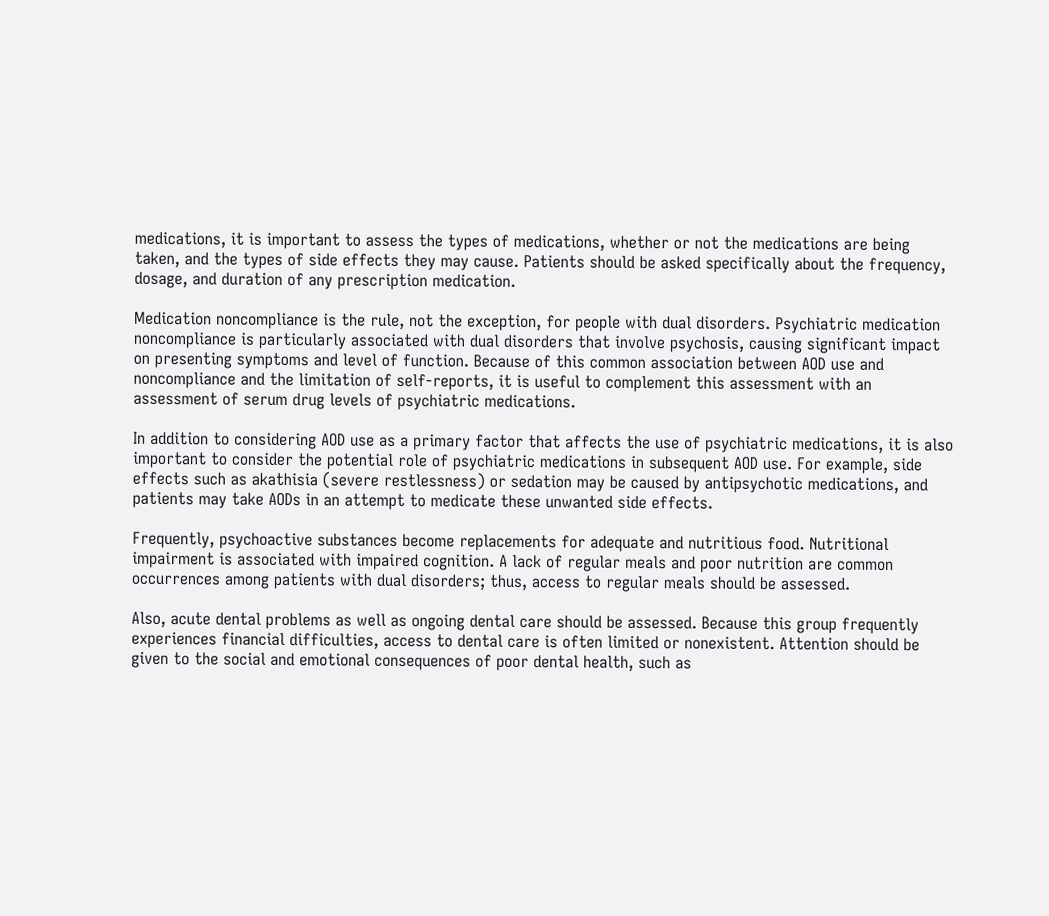medications, it is important to assess the types of medications, whether or not the medications are being taken, and the types of side effects they may cause. Patients should be asked specifically about the frequency, dosage, and duration of any prescription medication.

Medication noncompliance is the rule, not the exception, for people with dual disorders. Psychiatric medication noncompliance is particularly associated with dual disorders that involve psychosis, causing significant impact on presenting symptoms and level of function. Because of this common association between AOD use and noncompliance and the limitation of self-reports, it is useful to complement this assessment with an assessment of serum drug levels of psychiatric medications.

In addition to considering AOD use as a primary factor that affects the use of psychiatric medications, it is also important to consider the potential role of psychiatric medications in subsequent AOD use. For example, side effects such as akathisia (severe restlessness) or sedation may be caused by antipsychotic medications, and patients may take AODs in an attempt to medicate these unwanted side effects.

Frequently, psychoactive substances become replacements for adequate and nutritious food. Nutritional impairment is associated with impaired cognition. A lack of regular meals and poor nutrition are common occurrences among patients with dual disorders; thus, access to regular meals should be assessed.

Also, acute dental problems as well as ongoing dental care should be assessed. Because this group frequently experiences financial difficulties, access to dental care is often limited or nonexistent. Attention should be given to the social and emotional consequences of poor dental health, such as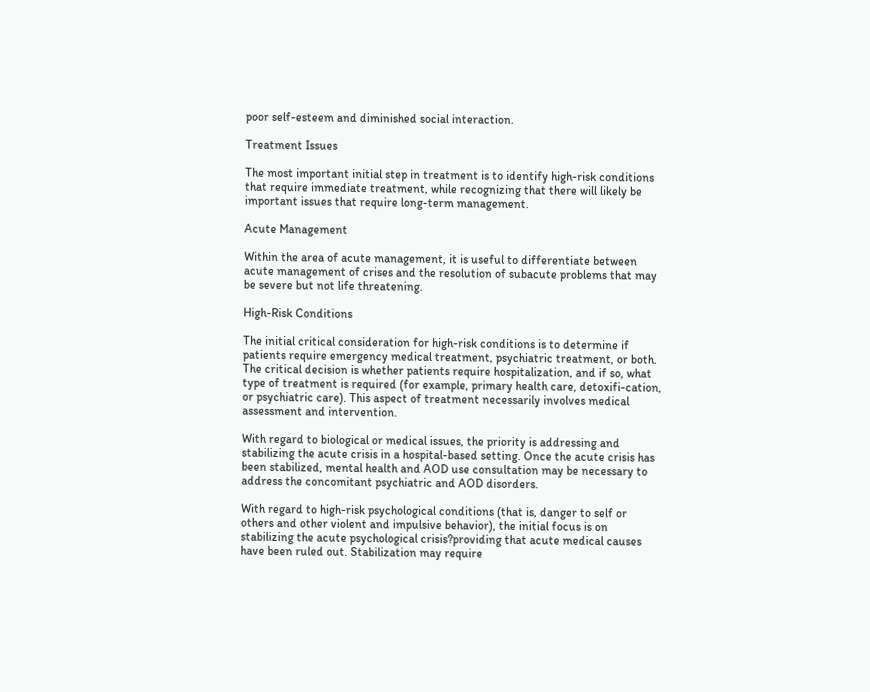poor self-esteem and diminished social interaction.

Treatment Issues

The most important initial step in treatment is to identify high-risk conditions that require immediate treatment, while recognizing that there will likely be important issues that require long-term management.

Acute Management

Within the area of acute management, it is useful to differentiate between acute management of crises and the resolution of subacute problems that may be severe but not life threatening.

High-Risk Conditions

The initial critical consideration for high-risk conditions is to determine if patients require emergency medical treatment, psychiatric treatment, or both. The critical decision is whether patients require hospitalization, and if so, what type of treatment is required (for example, primary health care, detoxifi-cation, or psychiatric care). This aspect of treatment necessarily involves medical assessment and intervention.

With regard to biological or medical issues, the priority is addressing and stabilizing the acute crisis in a hospital-based setting. Once the acute crisis has been stabilized, mental health and AOD use consultation may be necessary to address the concomitant psychiatric and AOD disorders.

With regard to high-risk psychological conditions (that is, danger to self or others and other violent and impulsive behavior), the initial focus is on stabilizing the acute psychological crisis?providing that acute medical causes have been ruled out. Stabilization may require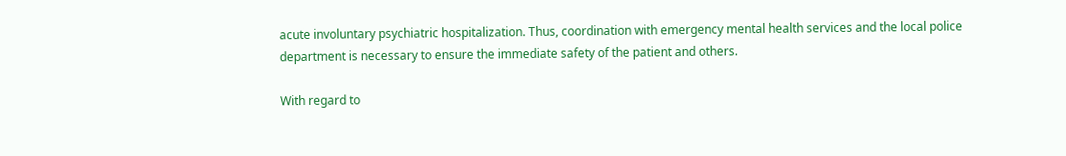acute involuntary psychiatric hospitalization. Thus, coordination with emergency mental health services and the local police department is necessary to ensure the immediate safety of the patient and others.

With regard to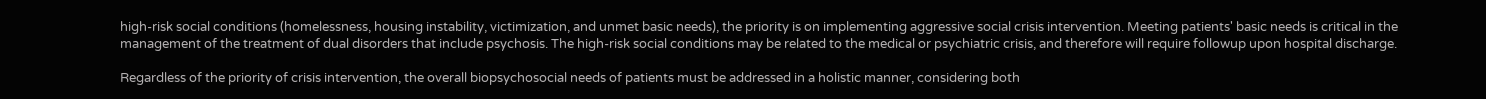high-risk social conditions (homelessness, housing instability, victimization, and unmet basic needs), the priority is on implementing aggressive social crisis intervention. Meeting patients' basic needs is critical in the management of the treatment of dual disorders that include psychosis. The high-risk social conditions may be related to the medical or psychiatric crisis, and therefore will require followup upon hospital discharge.

Regardless of the priority of crisis intervention, the overall biopsychosocial needs of patients must be addressed in a holistic manner, considering both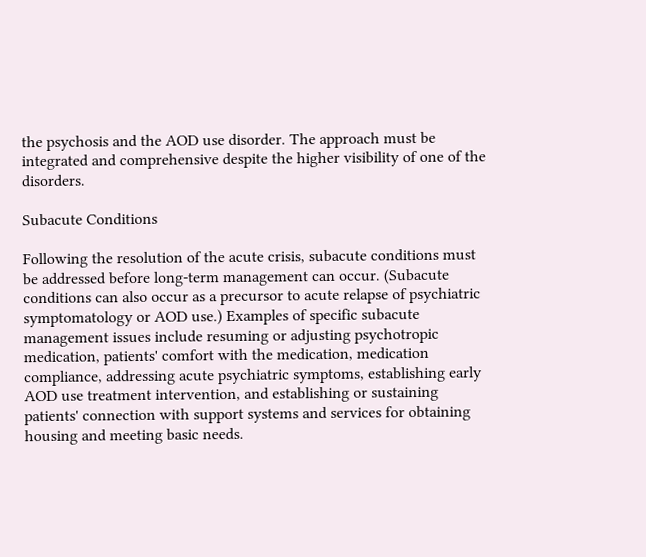the psychosis and the AOD use disorder. The approach must be integrated and comprehensive despite the higher visibility of one of the disorders.

Subacute Conditions

Following the resolution of the acute crisis, subacute conditions must be addressed before long-term management can occur. (Subacute conditions can also occur as a precursor to acute relapse of psychiatric symptomatology or AOD use.) Examples of specific subacute management issues include resuming or adjusting psychotropic medication, patients' comfort with the medication, medication compliance, addressing acute psychiatric symptoms, establishing early AOD use treatment intervention, and establishing or sustaining patients' connection with support systems and services for obtaining housing and meeting basic needs.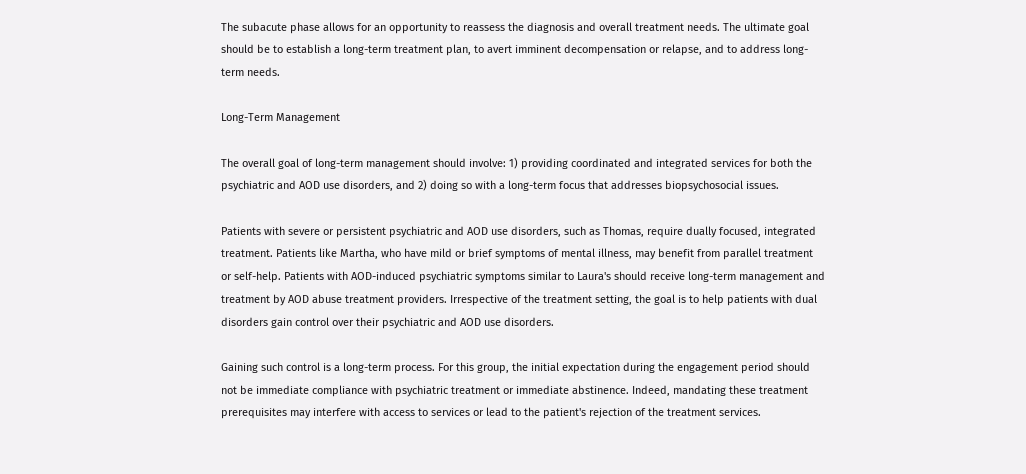The subacute phase allows for an opportunity to reassess the diagnosis and overall treatment needs. The ultimate goal should be to establish a long-term treatment plan, to avert imminent decompensation or relapse, and to address long-term needs.

Long-Term Management

The overall goal of long-term management should involve: 1) providing coordinated and integrated services for both the psychiatric and AOD use disorders, and 2) doing so with a long-term focus that addresses biopsychosocial issues.

Patients with severe or persistent psychiatric and AOD use disorders, such as Thomas, require dually focused, integrated treatment. Patients like Martha, who have mild or brief symptoms of mental illness, may benefit from parallel treatment or self-help. Patients with AOD-induced psychiatric symptoms similar to Laura's should receive long-term management and treatment by AOD abuse treatment providers. Irrespective of the treatment setting, the goal is to help patients with dual disorders gain control over their psychiatric and AOD use disorders.

Gaining such control is a long-term process. For this group, the initial expectation during the engagement period should not be immediate compliance with psychiatric treatment or immediate abstinence. Indeed, mandating these treatment prerequisites may interfere with access to services or lead to the patient's rejection of the treatment services.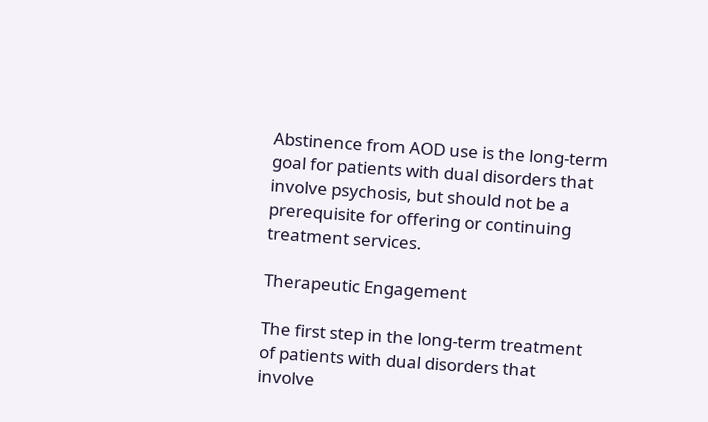Abstinence from AOD use is the long-term goal for patients with dual disorders that involve psychosis, but should not be a prerequisite for offering or continuing treatment services.

Therapeutic Engagement

The first step in the long-term treatment of patients with dual disorders that involve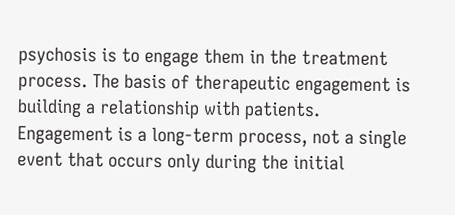psychosis is to engage them in the treatment process. The basis of therapeutic engagement is building a relationship with patients. Engagement is a long-term process, not a single event that occurs only during the initial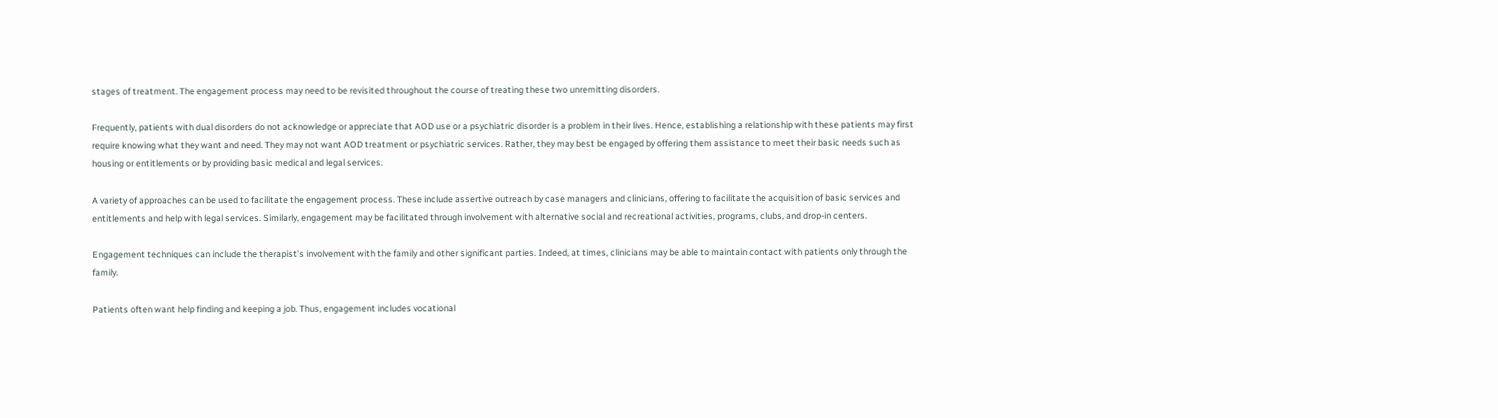stages of treatment. The engagement process may need to be revisited throughout the course of treating these two unremitting disorders.

Frequently, patients with dual disorders do not acknowledge or appreciate that AOD use or a psychiatric disorder is a problem in their lives. Hence, establishing a relationship with these patients may first require knowing what they want and need. They may not want AOD treatment or psychiatric services. Rather, they may best be engaged by offering them assistance to meet their basic needs such as housing or entitlements or by providing basic medical and legal services.

A variety of approaches can be used to facilitate the engagement process. These include assertive outreach by case managers and clinicians, offering to facilitate the acquisition of basic services and entitlements and help with legal services. Similarly, engagement may be facilitated through involvement with alternative social and recreational activities, programs, clubs, and drop-in centers.

Engagement techniques can include the therapist's involvement with the family and other significant parties. Indeed, at times, clinicians may be able to maintain contact with patients only through the family.

Patients often want help finding and keeping a job. Thus, engagement includes vocational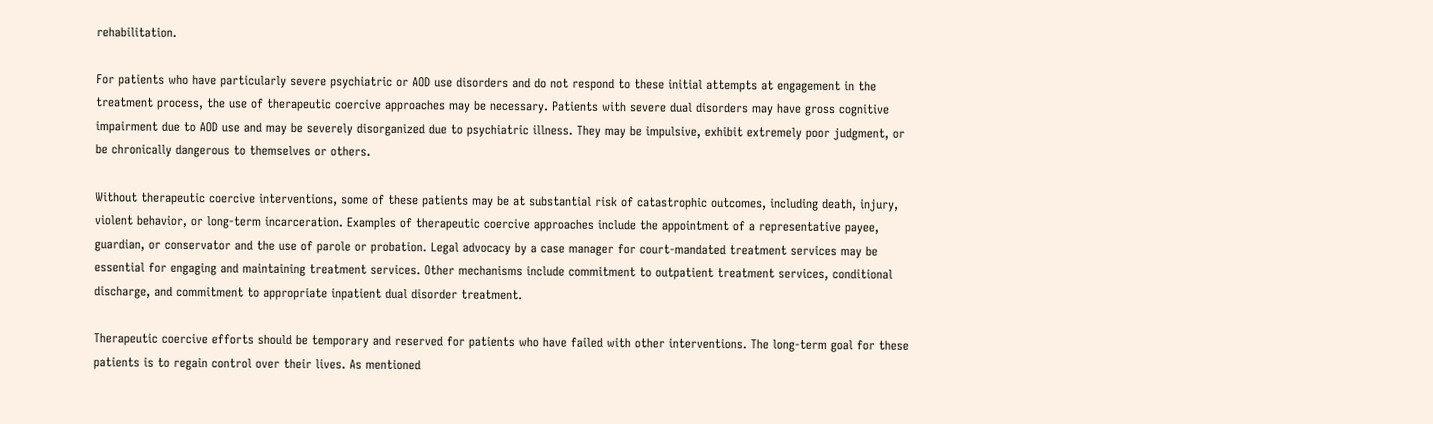rehabilitation.

For patients who have particularly severe psychiatric or AOD use disorders and do not respond to these initial attempts at engagement in the treatment process, the use of therapeutic coercive approaches may be necessary. Patients with severe dual disorders may have gross cognitive impairment due to AOD use and may be severely disorganized due to psychiatric illness. They may be impulsive, exhibit extremely poor judgment, or be chronically dangerous to themselves or others.

Without therapeutic coercive interventions, some of these patients may be at substantial risk of catastrophic outcomes, including death, injury, violent behavior, or long-term incarceration. Examples of therapeutic coercive approaches include the appointment of a representative payee, guardian, or conservator and the use of parole or probation. Legal advocacy by a case manager for court-mandated treatment services may be essential for engaging and maintaining treatment services. Other mechanisms include commitment to outpatient treatment services, conditional discharge, and commitment to appropriate inpatient dual disorder treatment.

Therapeutic coercive efforts should be temporary and reserved for patients who have failed with other interventions. The long-term goal for these patients is to regain control over their lives. As mentioned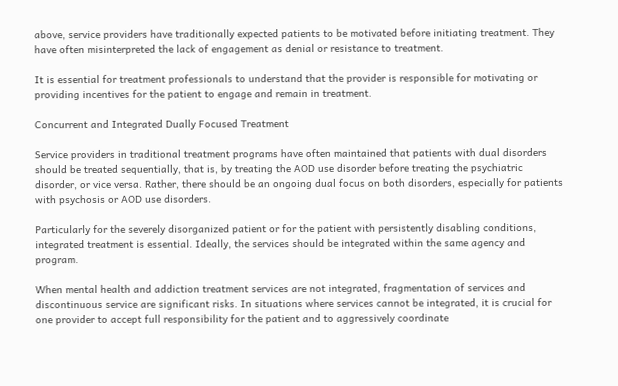above, service providers have traditionally expected patients to be motivated before initiating treatment. They have often misinterpreted the lack of engagement as denial or resistance to treatment.

It is essential for treatment professionals to understand that the provider is responsible for motivating or providing incentives for the patient to engage and remain in treatment.

Concurrent and Integrated Dually Focused Treatment

Service providers in traditional treatment programs have often maintained that patients with dual disorders should be treated sequentially, that is, by treating the AOD use disorder before treating the psychiatric disorder, or vice versa. Rather, there should be an ongoing dual focus on both disorders, especially for patients with psychosis or AOD use disorders.

Particularly for the severely disorganized patient or for the patient with persistently disabling conditions, integrated treatment is essential. Ideally, the services should be integrated within the same agency and program.

When mental health and addiction treatment services are not integrated, fragmentation of services and discontinuous service are significant risks. In situations where services cannot be integrated, it is crucial for one provider to accept full responsibility for the patient and to aggressively coordinate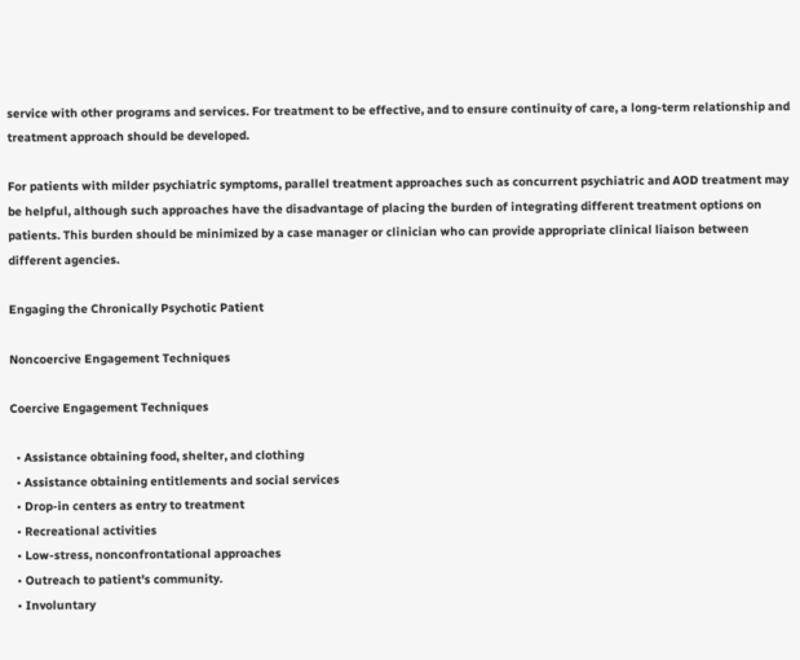service with other programs and services. For treatment to be effective, and to ensure continuity of care, a long-term relationship and treatment approach should be developed.

For patients with milder psychiatric symptoms, parallel treatment approaches such as concurrent psychiatric and AOD treatment may be helpful, although such approaches have the disadvantage of placing the burden of integrating different treatment options on patients. This burden should be minimized by a case manager or clinician who can provide appropriate clinical liaison between different agencies.

Engaging the Chronically Psychotic Patient

Noncoercive Engagement Techniques

Coercive Engagement Techniques

  • Assistance obtaining food, shelter, and clothing
  • Assistance obtaining entitlements and social services
  • Drop-in centers as entry to treatment
  • Recreational activities
  • Low-stress, nonconfrontational approaches
  • Outreach to patient's community.
  • Involuntary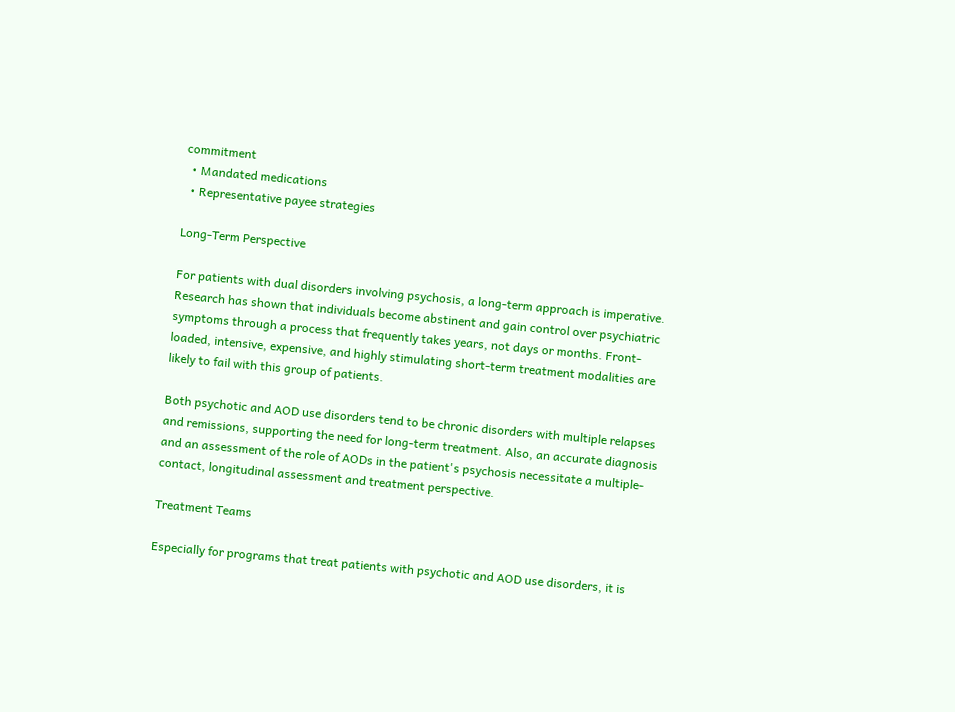commitment
  • Mandated medications
  • Representative payee strategies

Long-Term Perspective

For patients with dual disorders involving psychosis, a long-term approach is imperative. Research has shown that individuals become abstinent and gain control over psychiatric symptoms through a process that frequently takes years, not days or months. Front-loaded, intensive, expensive, and highly stimulating short-term treatment modalities are likely to fail with this group of patients.

Both psychotic and AOD use disorders tend to be chronic disorders with multiple relapses and remissions, supporting the need for long-term treatment. Also, an accurate diagnosis and an assessment of the role of AODs in the patient's psychosis necessitate a multiple-contact, longitudinal assessment and treatment perspective.

Treatment Teams

Especially for programs that treat patients with psychotic and AOD use disorders, it is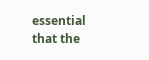essential that the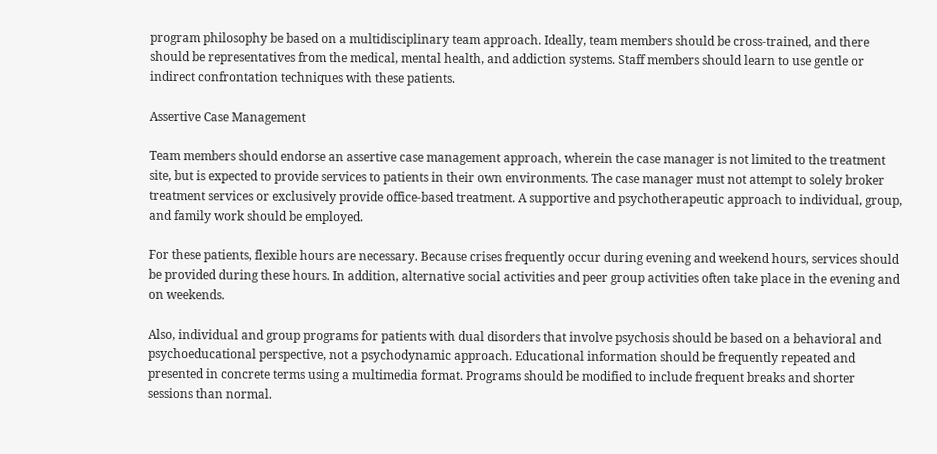program philosophy be based on a multidisciplinary team approach. Ideally, team members should be cross-trained, and there should be representatives from the medical, mental health, and addiction systems. Staff members should learn to use gentle or indirect confrontation techniques with these patients.

Assertive Case Management

Team members should endorse an assertive case management approach, wherein the case manager is not limited to the treatment site, but is expected to provide services to patients in their own environments. The case manager must not attempt to solely broker treatment services or exclusively provide office-based treatment. A supportive and psychotherapeutic approach to individual, group, and family work should be employed.

For these patients, flexible hours are necessary. Because crises frequently occur during evening and weekend hours, services should be provided during these hours. In addition, alternative social activities and peer group activities often take place in the evening and on weekends.

Also, individual and group programs for patients with dual disorders that involve psychosis should be based on a behavioral and psychoeducational perspective, not a psychodynamic approach. Educational information should be frequently repeated and presented in concrete terms using a multimedia format. Programs should be modified to include frequent breaks and shorter sessions than normal.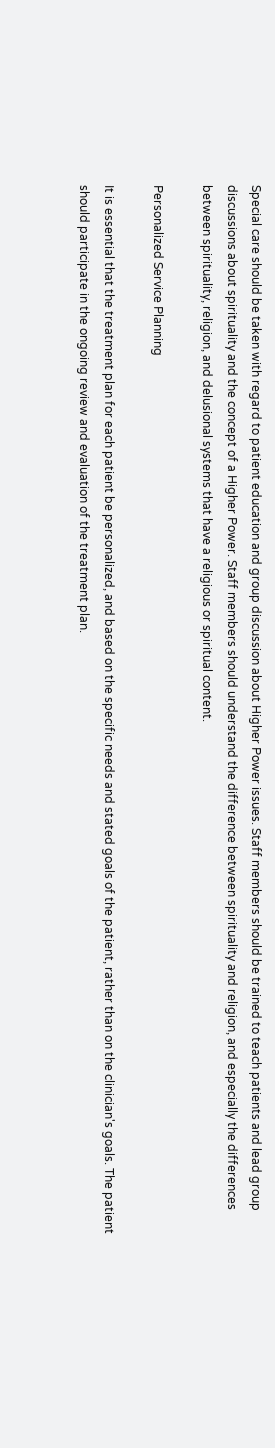Special care should be taken with regard to patient education and group discussion about Higher Power issues. Staff members should be trained to teach patients and lead group discussions about spirituality and the concept of a Higher Power. Staff members should understand the difference between spirituality and religion, and especially the differences between spirituality, religion, and delusional systems that have a religious or spiritual content.

Personalized Service Planning

It is essential that the treatment plan for each patient be personalized, and based on the specific needs and stated goals of the patient, rather than on the clinician's goals. The patient should participate in the ongoing review and evaluation of the treatment plan.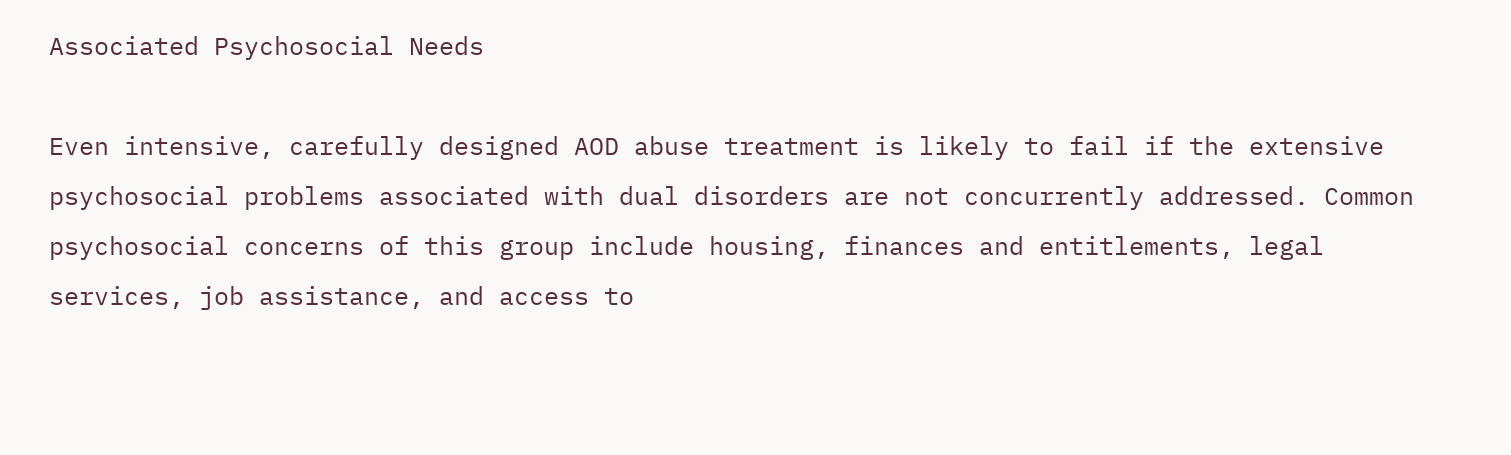Associated Psychosocial Needs

Even intensive, carefully designed AOD abuse treatment is likely to fail if the extensive psychosocial problems associated with dual disorders are not concurrently addressed. Common psychosocial concerns of this group include housing, finances and entitlements, legal services, job assistance, and access to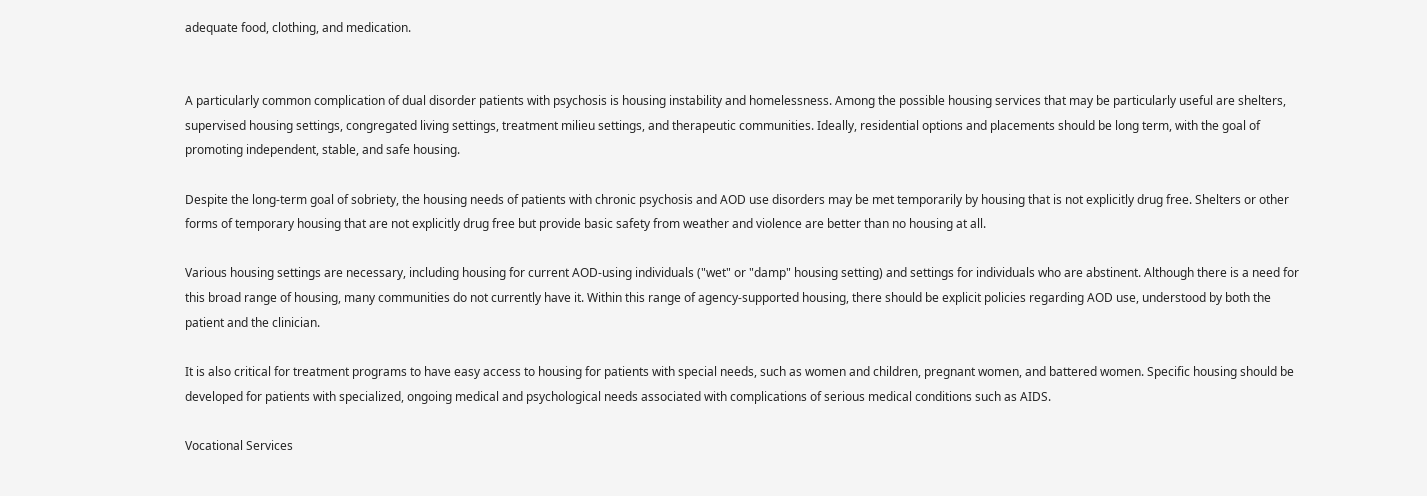adequate food, clothing, and medication.


A particularly common complication of dual disorder patients with psychosis is housing instability and homelessness. Among the possible housing services that may be particularly useful are shelters, supervised housing settings, congregated living settings, treatment milieu settings, and therapeutic communities. Ideally, residential options and placements should be long term, with the goal of promoting independent, stable, and safe housing.

Despite the long-term goal of sobriety, the housing needs of patients with chronic psychosis and AOD use disorders may be met temporarily by housing that is not explicitly drug free. Shelters or other forms of temporary housing that are not explicitly drug free but provide basic safety from weather and violence are better than no housing at all.

Various housing settings are necessary, including housing for current AOD-using individuals ("wet" or "damp" housing setting) and settings for individuals who are abstinent. Although there is a need for this broad range of housing, many communities do not currently have it. Within this range of agency-supported housing, there should be explicit policies regarding AOD use, understood by both the patient and the clinician.

It is also critical for treatment programs to have easy access to housing for patients with special needs, such as women and children, pregnant women, and battered women. Specific housing should be developed for patients with specialized, ongoing medical and psychological needs associated with complications of serious medical conditions such as AIDS.

Vocational Services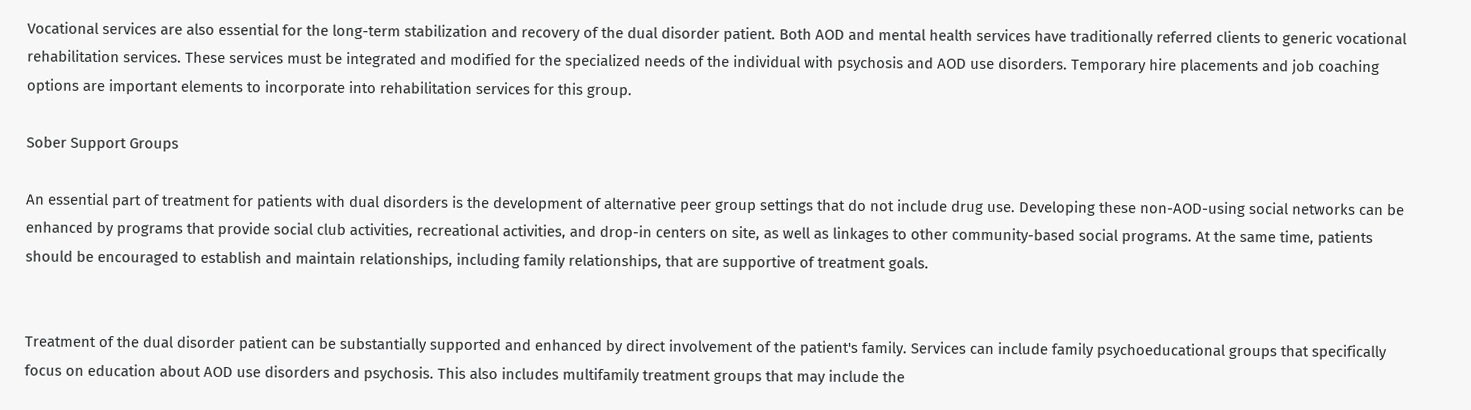Vocational services are also essential for the long-term stabilization and recovery of the dual disorder patient. Both AOD and mental health services have traditionally referred clients to generic vocational rehabilitation services. These services must be integrated and modified for the specialized needs of the individual with psychosis and AOD use disorders. Temporary hire placements and job coaching options are important elements to incorporate into rehabilitation services for this group.

Sober Support Groups

An essential part of treatment for patients with dual disorders is the development of alternative peer group settings that do not include drug use. Developing these non-AOD-using social networks can be enhanced by programs that provide social club activities, recreational activities, and drop-in centers on site, as well as linkages to other community-based social programs. At the same time, patients should be encouraged to establish and maintain relationships, including family relationships, that are supportive of treatment goals.


Treatment of the dual disorder patient can be substantially supported and enhanced by direct involvement of the patient's family. Services can include family psychoeducational groups that specifically focus on education about AOD use disorders and psychosis. This also includes multifamily treatment groups that may include the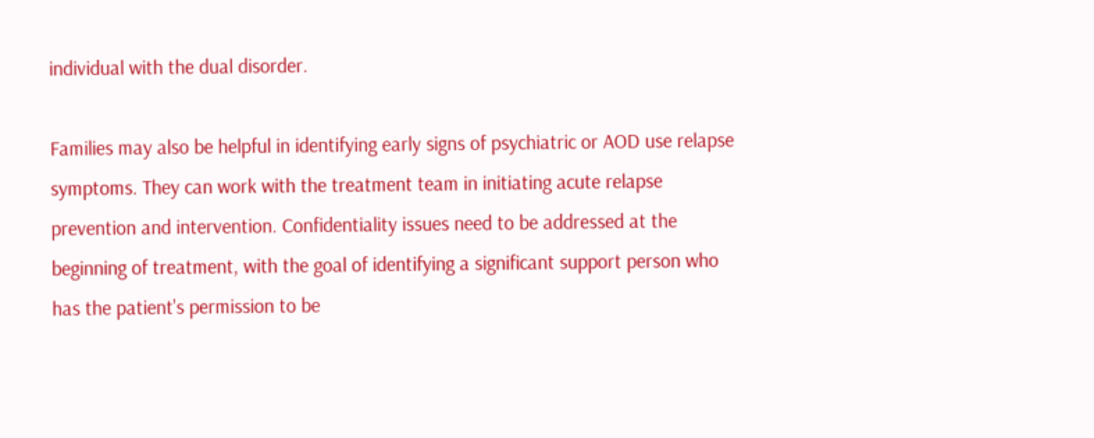individual with the dual disorder.

Families may also be helpful in identifying early signs of psychiatric or AOD use relapse symptoms. They can work with the treatment team in initiating acute relapse prevention and intervention. Confidentiality issues need to be addressed at the beginning of treatment, with the goal of identifying a significant support person who has the patient's permission to be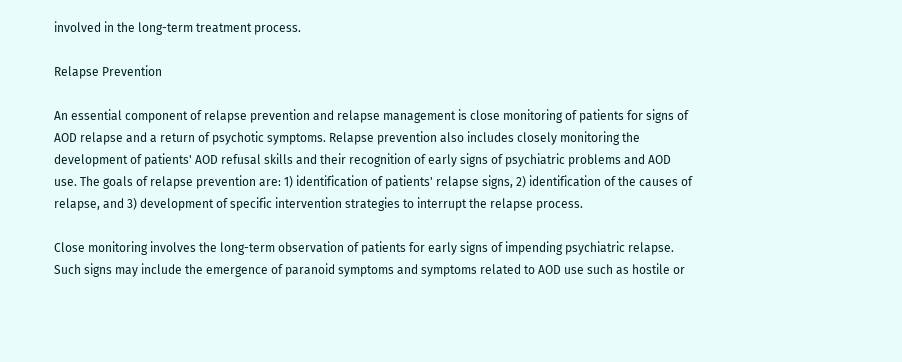involved in the long-term treatment process.

Relapse Prevention

An essential component of relapse prevention and relapse management is close monitoring of patients for signs of AOD relapse and a return of psychotic symptoms. Relapse prevention also includes closely monitoring the development of patients' AOD refusal skills and their recognition of early signs of psychiatric problems and AOD use. The goals of relapse prevention are: 1) identification of patients' relapse signs, 2) identification of the causes of relapse, and 3) development of specific intervention strategies to interrupt the relapse process.

Close monitoring involves the long-term observation of patients for early signs of impending psychiatric relapse. Such signs may include the emergence of paranoid symptoms and symptoms related to AOD use such as hostile or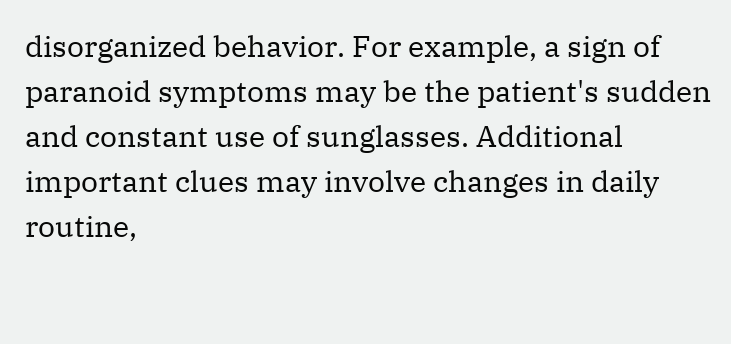disorganized behavior. For example, a sign of paranoid symptoms may be the patient's sudden and constant use of sunglasses. Additional important clues may involve changes in daily routine,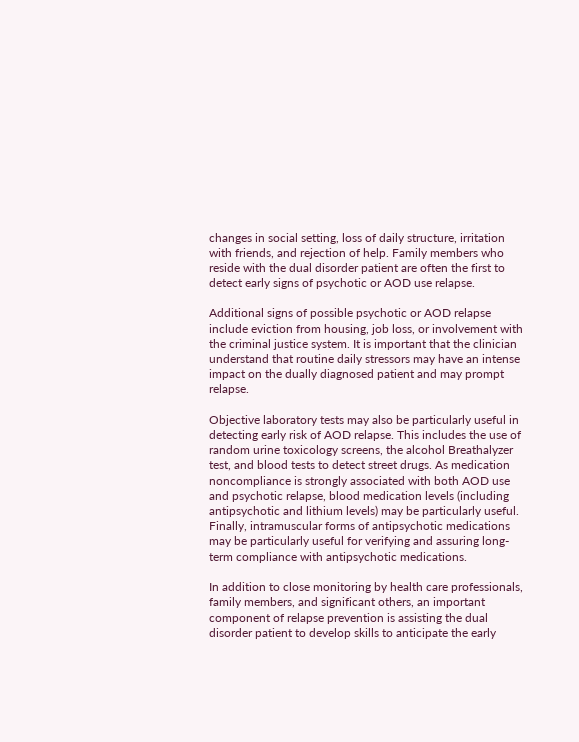changes in social setting, loss of daily structure, irritation with friends, and rejection of help. Family members who reside with the dual disorder patient are often the first to detect early signs of psychotic or AOD use relapse.

Additional signs of possible psychotic or AOD relapse include eviction from housing, job loss, or involvement with the criminal justice system. It is important that the clinician understand that routine daily stressors may have an intense impact on the dually diagnosed patient and may prompt relapse.

Objective laboratory tests may also be particularly useful in detecting early risk of AOD relapse. This includes the use of random urine toxicology screens, the alcohol Breathalyzer test, and blood tests to detect street drugs. As medication noncompliance is strongly associated with both AOD use and psychotic relapse, blood medication levels (including antipsychotic and lithium levels) may be particularly useful. Finally, intramuscular forms of antipsychotic medications may be particularly useful for verifying and assuring long-term compliance with antipsychotic medications.

In addition to close monitoring by health care professionals, family members, and significant others, an important component of relapse prevention is assisting the dual disorder patient to develop skills to anticipate the early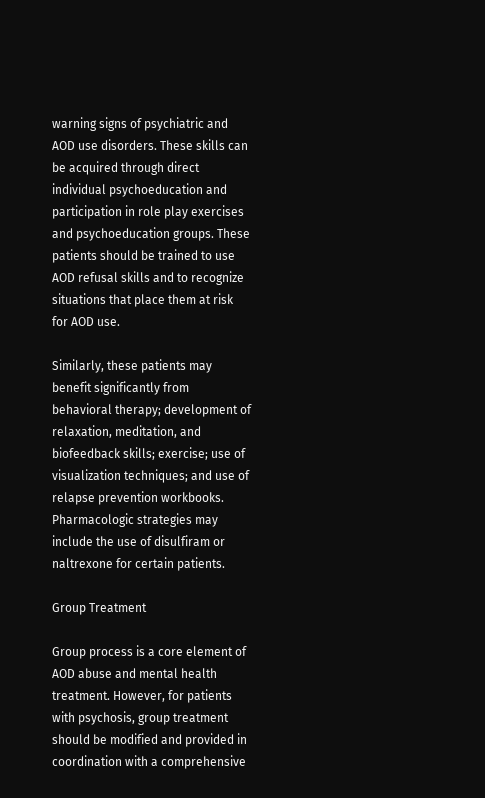warning signs of psychiatric and AOD use disorders. These skills can be acquired through direct individual psychoeducation and participation in role play exercises and psychoeducation groups. These patients should be trained to use AOD refusal skills and to recognize situations that place them at risk for AOD use.

Similarly, these patients may benefit significantly from behavioral therapy; development of relaxation, meditation, and biofeedback skills; exercise; use of visualization techniques; and use of relapse prevention workbooks. Pharmacologic strategies may include the use of disulfiram or naltrexone for certain patients.

Group Treatment

Group process is a core element of AOD abuse and mental health treatment. However, for patients with psychosis, group treatment should be modified and provided in coordination with a comprehensive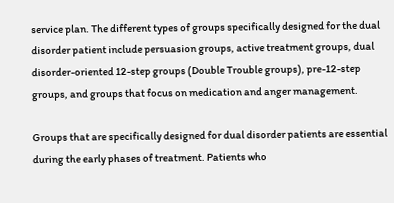service plan. The different types of groups specifically designed for the dual disorder patient include persuasion groups, active treatment groups, dual disorder-oriented 12-step groups (Double Trouble groups), pre-12-step groups, and groups that focus on medication and anger management.

Groups that are specifically designed for dual disorder patients are essential during the early phases of treatment. Patients who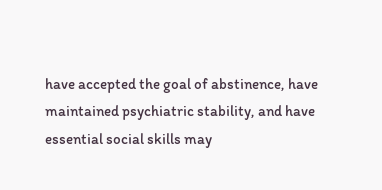have accepted the goal of abstinence, have maintained psychiatric stability, and have essential social skills may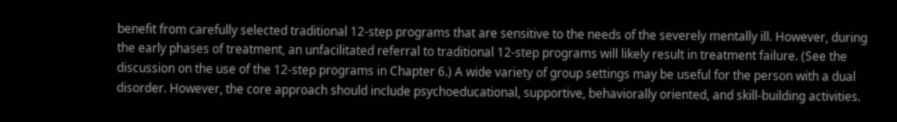benefit from carefully selected traditional 12-step programs that are sensitive to the needs of the severely mentally ill. However, during the early phases of treatment, an unfacilitated referral to traditional 12-step programs will likely result in treatment failure. (See the discussion on the use of the 12-step programs in Chapter 6.) A wide variety of group settings may be useful for the person with a dual disorder. However, the core approach should include psychoeducational, supportive, behaviorally oriented, and skill-building activities.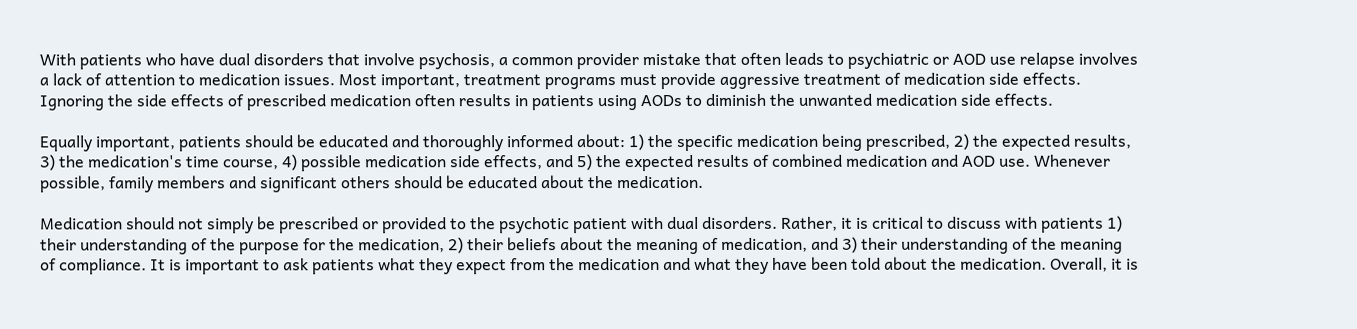With patients who have dual disorders that involve psychosis, a common provider mistake that often leads to psychiatric or AOD use relapse involves a lack of attention to medication issues. Most important, treatment programs must provide aggressive treatment of medication side effects. Ignoring the side effects of prescribed medication often results in patients using AODs to diminish the unwanted medication side effects.

Equally important, patients should be educated and thoroughly informed about: 1) the specific medication being prescribed, 2) the expected results, 3) the medication's time course, 4) possible medication side effects, and 5) the expected results of combined medication and AOD use. Whenever possible, family members and significant others should be educated about the medication.

Medication should not simply be prescribed or provided to the psychotic patient with dual disorders. Rather, it is critical to discuss with patients 1) their understanding of the purpose for the medication, 2) their beliefs about the meaning of medication, and 3) their understanding of the meaning of compliance. It is important to ask patients what they expect from the medication and what they have been told about the medication. Overall, it is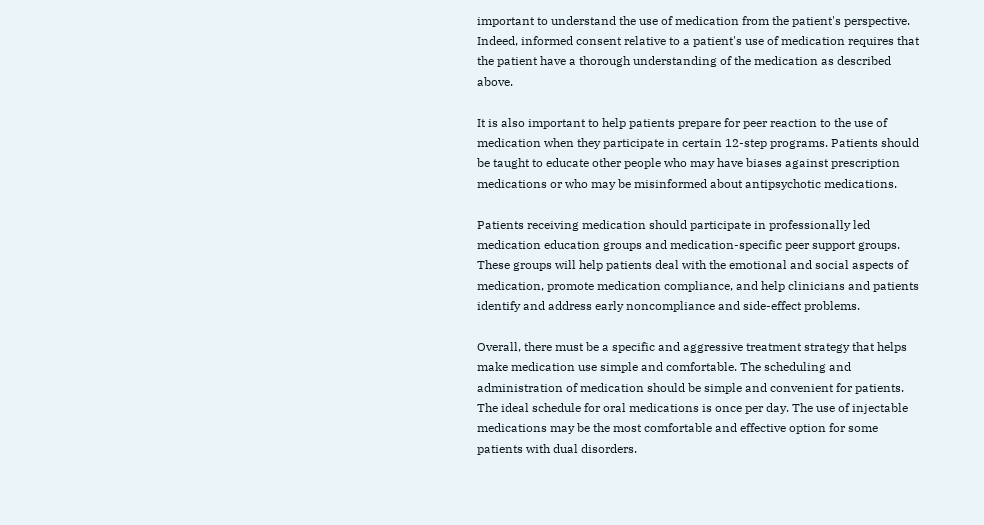important to understand the use of medication from the patient's perspective. Indeed, informed consent relative to a patient's use of medication requires that the patient have a thorough understanding of the medication as described above.

It is also important to help patients prepare for peer reaction to the use of medication when they participate in certain 12-step programs. Patients should be taught to educate other people who may have biases against prescription medications or who may be misinformed about antipsychotic medications.

Patients receiving medication should participate in professionally led medication education groups and medication-specific peer support groups. These groups will help patients deal with the emotional and social aspects of medication, promote medication compliance, and help clinicians and patients identify and address early noncompliance and side-effect problems.

Overall, there must be a specific and aggressive treatment strategy that helps make medication use simple and comfortable. The scheduling and administration of medication should be simple and convenient for patients. The ideal schedule for oral medications is once per day. The use of injectable medications may be the most comfortable and effective option for some patients with dual disorders.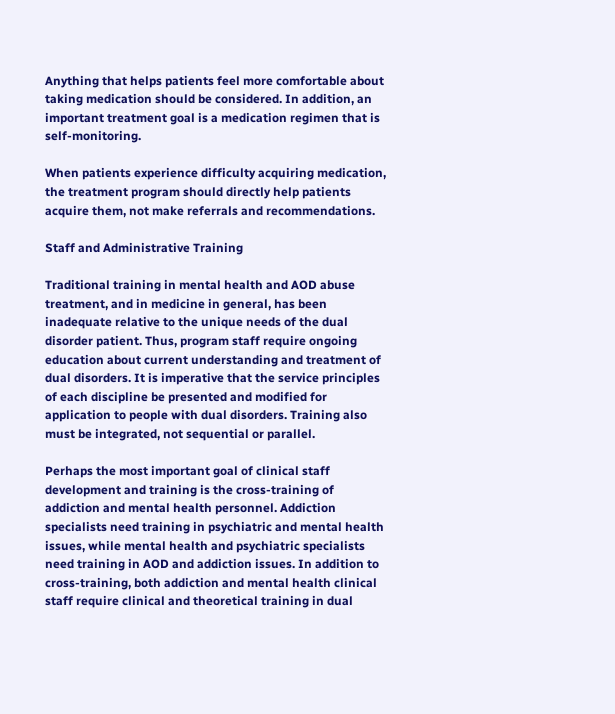Anything that helps patients feel more comfortable about taking medication should be considered. In addition, an important treatment goal is a medication regimen that is self-monitoring.

When patients experience difficulty acquiring medication, the treatment program should directly help patients acquire them, not make referrals and recommendations.

Staff and Administrative Training

Traditional training in mental health and AOD abuse treatment, and in medicine in general, has been inadequate relative to the unique needs of the dual disorder patient. Thus, program staff require ongoing education about current understanding and treatment of dual disorders. It is imperative that the service principles of each discipline be presented and modified for application to people with dual disorders. Training also must be integrated, not sequential or parallel.

Perhaps the most important goal of clinical staff development and training is the cross-training of addiction and mental health personnel. Addiction specialists need training in psychiatric and mental health issues, while mental health and psychiatric specialists need training in AOD and addiction issues. In addition to cross-training, both addiction and mental health clinical staff require clinical and theoretical training in dual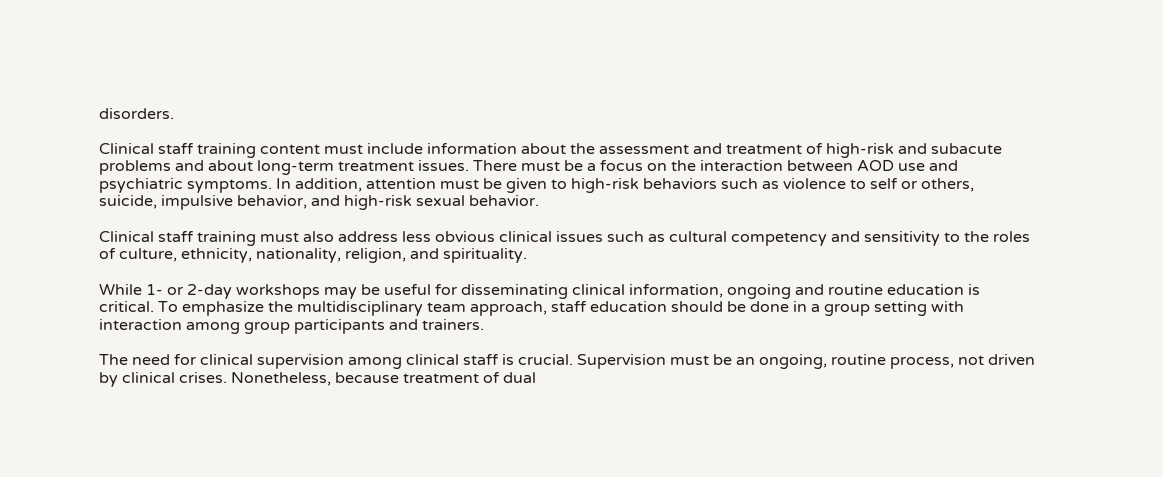disorders.

Clinical staff training content must include information about the assessment and treatment of high-risk and subacute problems and about long-term treatment issues. There must be a focus on the interaction between AOD use and psychiatric symptoms. In addition, attention must be given to high-risk behaviors such as violence to self or others, suicide, impulsive behavior, and high-risk sexual behavior.

Clinical staff training must also address less obvious clinical issues such as cultural competency and sensitivity to the roles of culture, ethnicity, nationality, religion, and spirituality.

While 1- or 2-day workshops may be useful for disseminating clinical information, ongoing and routine education is critical. To emphasize the multidisciplinary team approach, staff education should be done in a group setting with interaction among group participants and trainers.

The need for clinical supervision among clinical staff is crucial. Supervision must be an ongoing, routine process, not driven by clinical crises. Nonetheless, because treatment of dual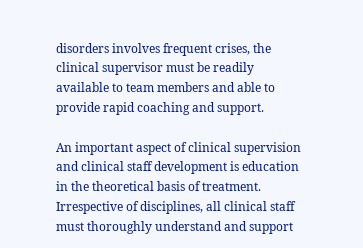disorders involves frequent crises, the clinical supervisor must be readily available to team members and able to provide rapid coaching and support.

An important aspect of clinical supervision and clinical staff development is education in the theoretical basis of treatment. Irrespective of disciplines, all clinical staff must thoroughly understand and support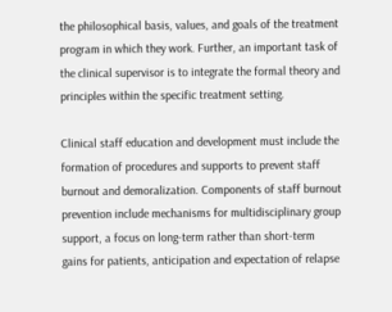the philosophical basis, values, and goals of the treatment program in which they work. Further, an important task of the clinical supervisor is to integrate the formal theory and principles within the specific treatment setting.

Clinical staff education and development must include the formation of procedures and supports to prevent staff burnout and demoralization. Components of staff burnout prevention include mechanisms for multidisciplinary group support, a focus on long-term rather than short-term gains for patients, anticipation and expectation of relapse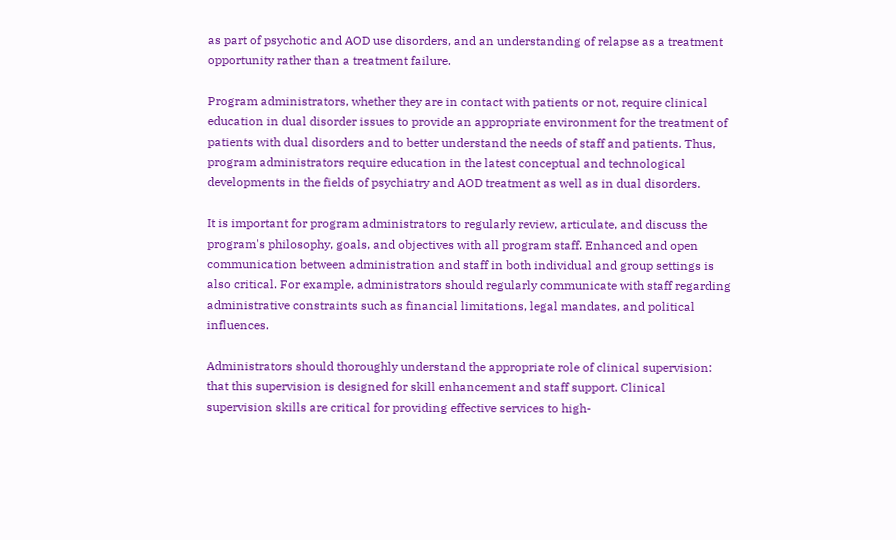as part of psychotic and AOD use disorders, and an understanding of relapse as a treatment opportunity rather than a treatment failure.

Program administrators, whether they are in contact with patients or not, require clinical education in dual disorder issues to provide an appropriate environment for the treatment of patients with dual disorders and to better understand the needs of staff and patients. Thus, program administrators require education in the latest conceptual and technological developments in the fields of psychiatry and AOD treatment as well as in dual disorders.

It is important for program administrators to regularly review, articulate, and discuss the program's philosophy, goals, and objectives with all program staff. Enhanced and open communication between administration and staff in both individual and group settings is also critical. For example, administrators should regularly communicate with staff regarding administrative constraints such as financial limitations, legal mandates, and political influences.

Administrators should thoroughly understand the appropriate role of clinical supervision: that this supervision is designed for skill enhancement and staff support. Clinical supervision skills are critical for providing effective services to high-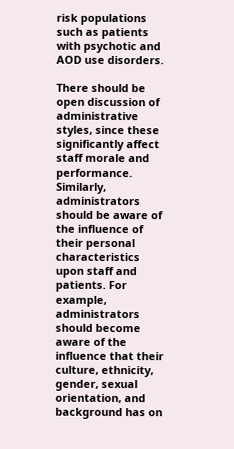risk populations such as patients with psychotic and AOD use disorders.

There should be open discussion of administrative styles, since these significantly affect staff morale and performance. Similarly, administrators should be aware of the influence of their personal characteristics upon staff and patients. For example, administrators should become aware of the influence that their culture, ethnicity, gender, sexual orientation, and background has on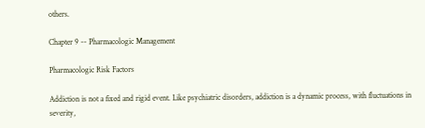others.

Chapter 9 -- Pharmacologic Management

Pharmacologic Risk Factors

Addiction is not a fixed and rigid event. Like psychiatric disorders, addiction is a dynamic process, with fluctuations in severity,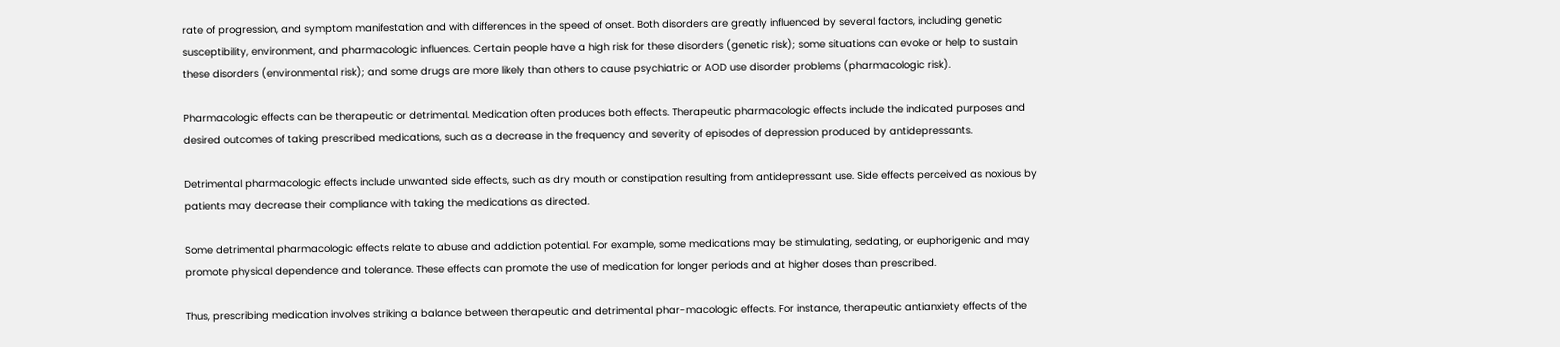rate of progression, and symptom manifestation and with differences in the speed of onset. Both disorders are greatly influenced by several factors, including genetic susceptibility, environment, and pharmacologic influences. Certain people have a high risk for these disorders (genetic risk); some situations can evoke or help to sustain these disorders (environmental risk); and some drugs are more likely than others to cause psychiatric or AOD use disorder problems (pharmacologic risk).

Pharmacologic effects can be therapeutic or detrimental. Medication often produces both effects. Therapeutic pharmacologic effects include the indicated purposes and desired outcomes of taking prescribed medications, such as a decrease in the frequency and severity of episodes of depression produced by antidepressants.

Detrimental pharmacologic effects include unwanted side effects, such as dry mouth or constipation resulting from antidepressant use. Side effects perceived as noxious by patients may decrease their compliance with taking the medications as directed.

Some detrimental pharmacologic effects relate to abuse and addiction potential. For example, some medications may be stimulating, sedating, or euphorigenic and may promote physical dependence and tolerance. These effects can promote the use of medication for longer periods and at higher doses than prescribed.

Thus, prescribing medication involves striking a balance between therapeutic and detrimental phar-macologic effects. For instance, therapeutic antianxiety effects of the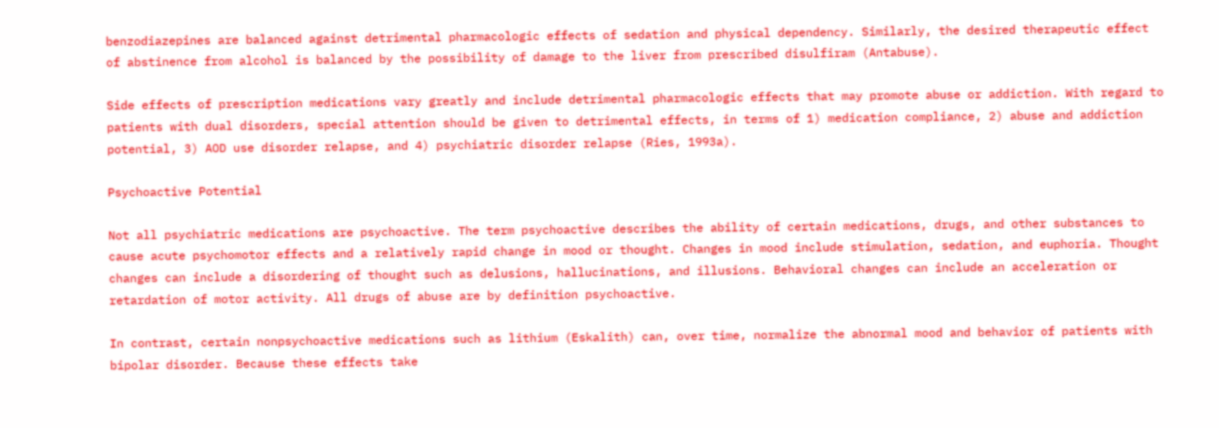benzodiazepines are balanced against detrimental pharmacologic effects of sedation and physical dependency. Similarly, the desired therapeutic effect of abstinence from alcohol is balanced by the possibility of damage to the liver from prescribed disulfiram (Antabuse).

Side effects of prescription medications vary greatly and include detrimental pharmacologic effects that may promote abuse or addiction. With regard to patients with dual disorders, special attention should be given to detrimental effects, in terms of 1) medication compliance, 2) abuse and addiction potential, 3) AOD use disorder relapse, and 4) psychiatric disorder relapse (Ries, 1993a).

Psychoactive Potential

Not all psychiatric medications are psychoactive. The term psychoactive describes the ability of certain medications, drugs, and other substances to cause acute psychomotor effects and a relatively rapid change in mood or thought. Changes in mood include stimulation, sedation, and euphoria. Thought changes can include a disordering of thought such as delusions, hallucinations, and illusions. Behavioral changes can include an acceleration or retardation of motor activity. All drugs of abuse are by definition psychoactive.

In contrast, certain nonpsychoactive medications such as lithium (Eskalith) can, over time, normalize the abnormal mood and behavior of patients with bipolar disorder. Because these effects take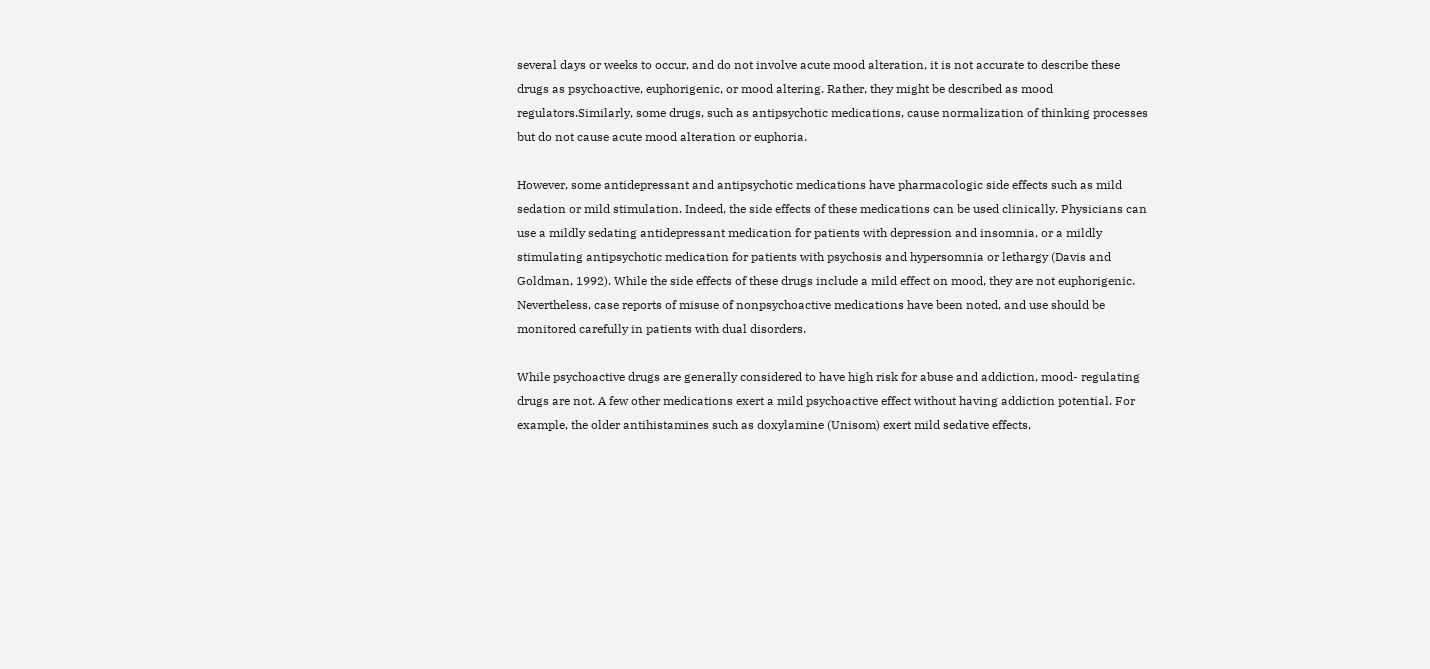several days or weeks to occur, and do not involve acute mood alteration, it is not accurate to describe these drugs as psychoactive, euphorigenic, or mood altering. Rather, they might be described as mood regulators.Similarly, some drugs, such as antipsychotic medications, cause normalization of thinking processes but do not cause acute mood alteration or euphoria.

However, some antidepressant and antipsychotic medications have pharmacologic side effects such as mild sedation or mild stimulation. Indeed, the side effects of these medications can be used clinically. Physicians can use a mildly sedating antidepressant medication for patients with depression and insomnia, or a mildly stimulating antipsychotic medication for patients with psychosis and hypersomnia or lethargy (Davis and Goldman, 1992). While the side effects of these drugs include a mild effect on mood, they are not euphorigenic. Nevertheless, case reports of misuse of nonpsychoactive medications have been noted, and use should be monitored carefully in patients with dual disorders.

While psychoactive drugs are generally considered to have high risk for abuse and addiction, mood- regulating drugs are not. A few other medications exert a mild psychoactive effect without having addiction potential. For example, the older antihistamines such as doxylamine (Unisom) exert mild sedative effects,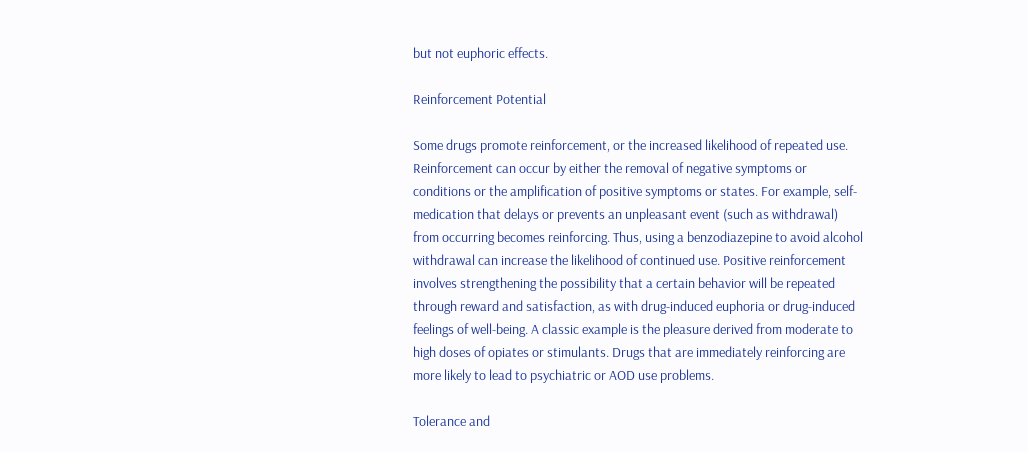but not euphoric effects.

Reinforcement Potential

Some drugs promote reinforcement, or the increased likelihood of repeated use. Reinforcement can occur by either the removal of negative symptoms or conditions or the amplification of positive symptoms or states. For example, self-medication that delays or prevents an unpleasant event (such as withdrawal) from occurring becomes reinforcing. Thus, using a benzodiazepine to avoid alcohol withdrawal can increase the likelihood of continued use. Positive reinforcement involves strengthening the possibility that a certain behavior will be repeated through reward and satisfaction, as with drug-induced euphoria or drug-induced feelings of well-being. A classic example is the pleasure derived from moderate to high doses of opiates or stimulants. Drugs that are immediately reinforcing are more likely to lead to psychiatric or AOD use problems.

Tolerance and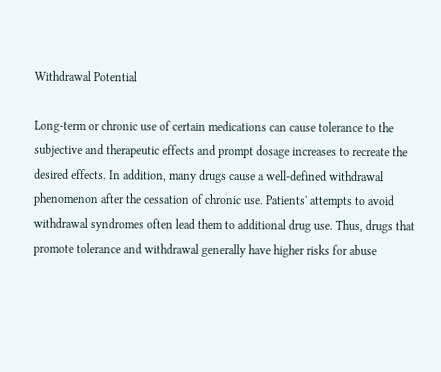Withdrawal Potential

Long-term or chronic use of certain medications can cause tolerance to the subjective and therapeutic effects and prompt dosage increases to recreate the desired effects. In addition, many drugs cause a well-defined withdrawal phenomenon after the cessation of chronic use. Patients' attempts to avoid withdrawal syndromes often lead them to additional drug use. Thus, drugs that promote tolerance and withdrawal generally have higher risks for abuse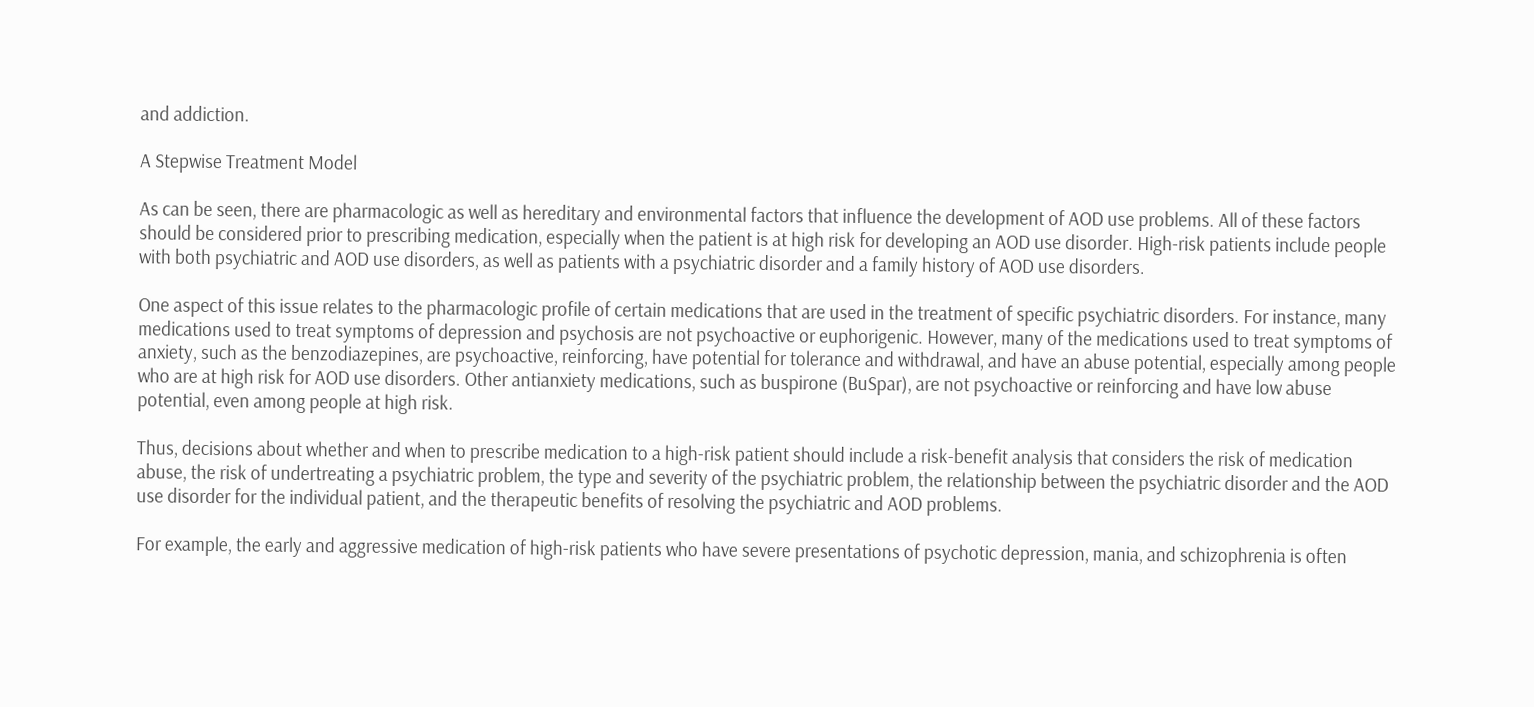and addiction.

A Stepwise Treatment Model

As can be seen, there are pharmacologic as well as hereditary and environmental factors that influence the development of AOD use problems. All of these factors should be considered prior to prescribing medication, especially when the patient is at high risk for developing an AOD use disorder. High-risk patients include people with both psychiatric and AOD use disorders, as well as patients with a psychiatric disorder and a family history of AOD use disorders.

One aspect of this issue relates to the pharmacologic profile of certain medications that are used in the treatment of specific psychiatric disorders. For instance, many medications used to treat symptoms of depression and psychosis are not psychoactive or euphorigenic. However, many of the medications used to treat symptoms of anxiety, such as the benzodiazepines, are psychoactive, reinforcing, have potential for tolerance and withdrawal, and have an abuse potential, especially among people who are at high risk for AOD use disorders. Other antianxiety medications, such as buspirone (BuSpar), are not psychoactive or reinforcing and have low abuse potential, even among people at high risk.

Thus, decisions about whether and when to prescribe medication to a high-risk patient should include a risk-benefit analysis that considers the risk of medication abuse, the risk of undertreating a psychiatric problem, the type and severity of the psychiatric problem, the relationship between the psychiatric disorder and the AOD use disorder for the individual patient, and the therapeutic benefits of resolving the psychiatric and AOD problems.

For example, the early and aggressive medication of high-risk patients who have severe presentations of psychotic depression, mania, and schizophrenia is often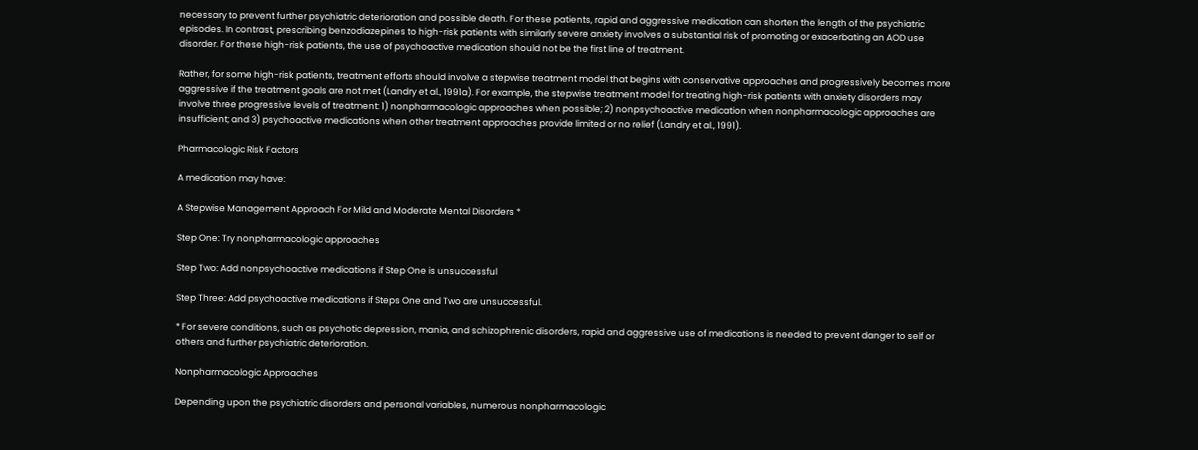necessary to prevent further psychiatric deterioration and possible death. For these patients, rapid and aggressive medication can shorten the length of the psychiatric episodes. In contrast, prescribing benzodiazepines to high-risk patients with similarly severe anxiety involves a substantial risk of promoting or exacerbating an AOD use disorder. For these high-risk patients, the use of psychoactive medication should not be the first line of treatment.

Rather, for some high-risk patients, treatment efforts should involve a stepwise treatment model that begins with conservative approaches and progressively becomes more aggressive if the treatment goals are not met (Landry et al., 1991a). For example, the stepwise treatment model for treating high-risk patients with anxiety disorders may involve three progressive levels of treatment: 1) nonpharmacologic approaches when possible; 2) nonpsychoactive medication when nonpharmacologic approaches are insufficient; and 3) psychoactive medications when other treatment approaches provide limited or no relief (Landry et al., 1991).

Pharmacologic Risk Factors

A medication may have:

A Stepwise Management Approach For Mild and Moderate Mental Disorders *

Step One: Try nonpharmacologic approaches

Step Two: Add nonpsychoactive medications if Step One is unsuccessful

Step Three: Add psychoactive medications if Steps One and Two are unsuccessful.

* For severe conditions, such as psychotic depression, mania, and schizophrenic disorders, rapid and aggressive use of medications is needed to prevent danger to self or others and further psychiatric deterioration.

Nonpharmacologic Approaches

Depending upon the psychiatric disorders and personal variables, numerous nonpharmacologic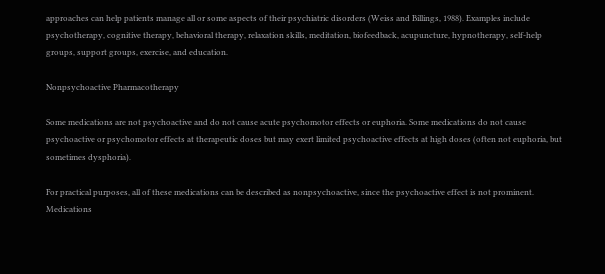approaches can help patients manage all or some aspects of their psychiatric disorders (Weiss and Billings, 1988). Examples include psychotherapy, cognitive therapy, behavioral therapy, relaxation skills, meditation, biofeedback, acupuncture, hypnotherapy, self-help groups, support groups, exercise, and education.

Nonpsychoactive Pharmacotherapy

Some medications are not psychoactive and do not cause acute psychomotor effects or euphoria. Some medications do not cause psychoactive or psychomotor effects at therapeutic doses but may exert limited psychoactive effects at high doses (often not euphoria, but sometimes dysphoria).

For practical purposes, all of these medications can be described as nonpsychoactive, since the psychoactive effect is not prominent. Medications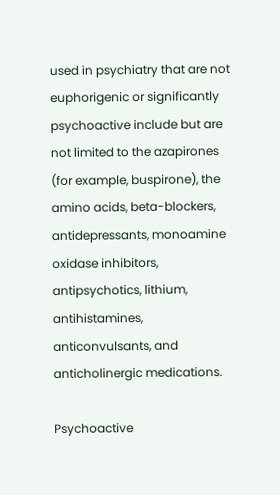used in psychiatry that are not euphorigenic or significantly psychoactive include but are not limited to the azapirones (for example, buspirone), the amino acids, beta-blockers, antidepressants, monoamine oxidase inhibitors, antipsychotics, lithium, antihistamines, anticonvulsants, and anticholinergic medications.

Psychoactive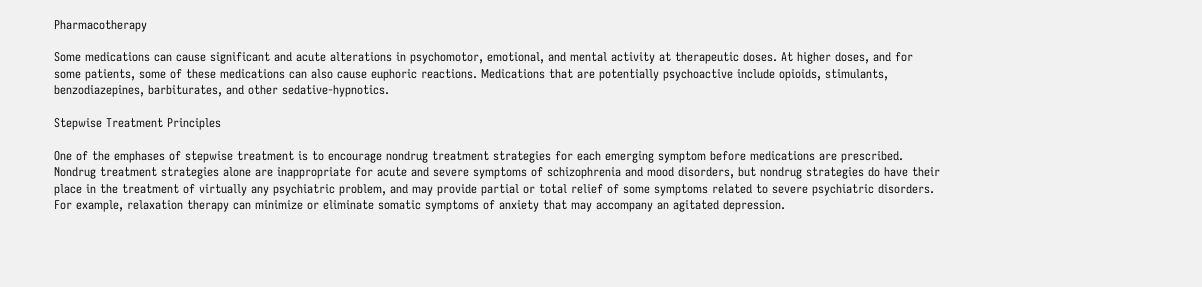Pharmacotherapy

Some medications can cause significant and acute alterations in psychomotor, emotional, and mental activity at therapeutic doses. At higher doses, and for some patients, some of these medications can also cause euphoric reactions. Medications that are potentially psychoactive include opioids, stimulants, benzodiazepines, barbiturates, and other sedative-hypnotics.

Stepwise Treatment Principles

One of the emphases of stepwise treatment is to encourage nondrug treatment strategies for each emerging symptom before medications are prescribed. Nondrug treatment strategies alone are inappropriate for acute and severe symptoms of schizophrenia and mood disorders, but nondrug strategies do have their place in the treatment of virtually any psychiatric problem, and may provide partial or total relief of some symptoms related to severe psychiatric disorders. For example, relaxation therapy can minimize or eliminate somatic symptoms of anxiety that may accompany an agitated depression.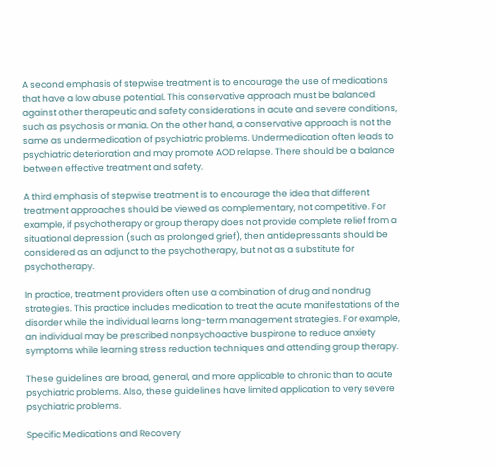A second emphasis of stepwise treatment is to encourage the use of medications that have a low abuse potential. This conservative approach must be balanced against other therapeutic and safety considerations in acute and severe conditions, such as psychosis or mania. On the other hand, a conservative approach is not the same as undermedication of psychiatric problems. Undermedication often leads to psychiatric deterioration and may promote AOD relapse. There should be a balance between effective treatment and safety.

A third emphasis of stepwise treatment is to encourage the idea that different treatment approaches should be viewed as complementary, not competitive. For example, if psychotherapy or group therapy does not provide complete relief from a situational depression (such as prolonged grief), then antidepressants should be considered as an adjunct to the psychotherapy, but not as a substitute for psychotherapy.

In practice, treatment providers often use a combination of drug and nondrug strategies. This practice includes medication to treat the acute manifestations of the disorder while the individual learns long-term management strategies. For example, an individual may be prescribed nonpsychoactive buspirone to reduce anxiety symptoms while learning stress reduction techniques and attending group therapy.

These guidelines are broad, general, and more applicable to chronic than to acute psychiatric problems. Also, these guidelines have limited application to very severe psychiatric problems.

Specific Medications and Recovery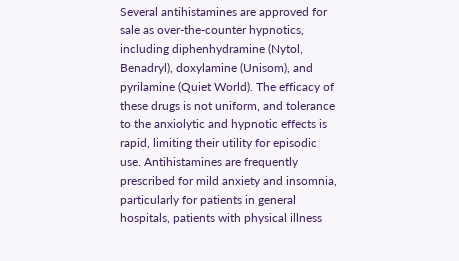Several antihistamines are approved for sale as over-the-counter hypnotics, including diphenhydramine (Nytol, Benadryl), doxylamine (Unisom), and pyrilamine (Quiet World). The efficacy of these drugs is not uniform, and tolerance to the anxiolytic and hypnotic effects is rapid, limiting their utility for episodic use. Antihistamines are frequently prescribed for mild anxiety and insomnia, particularly for patients in general hospitals, patients with physical illness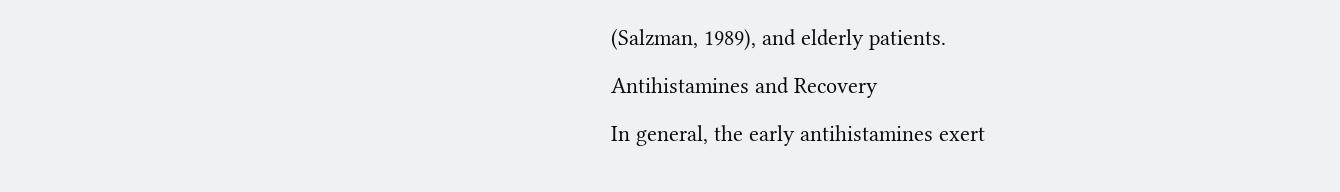(Salzman, 1989), and elderly patients.

Antihistamines and Recovery

In general, the early antihistamines exert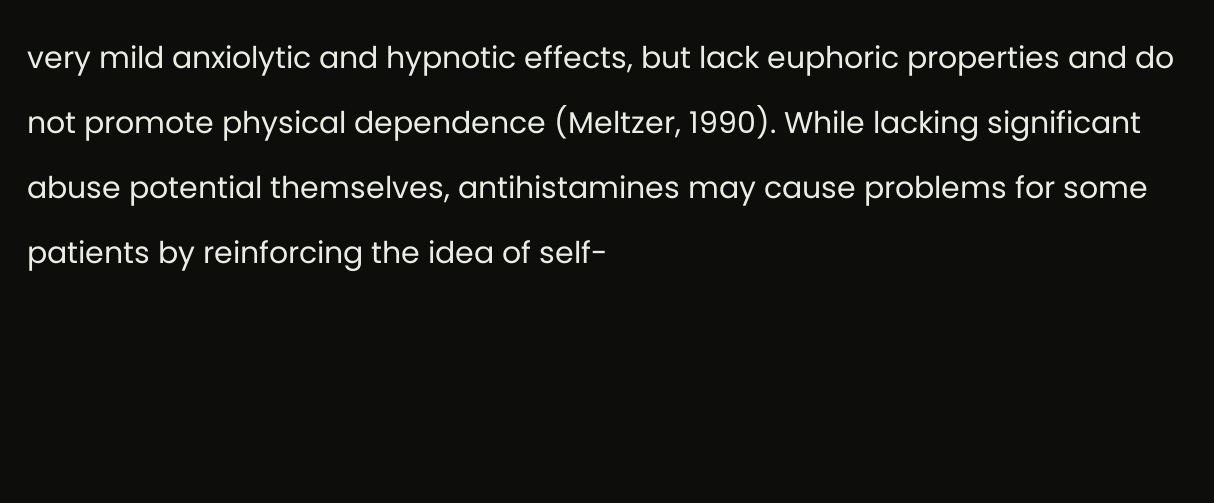very mild anxiolytic and hypnotic effects, but lack euphoric properties and do not promote physical dependence (Meltzer, 1990). While lacking significant abuse potential themselves, antihistamines may cause problems for some patients by reinforcing the idea of self-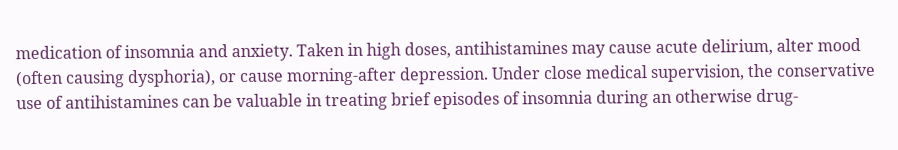medication of insomnia and anxiety. Taken in high doses, antihistamines may cause acute delirium, alter mood (often causing dysphoria), or cause morning-after depression. Under close medical supervision, the conservative use of antihistamines can be valuable in treating brief episodes of insomnia during an otherwise drug-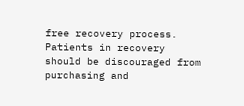free recovery process. Patients in recovery should be discouraged from purchasing and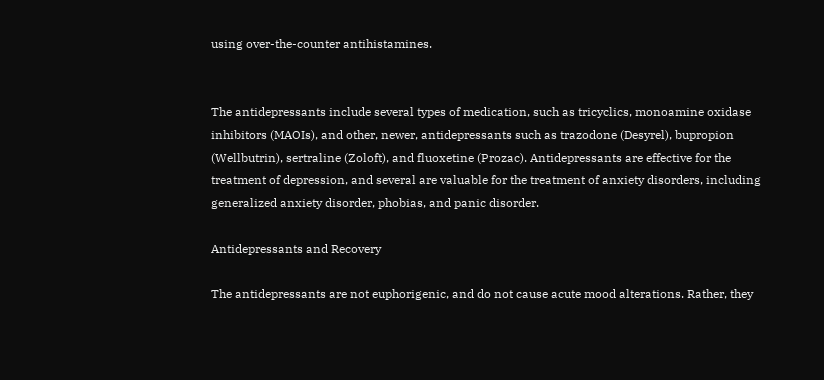using over-the-counter antihistamines.


The antidepressants include several types of medication, such as tricyclics, monoamine oxidase inhibitors (MAOIs), and other, newer, antidepressants such as trazodone (Desyrel), bupropion (Wellbutrin), sertraline (Zoloft), and fluoxetine (Prozac). Antidepressants are effective for the treatment of depression, and several are valuable for the treatment of anxiety disorders, including generalized anxiety disorder, phobias, and panic disorder.

Antidepressants and Recovery

The antidepressants are not euphorigenic, and do not cause acute mood alterations. Rather, they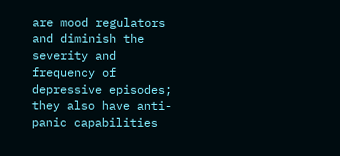are mood regulators and diminish the severity and frequency of depressive episodes; they also have anti-panic capabilities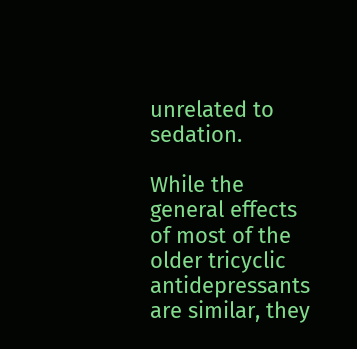unrelated to sedation.

While the general effects of most of the older tricyclic antidepressants are similar, they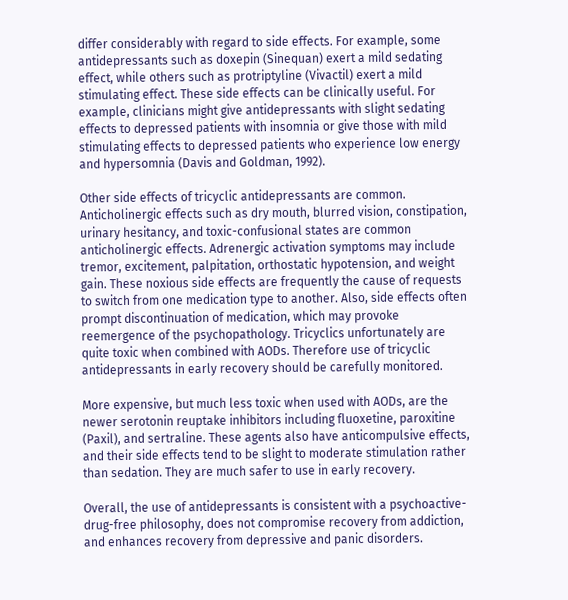differ considerably with regard to side effects. For example, some antidepressants such as doxepin (Sinequan) exert a mild sedating effect, while others such as protriptyline (Vivactil) exert a mild stimulating effect. These side effects can be clinically useful. For example, clinicians might give antidepressants with slight sedating effects to depressed patients with insomnia or give those with mild stimulating effects to depressed patients who experience low energy and hypersomnia (Davis and Goldman, 1992).

Other side effects of tricyclic antidepressants are common. Anticholinergic effects such as dry mouth, blurred vision, constipation, urinary hesitancy, and toxic-confusional states are common anticholinergic effects. Adrenergic activation symptoms may include tremor, excitement, palpitation, orthostatic hypotension, and weight gain. These noxious side effects are frequently the cause of requests to switch from one medication type to another. Also, side effects often prompt discontinuation of medication, which may provoke reemergence of the psychopathology. Tricyclics unfortunately are quite toxic when combined with AODs. Therefore use of tricyclic antidepressants in early recovery should be carefully monitored.

More expensive, but much less toxic when used with AODs, are the newer serotonin reuptake inhibitors including fluoxetine, paroxitine (Paxil), and sertraline. These agents also have anticompulsive effects, and their side effects tend to be slight to moderate stimulation rather than sedation. They are much safer to use in early recovery.

Overall, the use of antidepressants is consistent with a psychoactive-drug-free philosophy, does not compromise recovery from addiction, and enhances recovery from depressive and panic disorders.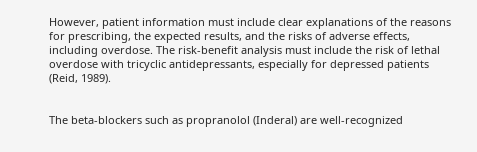However, patient information must include clear explanations of the reasons for prescribing, the expected results, and the risks of adverse effects, including overdose. The risk-benefit analysis must include the risk of lethal overdose with tricyclic antidepressants, especially for depressed patients (Reid, 1989).


The beta-blockers such as propranolol (Inderal) are well-recognized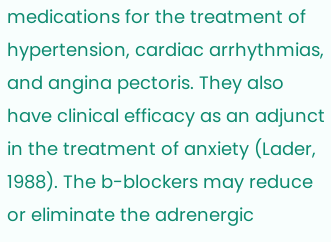medications for the treatment of hypertension, cardiac arrhythmias, and angina pectoris. They also have clinical efficacy as an adjunct in the treatment of anxiety (Lader, 1988). The b-blockers may reduce or eliminate the adrenergic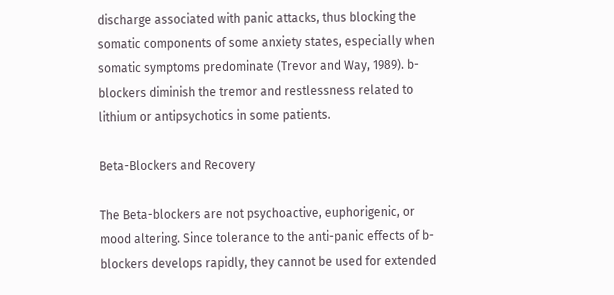discharge associated with panic attacks, thus blocking the somatic components of some anxiety states, especially when somatic symptoms predominate (Trevor and Way, 1989). b-blockers diminish the tremor and restlessness related to lithium or antipsychotics in some patients.

Beta-Blockers and Recovery

The Beta-blockers are not psychoactive, euphorigenic, or mood altering. Since tolerance to the anti-panic effects of b-blockers develops rapidly, they cannot be used for extended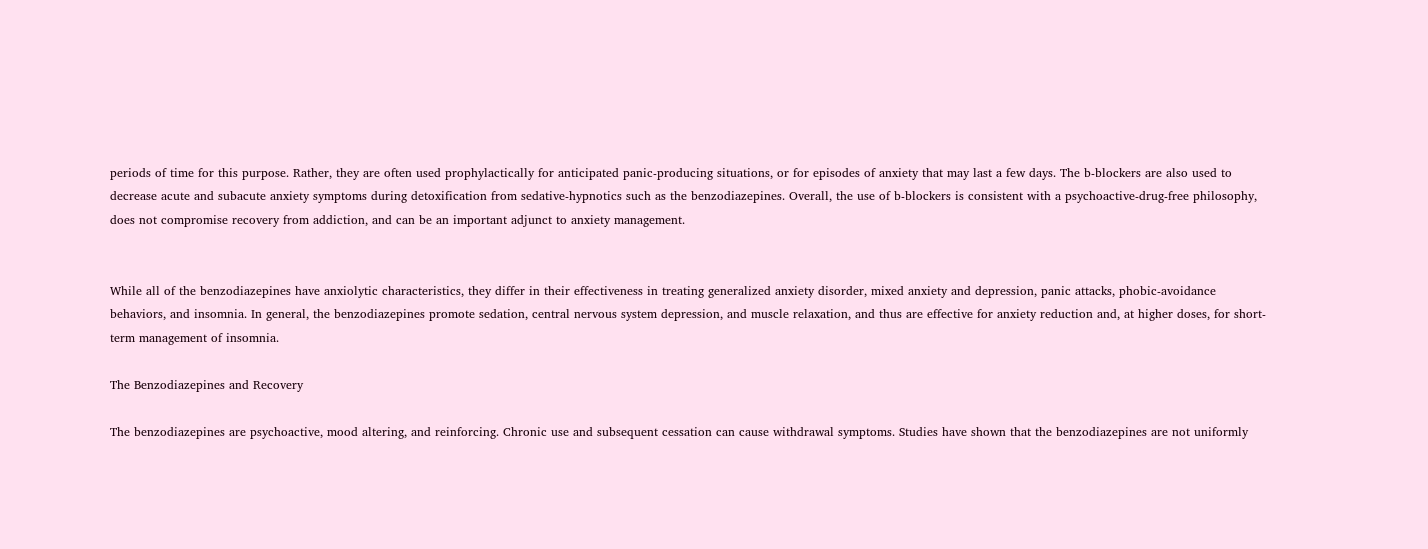periods of time for this purpose. Rather, they are often used prophylactically for anticipated panic-producing situations, or for episodes of anxiety that may last a few days. The b-blockers are also used to decrease acute and subacute anxiety symptoms during detoxification from sedative-hypnotics such as the benzodiazepines. Overall, the use of b-blockers is consistent with a psychoactive-drug-free philosophy, does not compromise recovery from addiction, and can be an important adjunct to anxiety management.


While all of the benzodiazepines have anxiolytic characteristics, they differ in their effectiveness in treating generalized anxiety disorder, mixed anxiety and depression, panic attacks, phobic-avoidance behaviors, and insomnia. In general, the benzodiazepines promote sedation, central nervous system depression, and muscle relaxation, and thus are effective for anxiety reduction and, at higher doses, for short-term management of insomnia.

The Benzodiazepines and Recovery

The benzodiazepines are psychoactive, mood altering, and reinforcing. Chronic use and subsequent cessation can cause withdrawal symptoms. Studies have shown that the benzodiazepines are not uniformly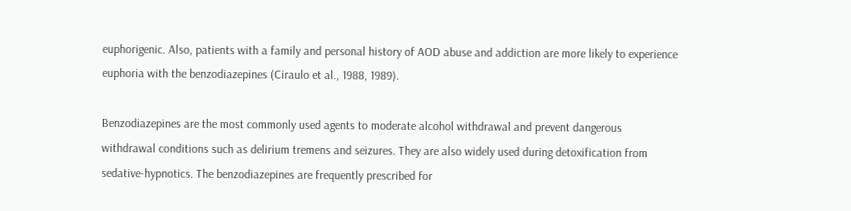euphorigenic. Also, patients with a family and personal history of AOD abuse and addiction are more likely to experience euphoria with the benzodiazepines (Ciraulo et al., 1988, 1989).

Benzodiazepines are the most commonly used agents to moderate alcohol withdrawal and prevent dangerous withdrawal conditions such as delirium tremens and seizures. They are also widely used during detoxification from sedative-hypnotics. The benzodiazepines are frequently prescribed for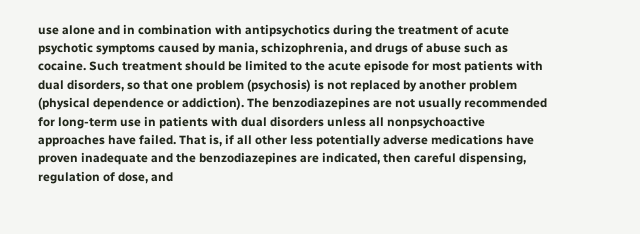use alone and in combination with antipsychotics during the treatment of acute psychotic symptoms caused by mania, schizophrenia, and drugs of abuse such as cocaine. Such treatment should be limited to the acute episode for most patients with dual disorders, so that one problem (psychosis) is not replaced by another problem (physical dependence or addiction). The benzodiazepines are not usually recommended for long-term use in patients with dual disorders unless all nonpsychoactive approaches have failed. That is, if all other less potentially adverse medications have proven inadequate and the benzodiazepines are indicated, then careful dispensing, regulation of dose, and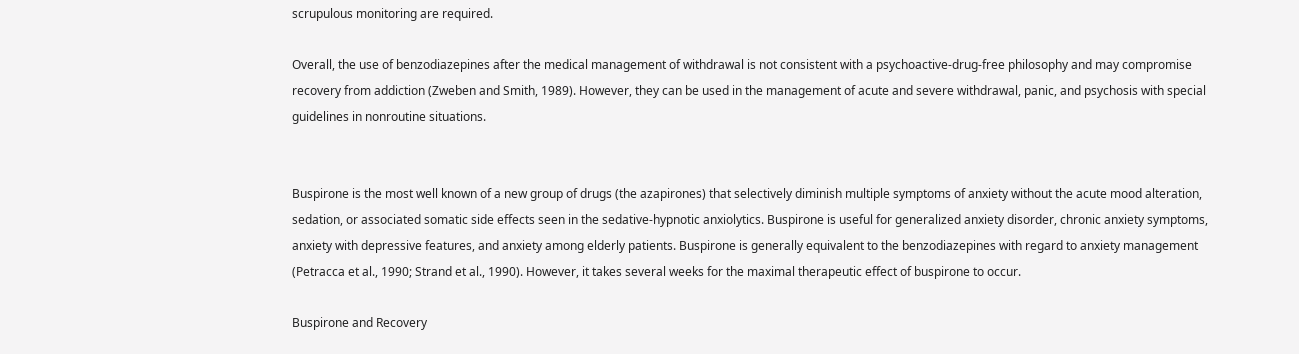scrupulous monitoring are required.

Overall, the use of benzodiazepines after the medical management of withdrawal is not consistent with a psychoactive-drug-free philosophy and may compromise recovery from addiction (Zweben and Smith, 1989). However, they can be used in the management of acute and severe withdrawal, panic, and psychosis with special guidelines in nonroutine situations.


Buspirone is the most well known of a new group of drugs (the azapirones) that selectively diminish multiple symptoms of anxiety without the acute mood alteration, sedation, or associated somatic side effects seen in the sedative-hypnotic anxiolytics. Buspirone is useful for generalized anxiety disorder, chronic anxiety symptoms, anxiety with depressive features, and anxiety among elderly patients. Buspirone is generally equivalent to the benzodiazepines with regard to anxiety management (Petracca et al., 1990; Strand et al., 1990). However, it takes several weeks for the maximal therapeutic effect of buspirone to occur.

Buspirone and Recovery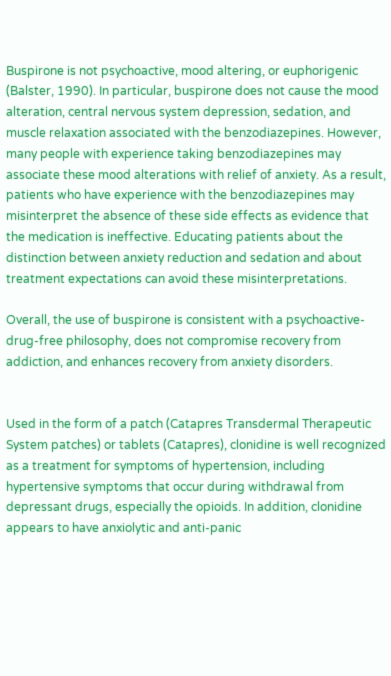Buspirone is not psychoactive, mood altering, or euphorigenic (Balster, 1990). In particular, buspirone does not cause the mood alteration, central nervous system depression, sedation, and muscle relaxation associated with the benzodiazepines. However, many people with experience taking benzodiazepines may associate these mood alterations with relief of anxiety. As a result, patients who have experience with the benzodiazepines may misinterpret the absence of these side effects as evidence that the medication is ineffective. Educating patients about the distinction between anxiety reduction and sedation and about treatment expectations can avoid these misinterpretations.

Overall, the use of buspirone is consistent with a psychoactive-drug-free philosophy, does not compromise recovery from addiction, and enhances recovery from anxiety disorders.


Used in the form of a patch (Catapres Transdermal Therapeutic System patches) or tablets (Catapres), clonidine is well recognized as a treatment for symptoms of hypertension, including hypertensive symptoms that occur during withdrawal from depressant drugs, especially the opioids. In addition, clonidine appears to have anxiolytic and anti-panic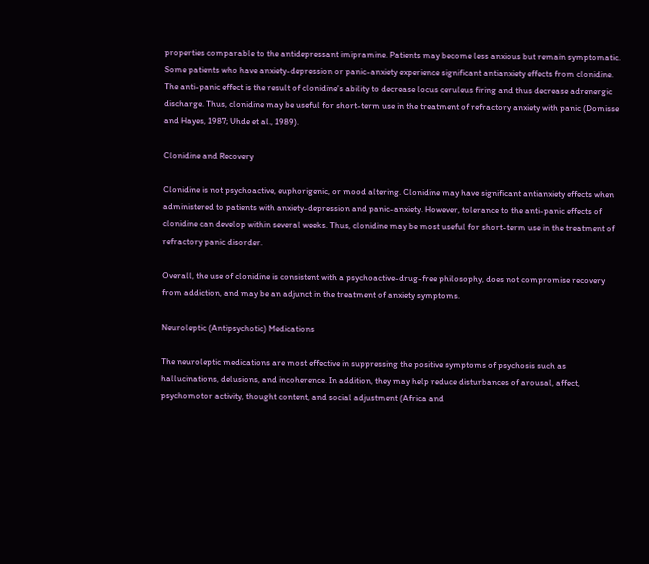properties comparable to the antidepressant imipramine. Patients may become less anxious but remain symptomatic. Some patients who have anxiety-depression or panic-anxiety experience significant antianxiety effects from clonidine. The anti-panic effect is the result of clonidine's ability to decrease locus ceruleus firing and thus decrease adrenergic discharge. Thus, clonidine may be useful for short-term use in the treatment of refractory anxiety with panic (Domisse and Hayes, 1987; Uhde et al., 1989).

Clonidine and Recovery

Clonidine is not psychoactive, euphorigenic, or mood altering. Clonidine may have significant antianxiety effects when administered to patients with anxiety-depression and panic-anxiety. However, tolerance to the anti-panic effects of clonidine can develop within several weeks. Thus, clonidine may be most useful for short-term use in the treatment of refractory panic disorder.

Overall, the use of clonidine is consistent with a psychoactive-drug-free philosophy, does not compromise recovery from addiction, and may be an adjunct in the treatment of anxiety symptoms.

Neuroleptic (Antipsychotic) Medications

The neuroleptic medications are most effective in suppressing the positive symptoms of psychosis such as hallucinations, delusions, and incoherence. In addition, they may help reduce disturbances of arousal, affect, psychomotor activity, thought content, and social adjustment (Africa and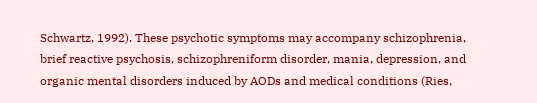Schwartz, 1992). These psychotic symptoms may accompany schizophrenia, brief reactive psychosis, schizophreniform disorder, mania, depression, and organic mental disorders induced by AODs and medical conditions (Ries,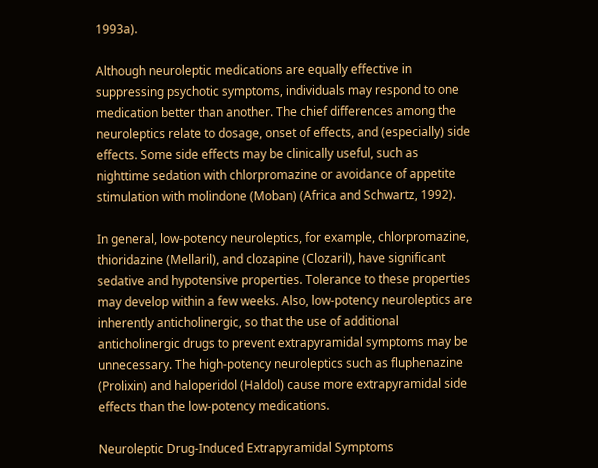1993a).

Although neuroleptic medications are equally effective in suppressing psychotic symptoms, individuals may respond to one medication better than another. The chief differences among the neuroleptics relate to dosage, onset of effects, and (especially) side effects. Some side effects may be clinically useful, such as nighttime sedation with chlorpromazine or avoidance of appetite stimulation with molindone (Moban) (Africa and Schwartz, 1992).

In general, low-potency neuroleptics, for example, chlorpromazine, thioridazine (Mellaril), and clozapine (Clozaril), have significant sedative and hypotensive properties. Tolerance to these properties may develop within a few weeks. Also, low-potency neuroleptics are inherently anticholinergic, so that the use of additional anticholinergic drugs to prevent extrapyramidal symptoms may be unnecessary. The high-potency neuroleptics such as fluphenazine (Prolixin) and haloperidol (Haldol) cause more extrapyramidal side effects than the low-potency medications.

Neuroleptic Drug-Induced Extrapyramidal Symptoms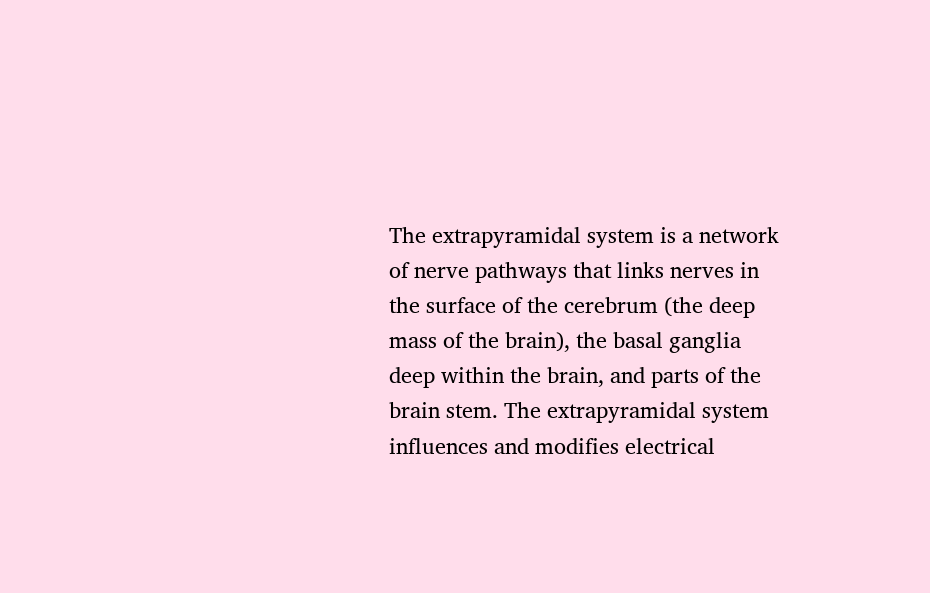The extrapyramidal system is a network of nerve pathways that links nerves in the surface of the cerebrum (the deep mass of the brain), the basal ganglia deep within the brain, and parts of the brain stem. The extrapyramidal system influences and modifies electrical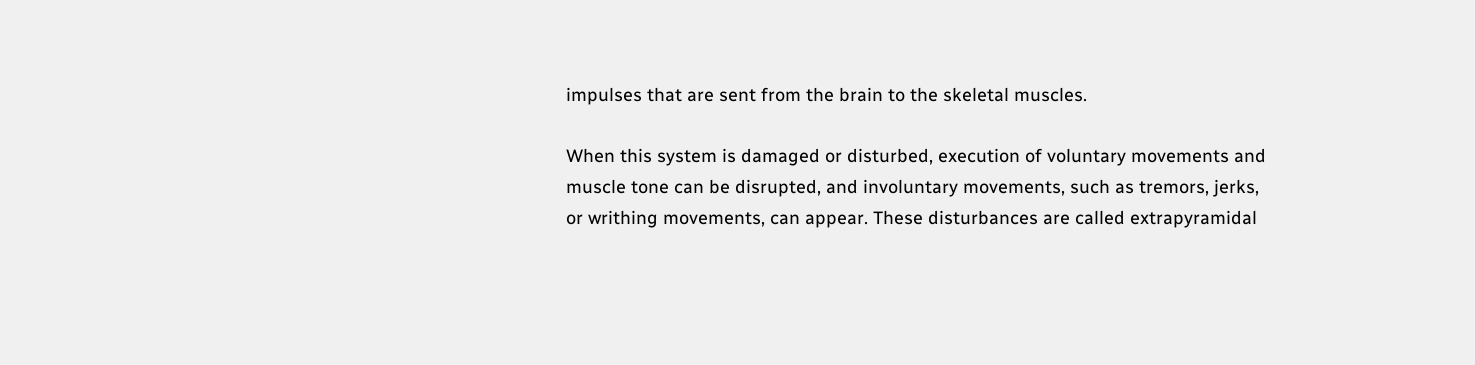impulses that are sent from the brain to the skeletal muscles.

When this system is damaged or disturbed, execution of voluntary movements and muscle tone can be disrupted, and involuntary movements, such as tremors, jerks, or writhing movements, can appear. These disturbances are called extrapyramidal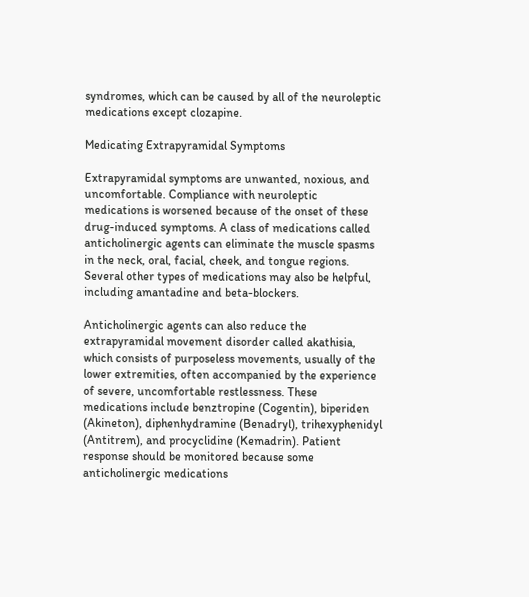syndromes, which can be caused by all of the neuroleptic medications except clozapine.

Medicating Extrapyramidal Symptoms

Extrapyramidal symptoms are unwanted, noxious, and uncomfortable. Compliance with neuroleptic medications is worsened because of the onset of these drug-induced symptoms. A class of medications called anticholinergic agents can eliminate the muscle spasms in the neck, oral, facial, cheek, and tongue regions. Several other types of medications may also be helpful, including amantadine and beta-blockers.

Anticholinergic agents can also reduce the extrapyramidal movement disorder called akathisia, which consists of purposeless movements, usually of the lower extremities, often accompanied by the experience of severe, uncomfortable restlessness. These medications include benztropine (Cogentin), biperiden (Akineton), diphenhydramine (Benadryl), trihexyphenidyl (Antitrem), and procyclidine (Kemadrin). Patient response should be monitored because some anticholinergic medications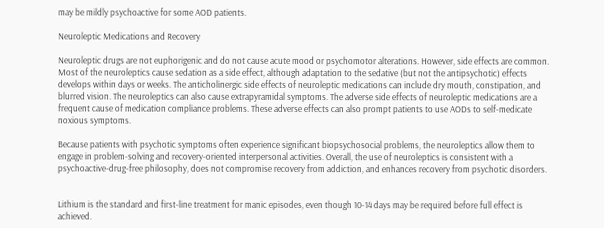may be mildly psychoactive for some AOD patients.

Neuroleptic Medications and Recovery

Neuroleptic drugs are not euphorigenic and do not cause acute mood or psychomotor alterations. However, side effects are common. Most of the neuroleptics cause sedation as a side effect, although adaptation to the sedative (but not the antipsychotic) effects develops within days or weeks. The anticholinergic side effects of neuroleptic medications can include dry mouth, constipation, and blurred vision. The neuroleptics can also cause extrapyramidal symptoms. The adverse side effects of neuroleptic medications are a frequent cause of medication compliance problems. These adverse effects can also prompt patients to use AODs to self-medicate noxious symptoms.

Because patients with psychotic symptoms often experience significant biopsychosocial problems, the neuroleptics allow them to engage in problem-solving and recovery-oriented interpersonal activities. Overall, the use of neuroleptics is consistent with a psychoactive-drug-free philosophy, does not compromise recovery from addiction, and enhances recovery from psychotic disorders.


Lithium is the standard and first-line treatment for manic episodes, even though 10-14 days may be required before full effect is achieved.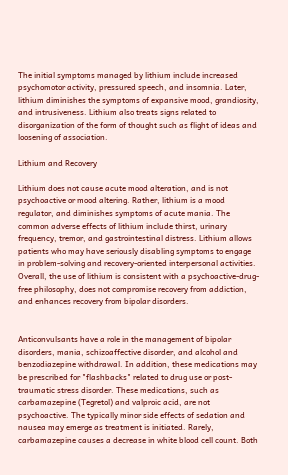The initial symptoms managed by lithium include increased psychomotor activity, pressured speech, and insomnia. Later, lithium diminishes the symptoms of expansive mood, grandiosity, and intrusiveness. Lithium also treats signs related to disorganization of the form of thought such as flight of ideas and loosening of association.

Lithium and Recovery

Lithium does not cause acute mood alteration, and is not psychoactive or mood altering. Rather, lithium is a mood regulator, and diminishes symptoms of acute mania. The common adverse effects of lithium include thirst, urinary frequency, tremor, and gastrointestinal distress. Lithium allows patients who may have seriously disabling symptoms to engage in problem-solving and recovery-oriented interpersonal activities. Overall, the use of lithium is consistent with a psychoactive-drug-free philosophy, does not compromise recovery from addiction, and enhances recovery from bipolar disorders.


Anticonvulsants have a role in the management of bipolar disorders, mania, schizoaffective disorder, and alcohol and benzodiazepine withdrawal. In addition, these medications may be prescribed for "flashbacks" related to drug use or post-traumatic stress disorder. These medications, such as carbamazepine (Tegretol) and valproic acid, are not psychoactive. The typically minor side effects of sedation and nausea may emerge as treatment is initiated. Rarely, carbamazepine causes a decrease in white blood cell count. Both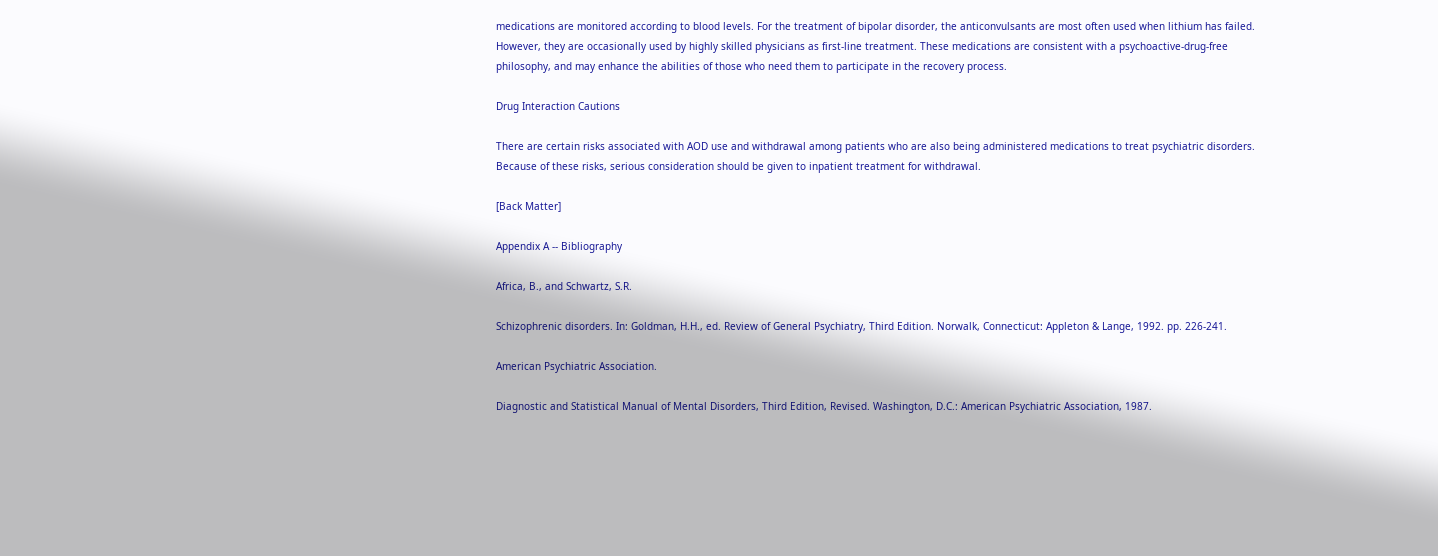medications are monitored according to blood levels. For the treatment of bipolar disorder, the anticonvulsants are most often used when lithium has failed. However, they are occasionally used by highly skilled physicians as first-line treatment. These medications are consistent with a psychoactive-drug-free philosophy, and may enhance the abilities of those who need them to participate in the recovery process.

Drug Interaction Cautions

There are certain risks associated with AOD use and withdrawal among patients who are also being administered medications to treat psychiatric disorders. Because of these risks, serious consideration should be given to inpatient treatment for withdrawal.

[Back Matter]

Appendix A -- Bibliography

Africa, B., and Schwartz, S.R.

Schizophrenic disorders. In: Goldman, H.H., ed. Review of General Psychiatry, Third Edition. Norwalk, Connecticut: Appleton & Lange, 1992. pp. 226-241.

American Psychiatric Association.

Diagnostic and Statistical Manual of Mental Disorders, Third Edition, Revised. Washington, D.C.: American Psychiatric Association, 1987.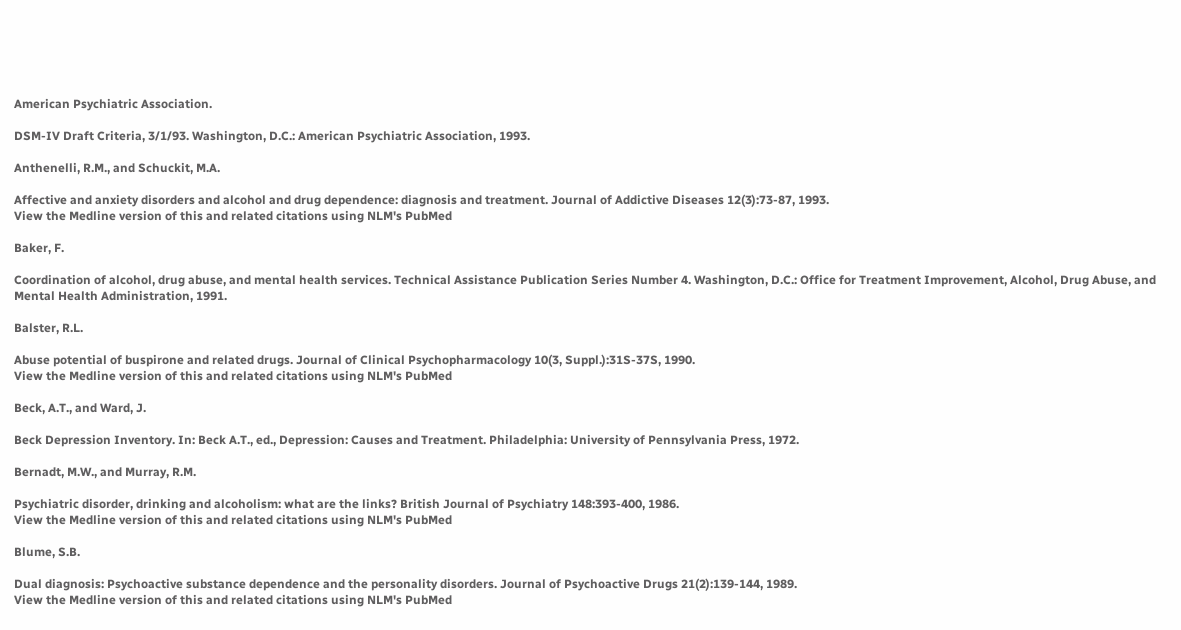American Psychiatric Association.

DSM-IV Draft Criteria, 3/1/93. Washington, D.C.: American Psychiatric Association, 1993.

Anthenelli, R.M., and Schuckit, M.A.

Affective and anxiety disorders and alcohol and drug dependence: diagnosis and treatment. Journal of Addictive Diseases 12(3):73-87, 1993.
View the Medline version of this and related citations using NLM's PubMed

Baker, F.

Coordination of alcohol, drug abuse, and mental health services. Technical Assistance Publication Series Number 4. Washington, D.C.: Office for Treatment Improvement, Alcohol, Drug Abuse, and Mental Health Administration, 1991.

Balster, R.L.

Abuse potential of buspirone and related drugs. Journal of Clinical Psychopharmacology 10(3, Suppl.):31S-37S, 1990.
View the Medline version of this and related citations using NLM's PubMed

Beck, A.T., and Ward, J.

Beck Depression Inventory. In: Beck A.T., ed., Depression: Causes and Treatment. Philadelphia: University of Pennsylvania Press, 1972.

Bernadt, M.W., and Murray, R.M.

Psychiatric disorder, drinking and alcoholism: what are the links? British Journal of Psychiatry 148:393-400, 1986.
View the Medline version of this and related citations using NLM's PubMed

Blume, S.B.

Dual diagnosis: Psychoactive substance dependence and the personality disorders. Journal of Psychoactive Drugs 21(2):139-144, 1989.
View the Medline version of this and related citations using NLM's PubMed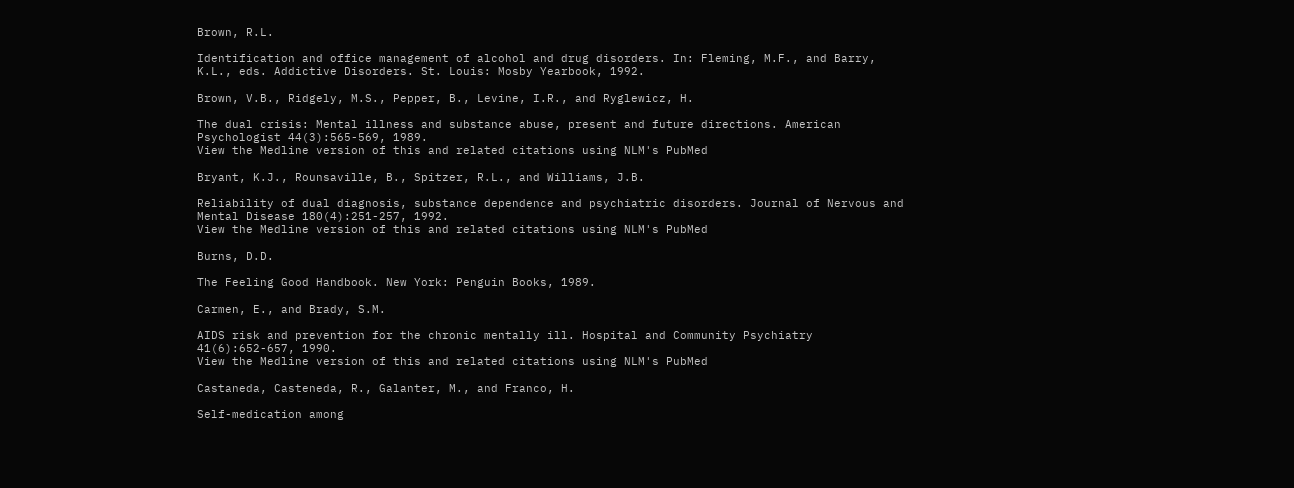Brown, R.L.

Identification and office management of alcohol and drug disorders. In: Fleming, M.F., and Barry, K.L., eds. Addictive Disorders. St. Louis: Mosby Yearbook, 1992.

Brown, V.B., Ridgely, M.S., Pepper, B., Levine, I.R., and Ryglewicz, H.

The dual crisis: Mental illness and substance abuse, present and future directions. American Psychologist 44(3):565-569, 1989.
View the Medline version of this and related citations using NLM's PubMed

Bryant, K.J., Rounsaville, B., Spitzer, R.L., and Williams, J.B.

Reliability of dual diagnosis, substance dependence and psychiatric disorders. Journal of Nervous and Mental Disease 180(4):251-257, 1992.
View the Medline version of this and related citations using NLM's PubMed

Burns, D.D.

The Feeling Good Handbook. New York: Penguin Books, 1989.

Carmen, E., and Brady, S.M.

AIDS risk and prevention for the chronic mentally ill. Hospital and Community Psychiatry 41(6):652-657, 1990.
View the Medline version of this and related citations using NLM's PubMed

Castaneda, Casteneda, R., Galanter, M., and Franco, H.

Self-medication among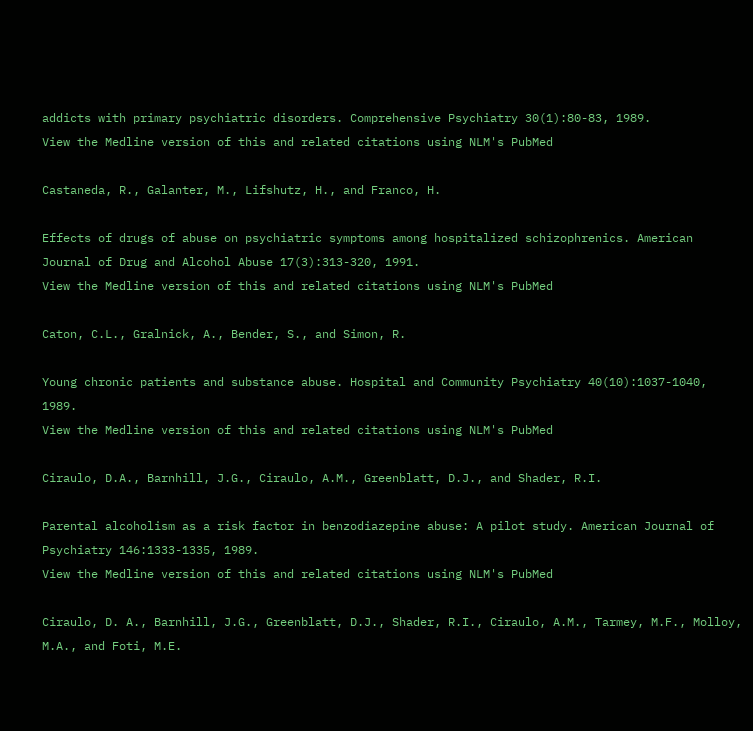addicts with primary psychiatric disorders. Comprehensive Psychiatry 30(1):80-83, 1989.
View the Medline version of this and related citations using NLM's PubMed

Castaneda, R., Galanter, M., Lifshutz, H., and Franco, H.

Effects of drugs of abuse on psychiatric symptoms among hospitalized schizophrenics. American Journal of Drug and Alcohol Abuse 17(3):313-320, 1991.
View the Medline version of this and related citations using NLM's PubMed

Caton, C.L., Gralnick, A., Bender, S., and Simon, R.

Young chronic patients and substance abuse. Hospital and Community Psychiatry 40(10):1037-1040, 1989.
View the Medline version of this and related citations using NLM's PubMed

Ciraulo, D.A., Barnhill, J.G., Ciraulo, A.M., Greenblatt, D.J., and Shader, R.I.

Parental alcoholism as a risk factor in benzodiazepine abuse: A pilot study. American Journal of Psychiatry 146:1333-1335, 1989.
View the Medline version of this and related citations using NLM's PubMed

Ciraulo, D. A., Barnhill, J.G., Greenblatt, D.J., Shader, R.I., Ciraulo, A.M., Tarmey, M.F., Molloy, M.A., and Foti, M.E.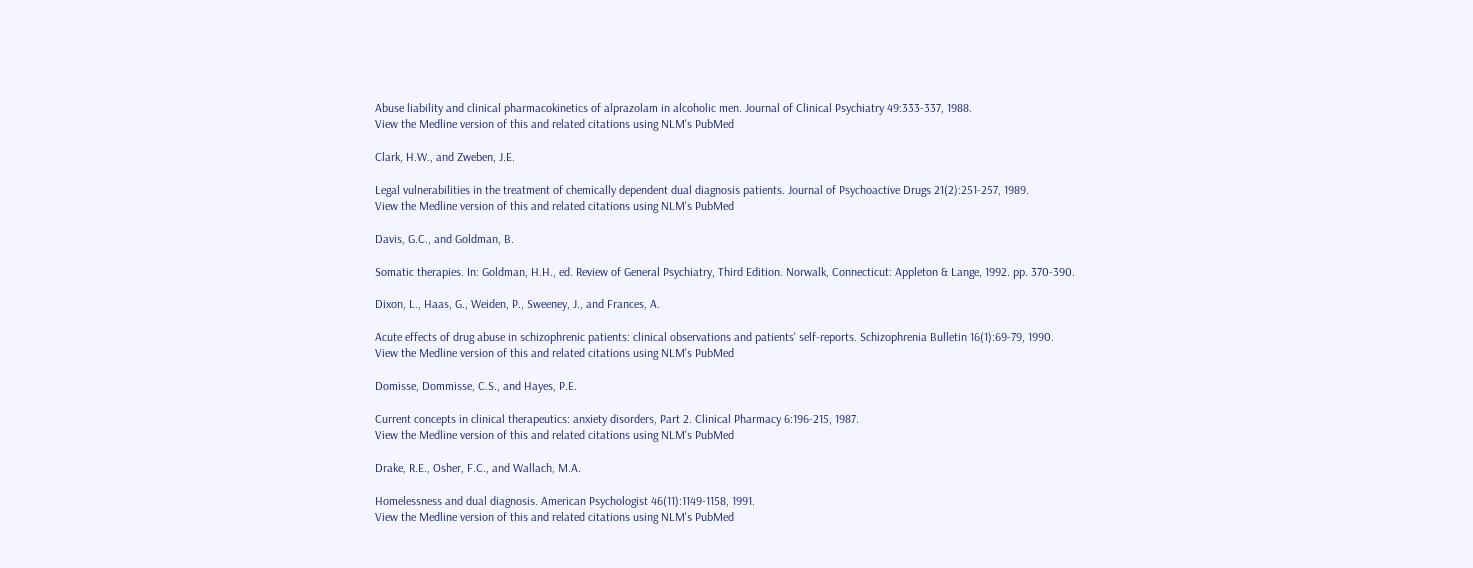Abuse liability and clinical pharmacokinetics of alprazolam in alcoholic men. Journal of Clinical Psychiatry 49:333-337, 1988.
View the Medline version of this and related citations using NLM's PubMed

Clark, H.W., and Zweben, J.E.

Legal vulnerabilities in the treatment of chemically dependent dual diagnosis patients. Journal of Psychoactive Drugs 21(2):251-257, 1989.
View the Medline version of this and related citations using NLM's PubMed

Davis, G.C., and Goldman, B.

Somatic therapies. In: Goldman, H.H., ed. Review of General Psychiatry, Third Edition. Norwalk, Connecticut: Appleton & Lange, 1992. pp. 370-390.

Dixon, L., Haas, G., Weiden, P., Sweeney, J., and Frances, A.

Acute effects of drug abuse in schizophrenic patients: clinical observations and patients' self-reports. Schizophrenia Bulletin 16(1):69-79, 1990.
View the Medline version of this and related citations using NLM's PubMed

Domisse, Dommisse, C.S., and Hayes, P.E.

Current concepts in clinical therapeutics: anxiety disorders, Part 2. Clinical Pharmacy 6:196-215, 1987.
View the Medline version of this and related citations using NLM's PubMed

Drake, R.E., Osher, F.C., and Wallach, M.A.

Homelessness and dual diagnosis. American Psychologist 46(11):1149-1158, 1991.
View the Medline version of this and related citations using NLM's PubMed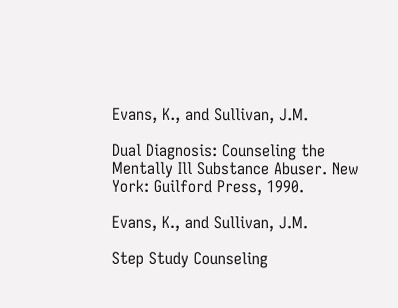Evans, K., and Sullivan, J.M.

Dual Diagnosis: Counseling the Mentally Ill Substance Abuser. New York: Guilford Press, 1990.

Evans, K., and Sullivan, J.M.

Step Study Counseling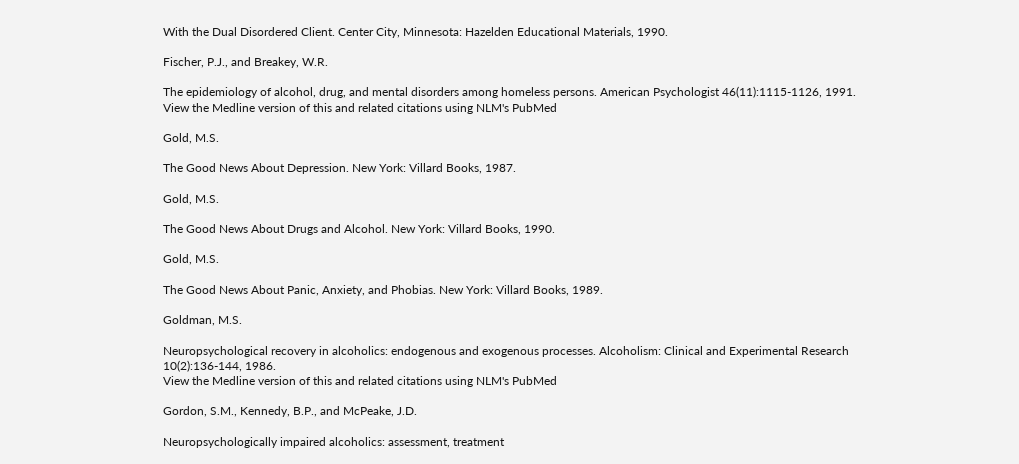With the Dual Disordered Client. Center City, Minnesota: Hazelden Educational Materials, 1990.

Fischer, P.J., and Breakey, W.R.

The epidemiology of alcohol, drug, and mental disorders among homeless persons. American Psychologist 46(11):1115-1126, 1991.
View the Medline version of this and related citations using NLM's PubMed

Gold, M.S.

The Good News About Depression. New York: Villard Books, 1987.

Gold, M.S.

The Good News About Drugs and Alcohol. New York: Villard Books, 1990.

Gold, M.S.

The Good News About Panic, Anxiety, and Phobias. New York: Villard Books, 1989.

Goldman, M.S.

Neuropsychological recovery in alcoholics: endogenous and exogenous processes. Alcoholism: Clinical and Experimental Research 10(2):136-144, 1986.
View the Medline version of this and related citations using NLM's PubMed

Gordon, S.M., Kennedy, B.P., and McPeake, J.D.

Neuropsychologically impaired alcoholics: assessment, treatment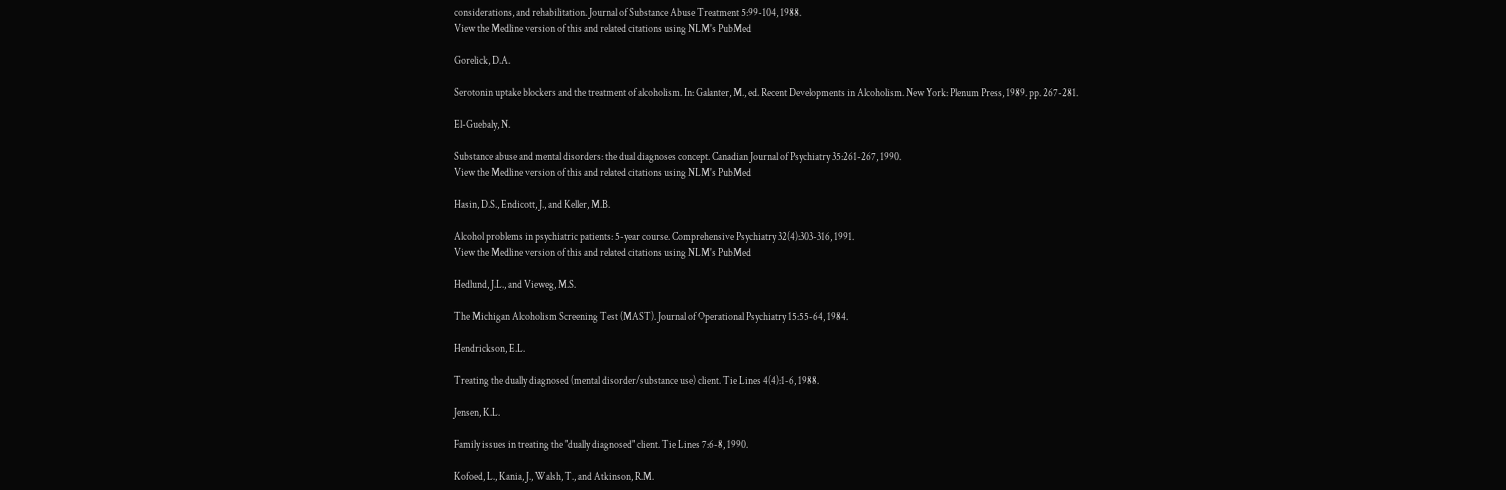considerations, and rehabilitation. Journal of Substance Abuse Treatment 5:99-104, 1988.
View the Medline version of this and related citations using NLM's PubMed

Gorelick, D.A.

Serotonin uptake blockers and the treatment of alcoholism. In: Galanter, M., ed. Recent Developments in Alcoholism. New York: Plenum Press, 1989. pp. 267-281.

El-Guebaly, N.

Substance abuse and mental disorders: the dual diagnoses concept. Canadian Journal of Psychiatry 35:261-267, 1990.
View the Medline version of this and related citations using NLM's PubMed

Hasin, D.S., Endicott, J., and Keller, M.B.

Alcohol problems in psychiatric patients: 5-year course. Comprehensive Psychiatry 32(4):303-316, 1991.
View the Medline version of this and related citations using NLM's PubMed

Hedlund, J.L., and Vieweg, M.S.

The Michigan Alcoholism Screening Test (MAST). Journal of Operational Psychiatry 15:55-64, 1984.

Hendrickson, E.L.

Treating the dually diagnosed (mental disorder/substance use) client. Tie Lines 4(4):1-6, 1988.

Jensen, K.L.

Family issues in treating the "dually diagnosed" client. Tie Lines 7:6-8, 1990.

Kofoed, L., Kania, J., Walsh, T., and Atkinson, R.M.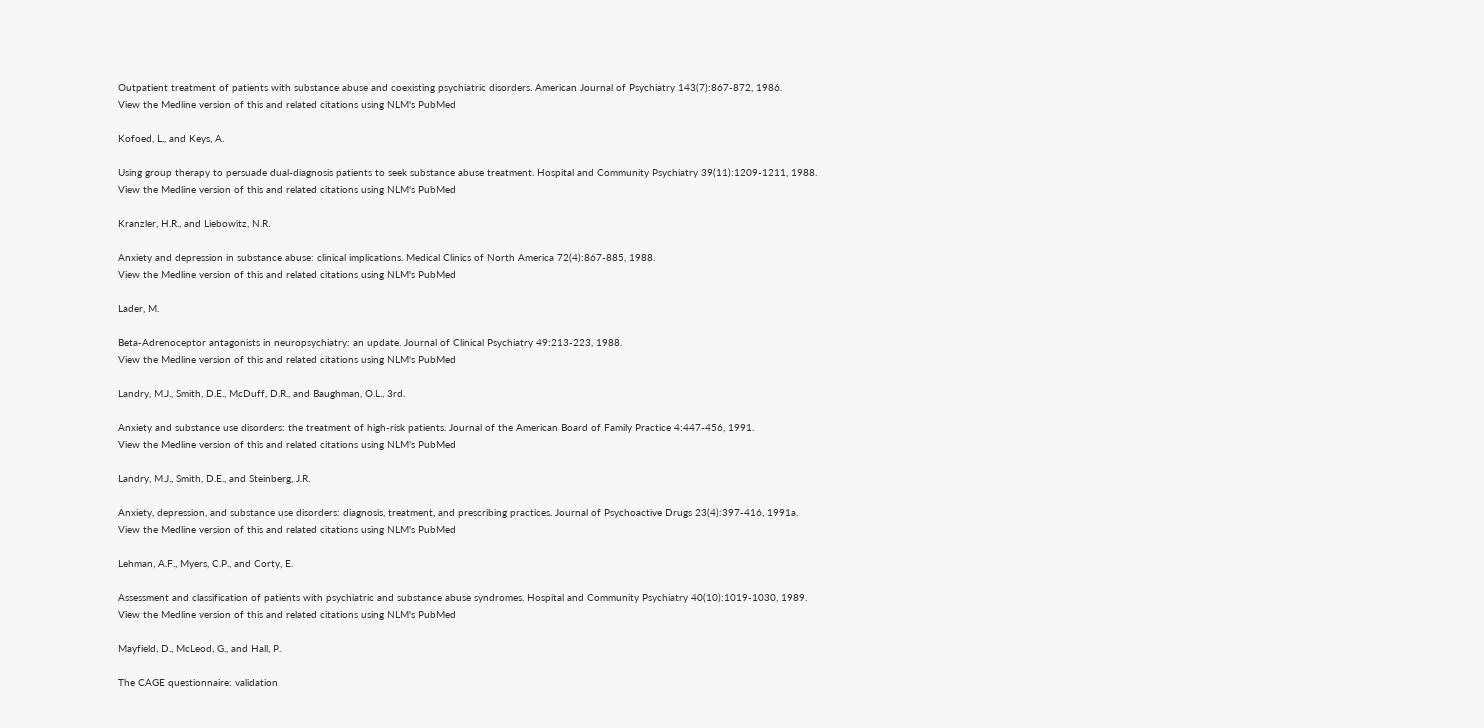Outpatient treatment of patients with substance abuse and coexisting psychiatric disorders. American Journal of Psychiatry 143(7):867-872, 1986.
View the Medline version of this and related citations using NLM's PubMed

Kofoed, L., and Keys, A.

Using group therapy to persuade dual-diagnosis patients to seek substance abuse treatment. Hospital and Community Psychiatry 39(11):1209-1211, 1988.
View the Medline version of this and related citations using NLM's PubMed

Kranzler, H.R., and Liebowitz, N.R.

Anxiety and depression in substance abuse: clinical implications. Medical Clinics of North America 72(4):867-885, 1988.
View the Medline version of this and related citations using NLM's PubMed

Lader, M.

Beta-Adrenoceptor antagonists in neuropsychiatry: an update. Journal of Clinical Psychiatry 49:213-223, 1988.
View the Medline version of this and related citations using NLM's PubMed

Landry, M.J., Smith, D.E., McDuff, D.R., and Baughman, O.L., 3rd.

Anxiety and substance use disorders: the treatment of high-risk patients. Journal of the American Board of Family Practice 4:447-456, 1991.
View the Medline version of this and related citations using NLM's PubMed

Landry, M.J., Smith, D.E., and Steinberg, J.R.

Anxiety, depression, and substance use disorders: diagnosis, treatment, and prescribing practices. Journal of Psychoactive Drugs 23(4):397-416, 1991a.
View the Medline version of this and related citations using NLM's PubMed

Lehman, A.F., Myers, C.P., and Corty, E.

Assessment and classification of patients with psychiatric and substance abuse syndromes. Hospital and Community Psychiatry 40(10):1019-1030, 1989.
View the Medline version of this and related citations using NLM's PubMed

Mayfield, D., McLeod, G., and Hall, P.

The CAGE questionnaire: validation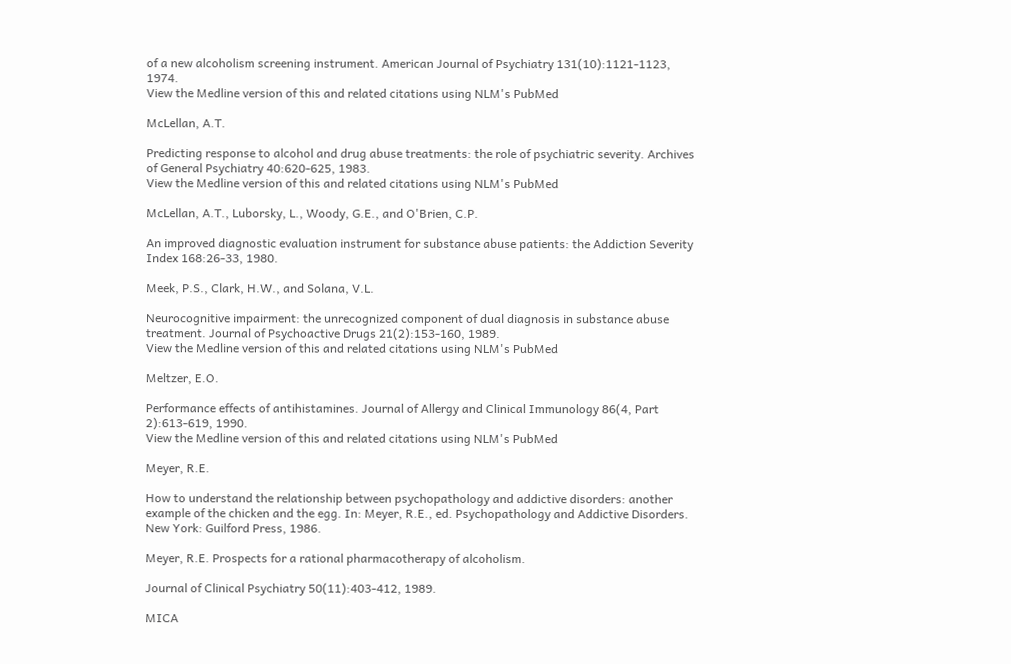of a new alcoholism screening instrument. American Journal of Psychiatry 131(10):1121-1123, 1974.
View the Medline version of this and related citations using NLM's PubMed

McLellan, A.T.

Predicting response to alcohol and drug abuse treatments: the role of psychiatric severity. Archives of General Psychiatry 40:620-625, 1983.
View the Medline version of this and related citations using NLM's PubMed

McLellan, A.T., Luborsky, L., Woody, G.E., and O'Brien, C.P.

An improved diagnostic evaluation instrument for substance abuse patients: the Addiction Severity Index 168:26-33, 1980.

Meek, P.S., Clark, H.W., and Solana, V.L.

Neurocognitive impairment: the unrecognized component of dual diagnosis in substance abuse treatment. Journal of Psychoactive Drugs 21(2):153-160, 1989.
View the Medline version of this and related citations using NLM's PubMed

Meltzer, E.O.

Performance effects of antihistamines. Journal of Allergy and Clinical Immunology 86(4, Part 2):613-619, 1990.
View the Medline version of this and related citations using NLM's PubMed

Meyer, R.E.

How to understand the relationship between psychopathology and addictive disorders: another example of the chicken and the egg. In: Meyer, R.E., ed. Psychopathology and Addictive Disorders. New York: Guilford Press, 1986.

Meyer, R.E. Prospects for a rational pharmacotherapy of alcoholism.

Journal of Clinical Psychiatry 50(11):403-412, 1989.

MICA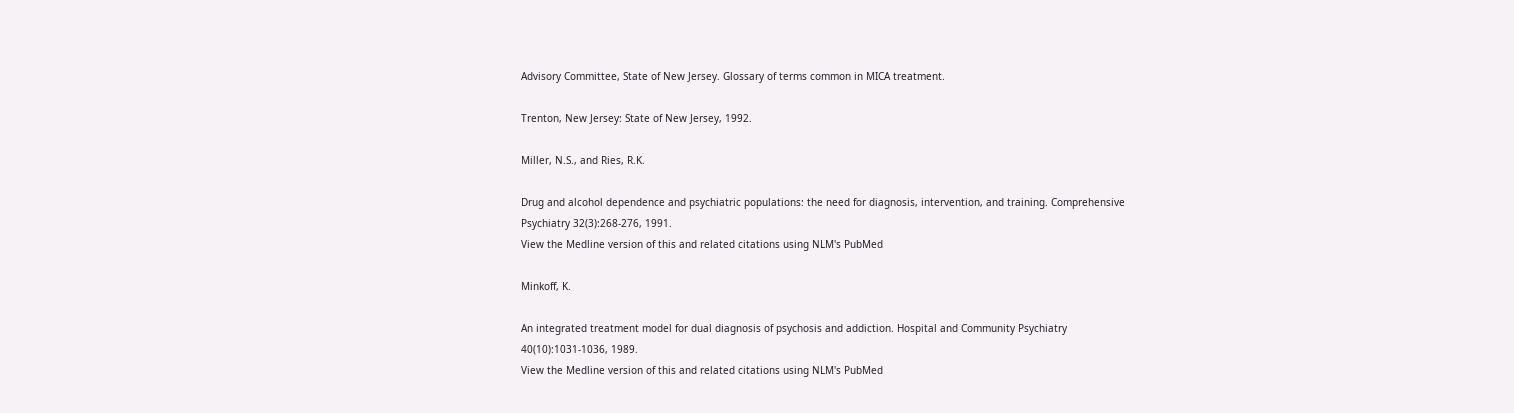Advisory Committee, State of New Jersey. Glossary of terms common in MICA treatment.

Trenton, New Jersey: State of New Jersey, 1992.

Miller, N.S., and Ries, R.K.

Drug and alcohol dependence and psychiatric populations: the need for diagnosis, intervention, and training. Comprehensive Psychiatry 32(3):268-276, 1991.
View the Medline version of this and related citations using NLM's PubMed

Minkoff, K.

An integrated treatment model for dual diagnosis of psychosis and addiction. Hospital and Community Psychiatry 40(10):1031-1036, 1989.
View the Medline version of this and related citations using NLM's PubMed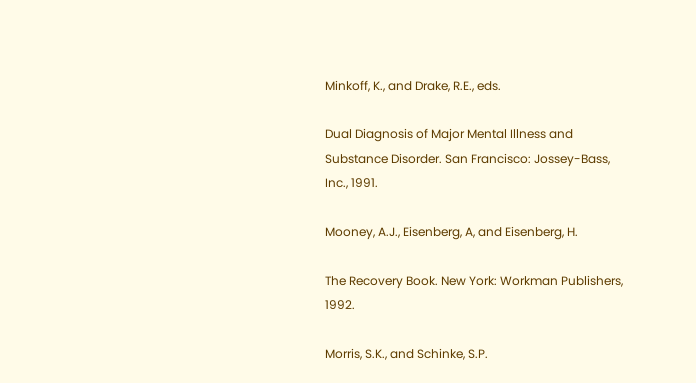Minkoff, K., and Drake, R.E., eds.

Dual Diagnosis of Major Mental Illness and Substance Disorder. San Francisco: Jossey-Bass, Inc., 1991.

Mooney, A.J., Eisenberg, A, and Eisenberg, H.

The Recovery Book. New York: Workman Publishers, 1992.

Morris, S.K., and Schinke, S.P.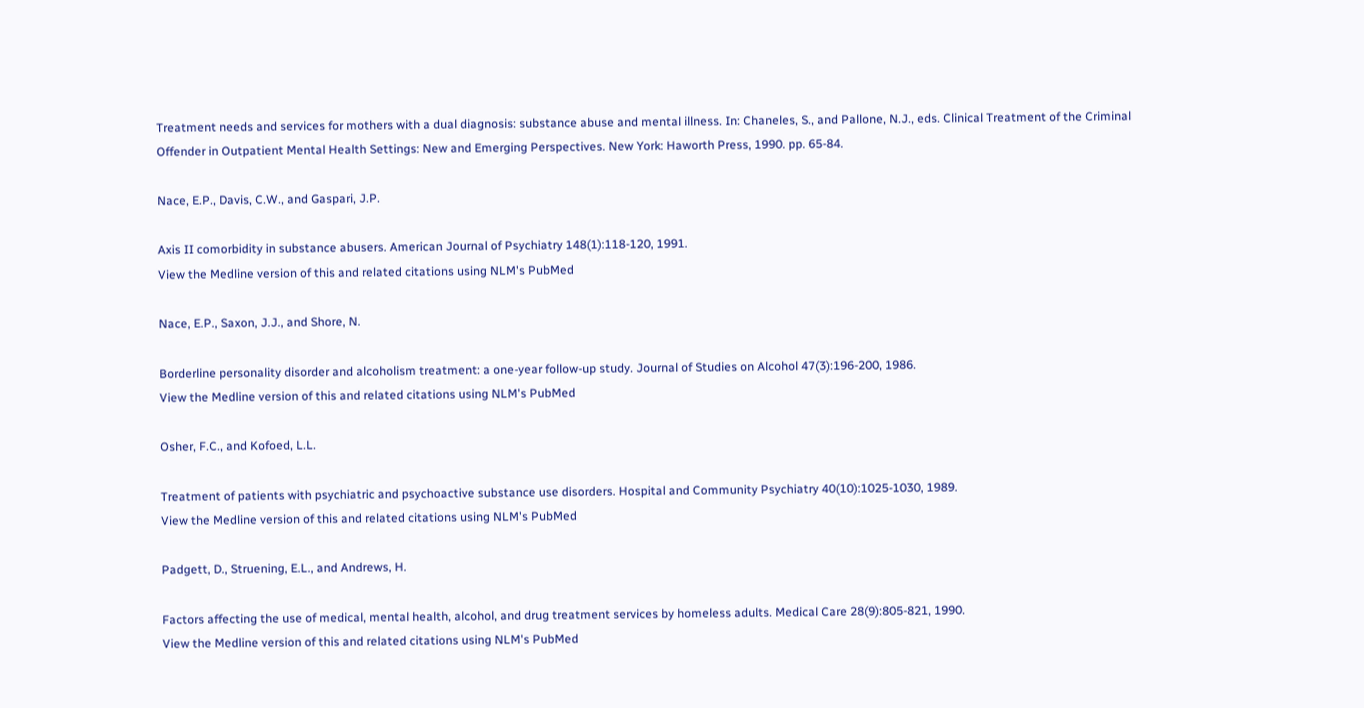Treatment needs and services for mothers with a dual diagnosis: substance abuse and mental illness. In: Chaneles, S., and Pallone, N.J., eds. Clinical Treatment of the Criminal Offender in Outpatient Mental Health Settings: New and Emerging Perspectives. New York: Haworth Press, 1990. pp. 65-84.

Nace, E.P., Davis, C.W., and Gaspari, J.P.

Axis II comorbidity in substance abusers. American Journal of Psychiatry 148(1):118-120, 1991.
View the Medline version of this and related citations using NLM's PubMed

Nace, E.P., Saxon, J.J., and Shore, N.

Borderline personality disorder and alcoholism treatment: a one-year follow-up study. Journal of Studies on Alcohol 47(3):196-200, 1986.
View the Medline version of this and related citations using NLM's PubMed

Osher, F.C., and Kofoed, L.L.

Treatment of patients with psychiatric and psychoactive substance use disorders. Hospital and Community Psychiatry 40(10):1025-1030, 1989.
View the Medline version of this and related citations using NLM's PubMed

Padgett, D., Struening, E.L., and Andrews, H.

Factors affecting the use of medical, mental health, alcohol, and drug treatment services by homeless adults. Medical Care 28(9):805-821, 1990.
View the Medline version of this and related citations using NLM's PubMed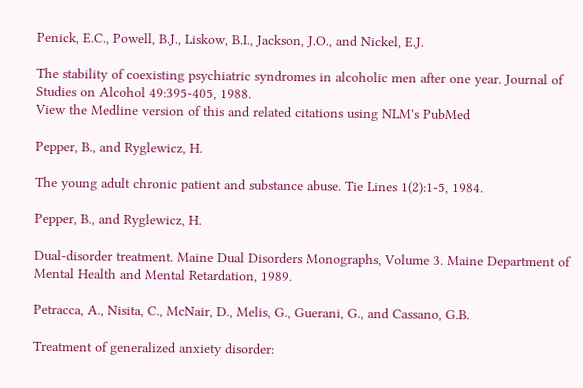Penick, E.C., Powell, B.J., Liskow, B.I., Jackson, J.O., and Nickel, E.J.

The stability of coexisting psychiatric syndromes in alcoholic men after one year. Journal of Studies on Alcohol 49:395-405, 1988.
View the Medline version of this and related citations using NLM's PubMed

Pepper, B., and Ryglewicz, H.

The young adult chronic patient and substance abuse. Tie Lines 1(2):1-5, 1984.

Pepper, B., and Ryglewicz, H.

Dual-disorder treatment. Maine Dual Disorders Monographs, Volume 3. Maine Department of Mental Health and Mental Retardation, 1989.

Petracca, A., Nisita, C., McNair, D., Melis, G., Guerani, G., and Cassano, G.B.

Treatment of generalized anxiety disorder: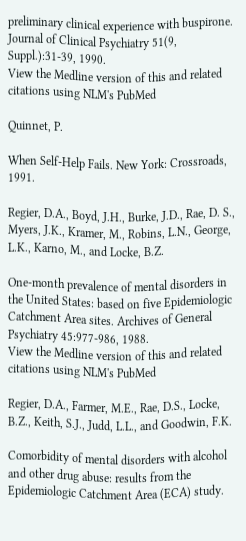preliminary clinical experience with buspirone. Journal of Clinical Psychiatry 51(9, Suppl.):31-39, 1990.
View the Medline version of this and related citations using NLM's PubMed

Quinnet, P.

When Self-Help Fails. New York: Crossroads, 1991.

Regier, D.A., Boyd, J.H., Burke, J.D., Rae, D. S., Myers, J.K., Kramer, M., Robins, L.N., George, L.K., Karno, M., and Locke, B.Z.

One-month prevalence of mental disorders in the United States: based on five Epidemiologic Catchment Area sites. Archives of General Psychiatry 45:977-986, 1988.
View the Medline version of this and related citations using NLM's PubMed

Regier, D.A., Farmer, M.E., Rae, D.S., Locke, B.Z., Keith, S.J., Judd, L.L., and Goodwin, F.K.

Comorbidity of mental disorders with alcohol and other drug abuse: results from the Epidemiologic Catchment Area (ECA) study.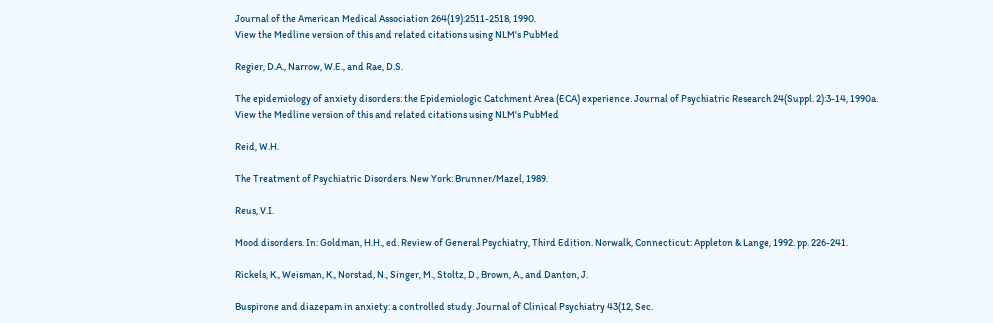Journal of the American Medical Association 264(19):2511-2518, 1990.
View the Medline version of this and related citations using NLM's PubMed

Regier, D.A., Narrow, W.E., and Rae, D.S.

The epidemiology of anxiety disorders: the Epidemiologic Catchment Area (ECA) experience. Journal of Psychiatric Research 24(Suppl. 2):3-14, 1990a.
View the Medline version of this and related citations using NLM's PubMed

Reid, W.H.

The Treatment of Psychiatric Disorders. New York: Brunner/Mazel, 1989.

Reus, V.I.

Mood disorders. In: Goldman, H.H., ed. Review of General Psychiatry, Third Edition. Norwalk, Connecticut: Appleton & Lange, 1992. pp. 226-241.

Rickels, K., Weisman, K., Norstad, N., Singer, M., Stoltz, D., Brown, A., and Danton, J.

Buspirone and diazepam in anxiety: a controlled study. Journal of Clinical Psychiatry 43(12, Sec.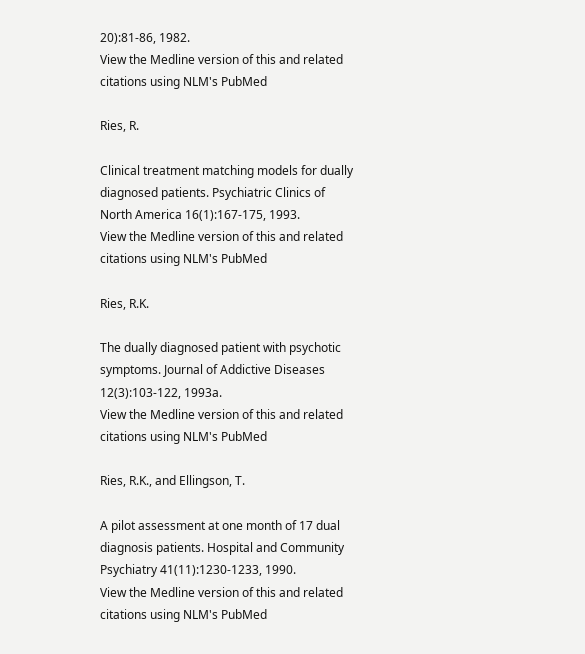20):81-86, 1982.
View the Medline version of this and related citations using NLM's PubMed

Ries, R.

Clinical treatment matching models for dually diagnosed patients. Psychiatric Clinics of North America 16(1):167-175, 1993.
View the Medline version of this and related citations using NLM's PubMed

Ries, R.K.

The dually diagnosed patient with psychotic symptoms. Journal of Addictive Diseases 12(3):103-122, 1993a.
View the Medline version of this and related citations using NLM's PubMed

Ries, R.K., and Ellingson, T.

A pilot assessment at one month of 17 dual diagnosis patients. Hospital and Community Psychiatry 41(11):1230-1233, 1990.
View the Medline version of this and related citations using NLM's PubMed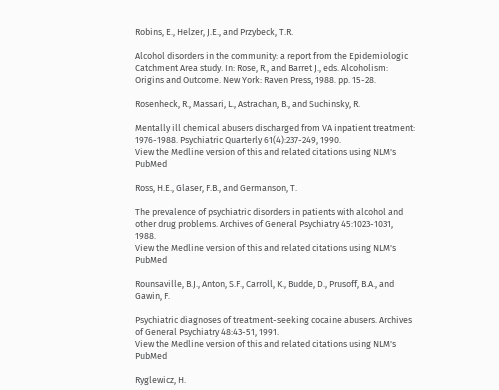Robins, E., Helzer, J.E., and Przybeck, T.R.

Alcohol disorders in the community: a report from the Epidemiologic Catchment Area study. In: Rose, R., and Barret J., eds. Alcoholism: Origins and Outcome. New York: Raven Press, 1988. pp. 15-28.

Rosenheck, R., Massari, L., Astrachan, B., and Suchinsky, R.

Mentally ill chemical abusers discharged from VA inpatient treatment: 1976-1988. Psychiatric Quarterly 61(4):237-249, 1990.
View the Medline version of this and related citations using NLM's PubMed

Ross, H.E., Glaser, F.B., and Germanson, T.

The prevalence of psychiatric disorders in patients with alcohol and other drug problems. Archives of General Psychiatry 45:1023-1031, 1988.
View the Medline version of this and related citations using NLM's PubMed

Rounsaville, B.J., Anton, S.F., Carroll, K., Budde, D., Prusoff, B.A., and Gawin, F.

Psychiatric diagnoses of treatment-seeking cocaine abusers. Archives of General Psychiatry 48:43-51, 1991.
View the Medline version of this and related citations using NLM's PubMed

Ryglewicz, H.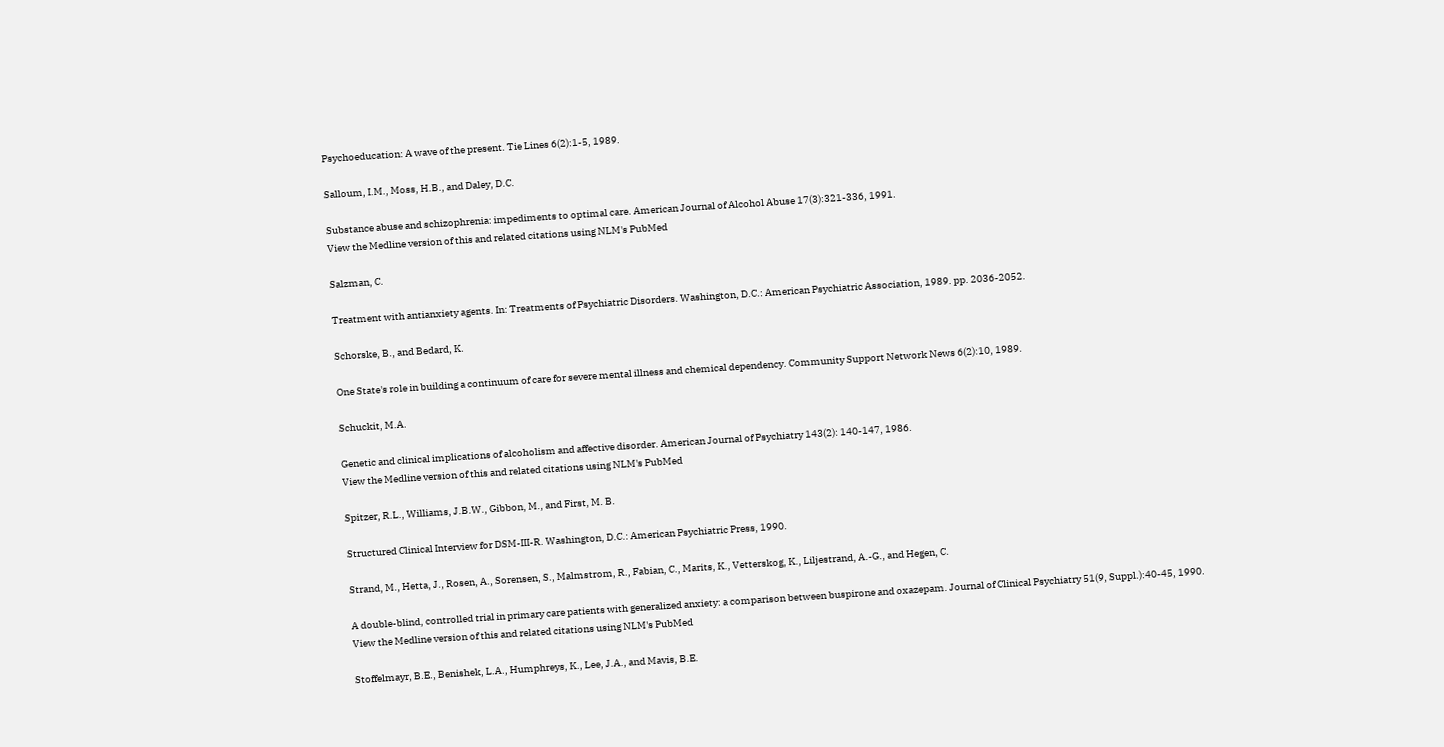Psychoeducation: A wave of the present. Tie Lines 6(2):1-5, 1989.

Salloum, I.M., Moss, H.B., and Daley, D.C.

Substance abuse and schizophrenia: impediments to optimal care. American Journal of Alcohol Abuse 17(3):321-336, 1991.
View the Medline version of this and related citations using NLM's PubMed

Salzman, C.

Treatment with antianxiety agents. In: Treatments of Psychiatric Disorders. Washington, D.C.: American Psychiatric Association, 1989. pp. 2036-2052.

Schorske, B., and Bedard, K.

One State's role in building a continuum of care for severe mental illness and chemical dependency. Community Support Network News 6(2):10, 1989.

Schuckit, M.A.

Genetic and clinical implications of alcoholism and affective disorder. American Journal of Psychiatry 143(2): 140-147, 1986.
View the Medline version of this and related citations using NLM's PubMed

Spitzer, R.L., Williams, J.B.W., Gibbon, M., and First, M. B.

Structured Clinical Interview for DSM-III-R. Washington, D.C.: American Psychiatric Press, 1990.

Strand, M., Hetta, J., Rosen, A., Sorensen, S., Malmstrom, R., Fabian, C., Marits, K., Vetterskog, K., Liljestrand, A.-G., and Hegen, C.

A double-blind, controlled trial in primary care patients with generalized anxiety: a comparison between buspirone and oxazepam. Journal of Clinical Psychiatry 51(9, Suppl.):40-45, 1990.
View the Medline version of this and related citations using NLM's PubMed

Stoffelmayr, B.E., Benishek, L.A., Humphreys, K., Lee, J.A., and Mavis, B.E.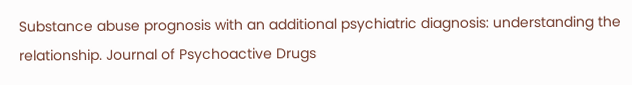Substance abuse prognosis with an additional psychiatric diagnosis: understanding the relationship. Journal of Psychoactive Drugs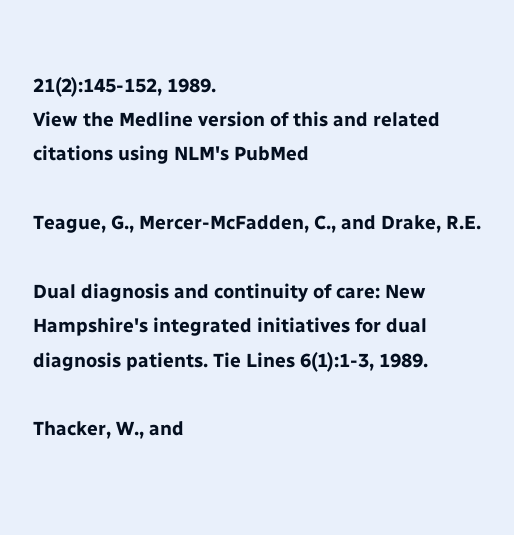21(2):145-152, 1989.
View the Medline version of this and related citations using NLM's PubMed

Teague, G., Mercer-McFadden, C., and Drake, R.E.

Dual diagnosis and continuity of care: New Hampshire's integrated initiatives for dual diagnosis patients. Tie Lines 6(1):1-3, 1989.

Thacker, W., and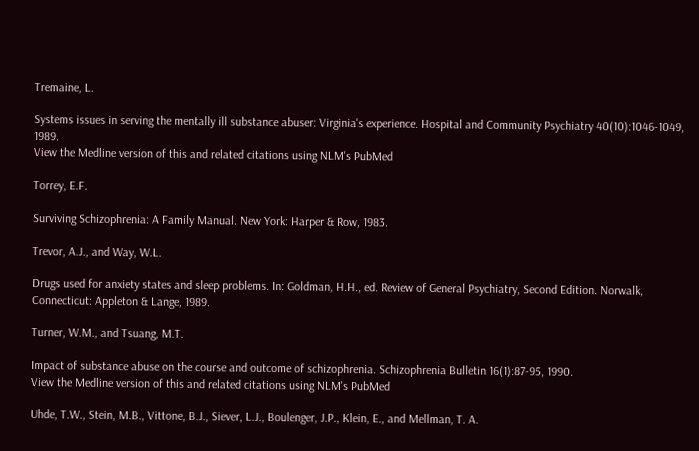Tremaine, L.

Systems issues in serving the mentally ill substance abuser: Virginia's experience. Hospital and Community Psychiatry 40(10):1046-1049, 1989.
View the Medline version of this and related citations using NLM's PubMed

Torrey, E.F.

Surviving Schizophrenia: A Family Manual. New York: Harper & Row, 1983.

Trevor, A.J., and Way, W.L.

Drugs used for anxiety states and sleep problems. In: Goldman, H.H., ed. Review of General Psychiatry, Second Edition. Norwalk, Connecticut: Appleton & Lange, 1989.

Turner, W.M., and Tsuang, M.T.

Impact of substance abuse on the course and outcome of schizophrenia. Schizophrenia Bulletin 16(1):87-95, 1990.
View the Medline version of this and related citations using NLM's PubMed

Uhde, T.W., Stein, M.B., Vittone, B.J., Siever, L.J., Boulenger, J.P., Klein, E., and Mellman, T. A.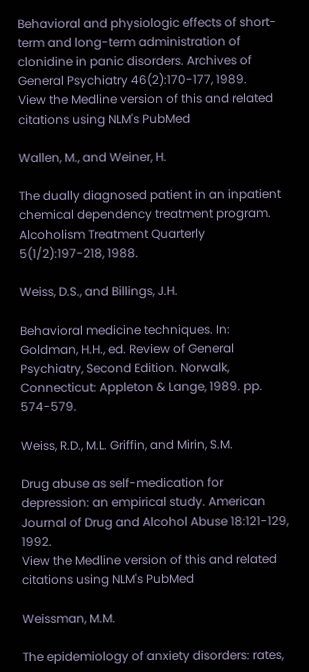Behavioral and physiologic effects of short-term and long-term administration of clonidine in panic disorders. Archives of General Psychiatry 46(2):170-177, 1989.
View the Medline version of this and related citations using NLM's PubMed

Wallen, M., and Weiner, H.

The dually diagnosed patient in an inpatient chemical dependency treatment program. Alcoholism Treatment Quarterly 5(1/2):197-218, 1988.

Weiss, D.S., and Billings, J.H.

Behavioral medicine techniques. In: Goldman, H.H., ed. Review of General Psychiatry, Second Edition. Norwalk, Connecticut: Appleton & Lange, 1989. pp. 574-579.

Weiss, R.D., M.L. Griffin, and Mirin, S.M.

Drug abuse as self-medication for depression: an empirical study. American Journal of Drug and Alcohol Abuse 18:121-129, 1992.
View the Medline version of this and related citations using NLM's PubMed

Weissman, M.M.

The epidemiology of anxiety disorders: rates,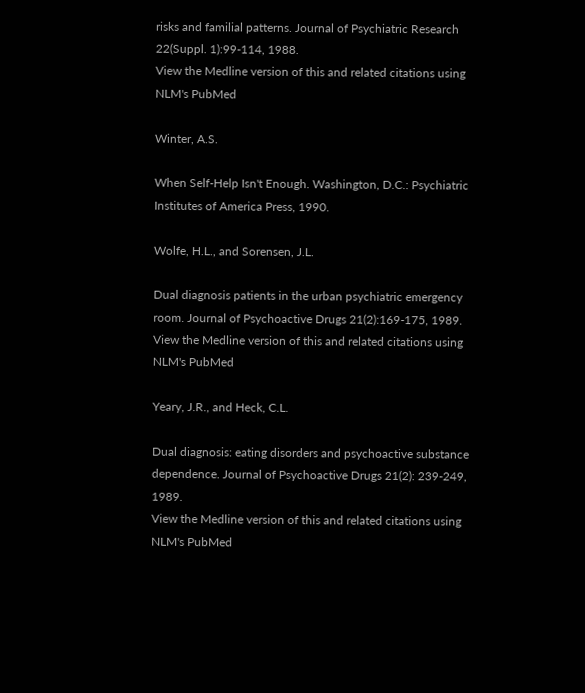risks and familial patterns. Journal of Psychiatric Research 22(Suppl. 1):99-114, 1988.
View the Medline version of this and related citations using NLM's PubMed

Winter, A.S.

When Self-Help Isn't Enough. Washington, D.C.: Psychiatric Institutes of America Press, 1990.

Wolfe, H.L., and Sorensen, J.L.

Dual diagnosis patients in the urban psychiatric emergency room. Journal of Psychoactive Drugs 21(2):169-175, 1989.
View the Medline version of this and related citations using NLM's PubMed

Yeary, J.R., and Heck, C.L.

Dual diagnosis: eating disorders and psychoactive substance dependence. Journal of Psychoactive Drugs 21(2): 239-249, 1989.
View the Medline version of this and related citations using NLM's PubMed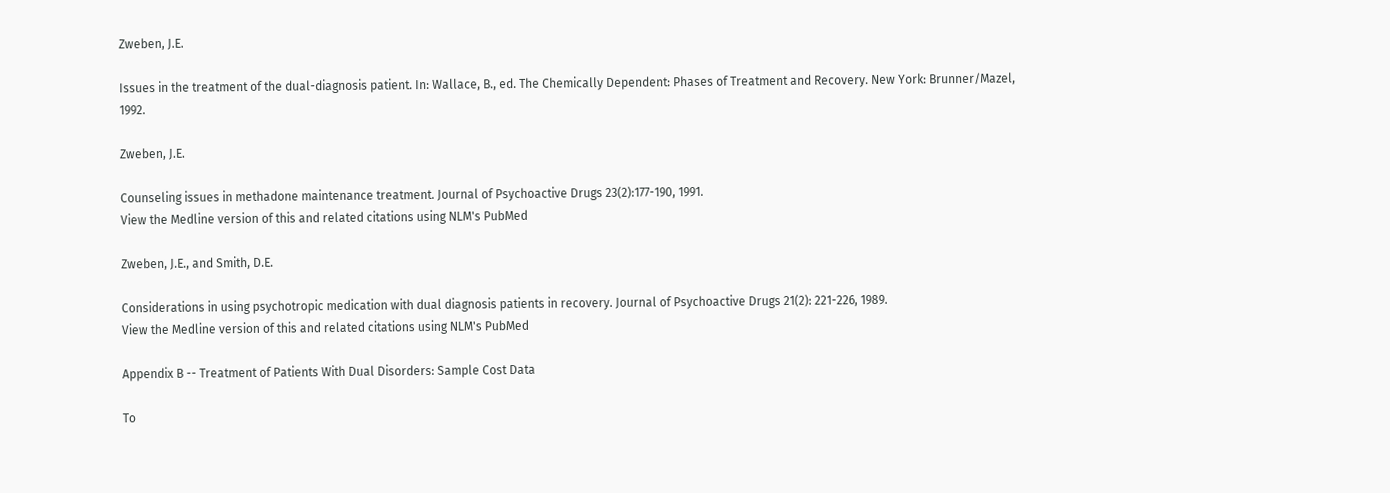Zweben, J.E.

Issues in the treatment of the dual-diagnosis patient. In: Wallace, B., ed. The Chemically Dependent: Phases of Treatment and Recovery. New York: Brunner/Mazel, 1992.

Zweben, J.E.

Counseling issues in methadone maintenance treatment. Journal of Psychoactive Drugs 23(2):177-190, 1991.
View the Medline version of this and related citations using NLM's PubMed

Zweben, J.E., and Smith, D.E.

Considerations in using psychotropic medication with dual diagnosis patients in recovery. Journal of Psychoactive Drugs 21(2): 221-226, 1989.
View the Medline version of this and related citations using NLM's PubMed

Appendix B -- Treatment of Patients With Dual Disorders: Sample Cost Data

To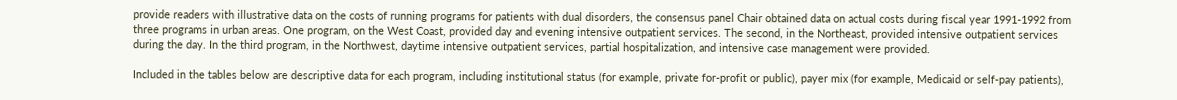provide readers with illustrative data on the costs of running programs for patients with dual disorders, the consensus panel Chair obtained data on actual costs during fiscal year 1991-1992 from three programs in urban areas. One program, on the West Coast, provided day and evening intensive outpatient services. The second, in the Northeast, provided intensive outpatient services during the day. In the third program, in the Northwest, daytime intensive outpatient services, partial hospitalization, and intensive case management were provided.

Included in the tables below are descriptive data for each program, including institutional status (for example, private for-profit or public), payer mix (for example, Medicaid or self-pay patients),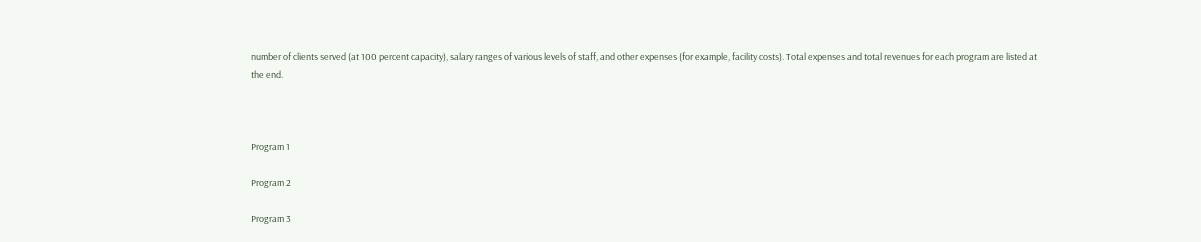number of clients served (at 100 percent capacity), salary ranges of various levels of staff, and other expenses (for example, facility costs). Total expenses and total revenues for each program are listed at the end.



Program 1

Program 2

Program 3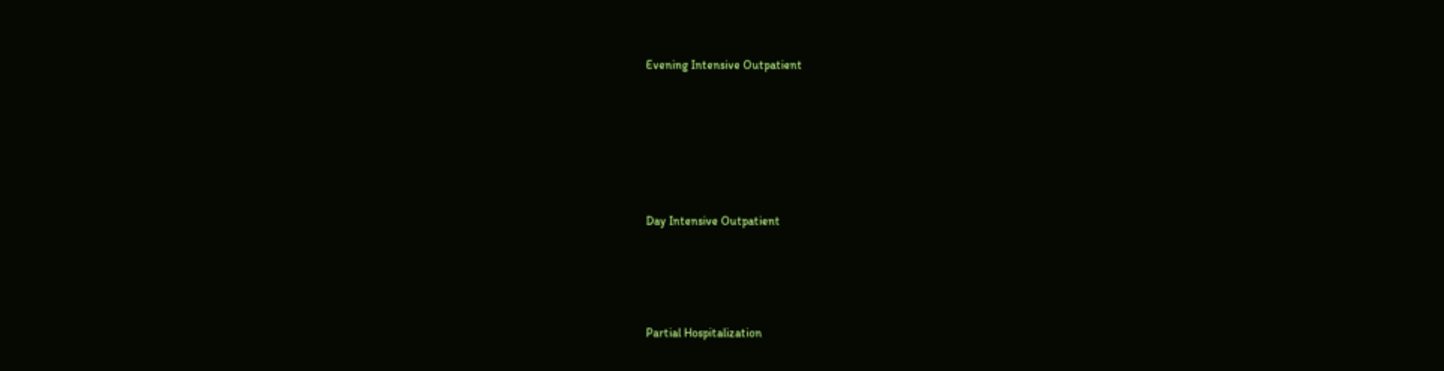Evening Intensive Outpatient






Day Intensive Outpatient




Partial Hospitalization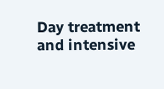Day treatment and intensive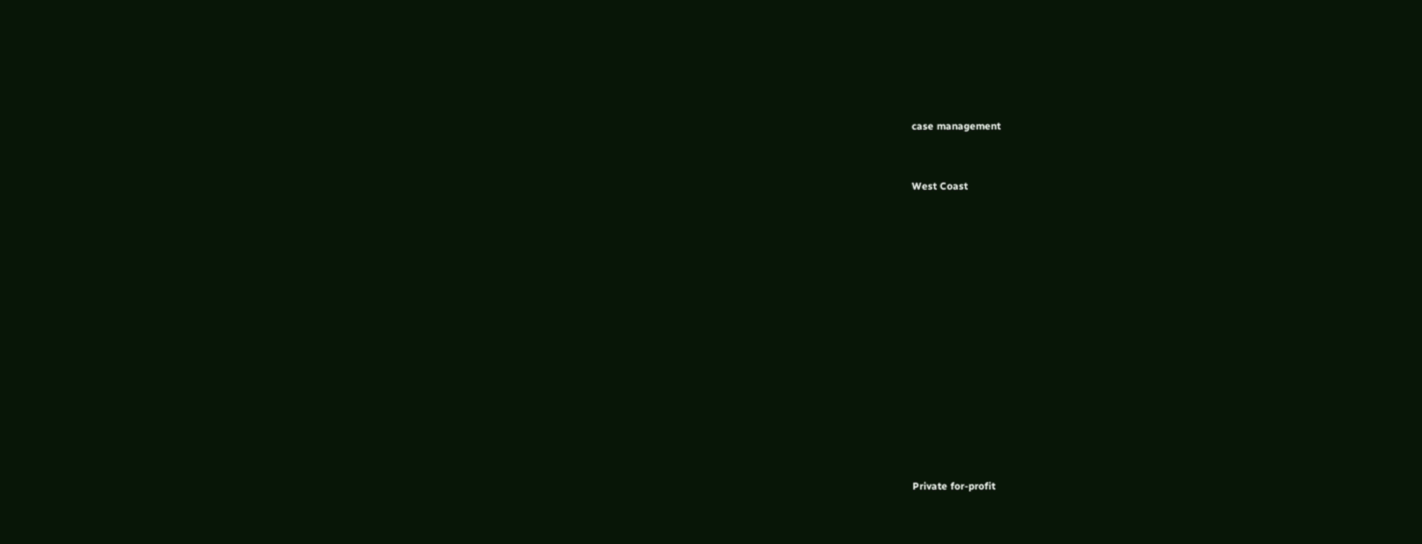case management


West Coast














Private for-profit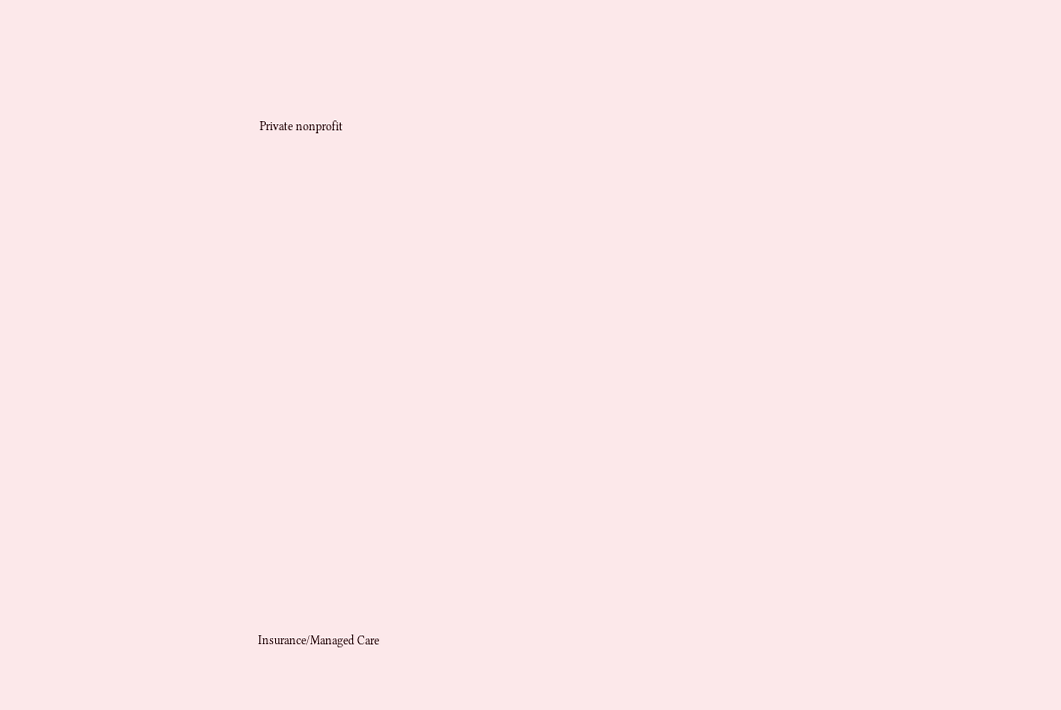Private nonprofit

























Insurance/Managed Care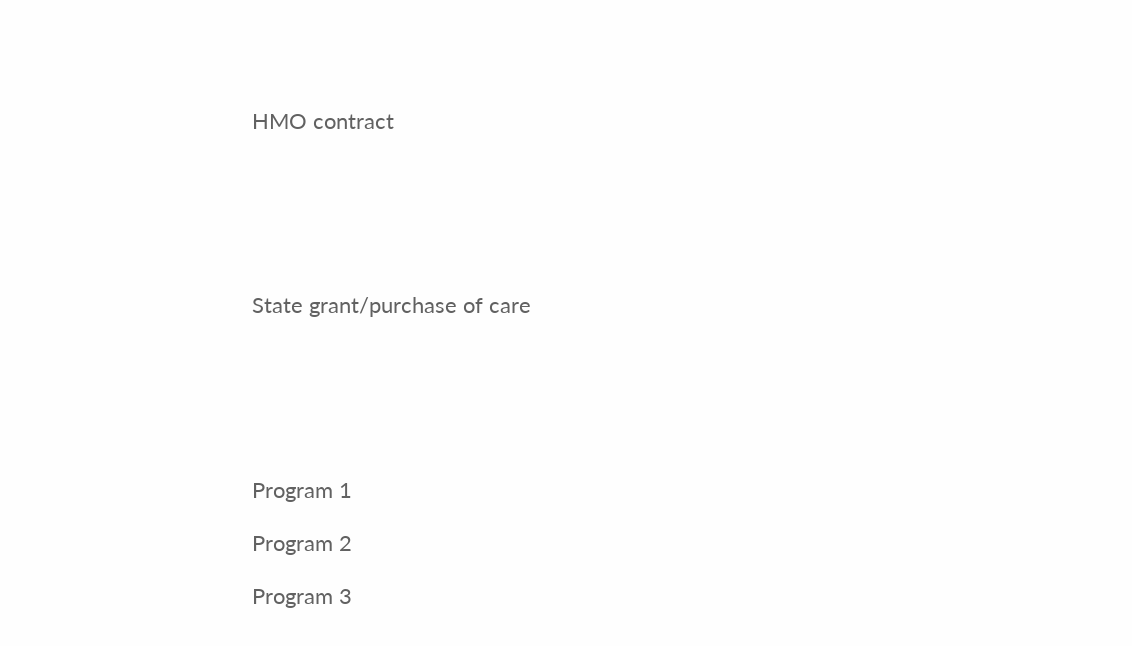HMO contract






State grant/purchase of care






Program 1

Program 2

Program 3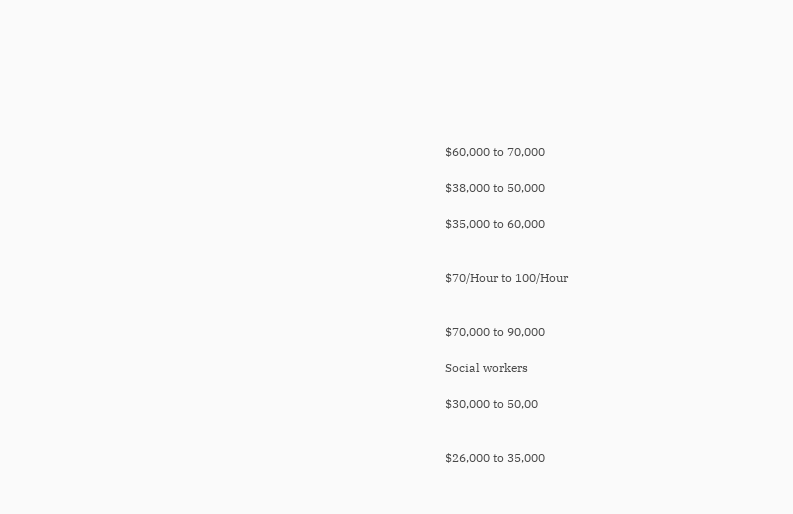$60,000 to 70,000

$38,000 to 50,000

$35,000 to 60,000


$70/Hour to 100/Hour


$70,000 to 90,000

Social workers

$30,000 to 50,00


$26,000 to 35,000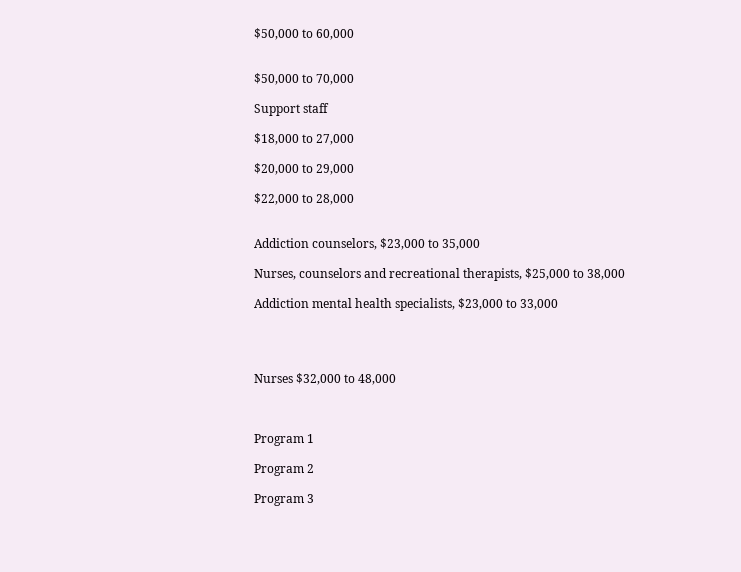$50,000 to 60,000


$50,000 to 70,000

Support staff

$18,000 to 27,000

$20,000 to 29,000

$22,000 to 28,000


Addiction counselors, $23,000 to 35,000

Nurses, counselors and recreational therapists, $25,000 to 38,000

Addiction mental health specialists, $23,000 to 33,000




Nurses $32,000 to 48,000



Program 1

Program 2

Program 3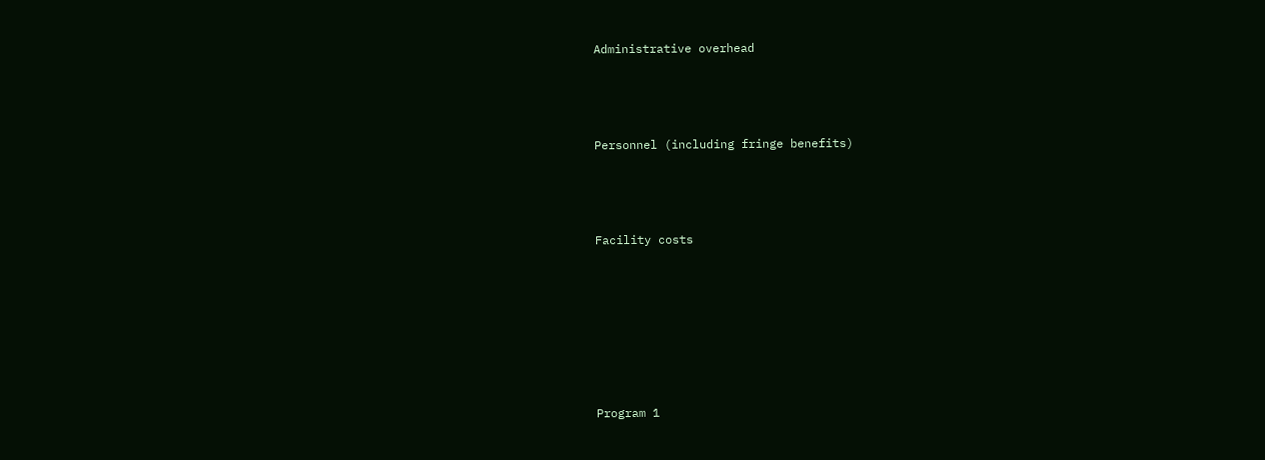Administrative overhead




Personnel (including fringe benefits)




Facility costs








Program 1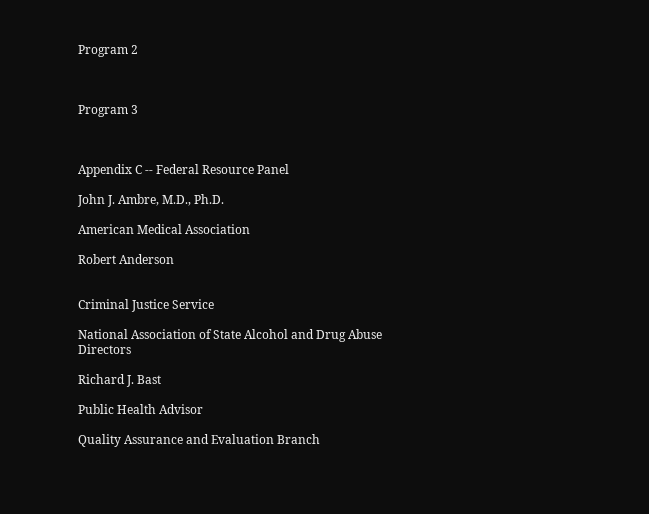Program 2



Program 3



Appendix C -- Federal Resource Panel

John J. Ambre, M.D., Ph.D.

American Medical Association

Robert Anderson


Criminal Justice Service

National Association of State Alcohol and Drug Abuse Directors

Richard J. Bast

Public Health Advisor

Quality Assurance and Evaluation Branch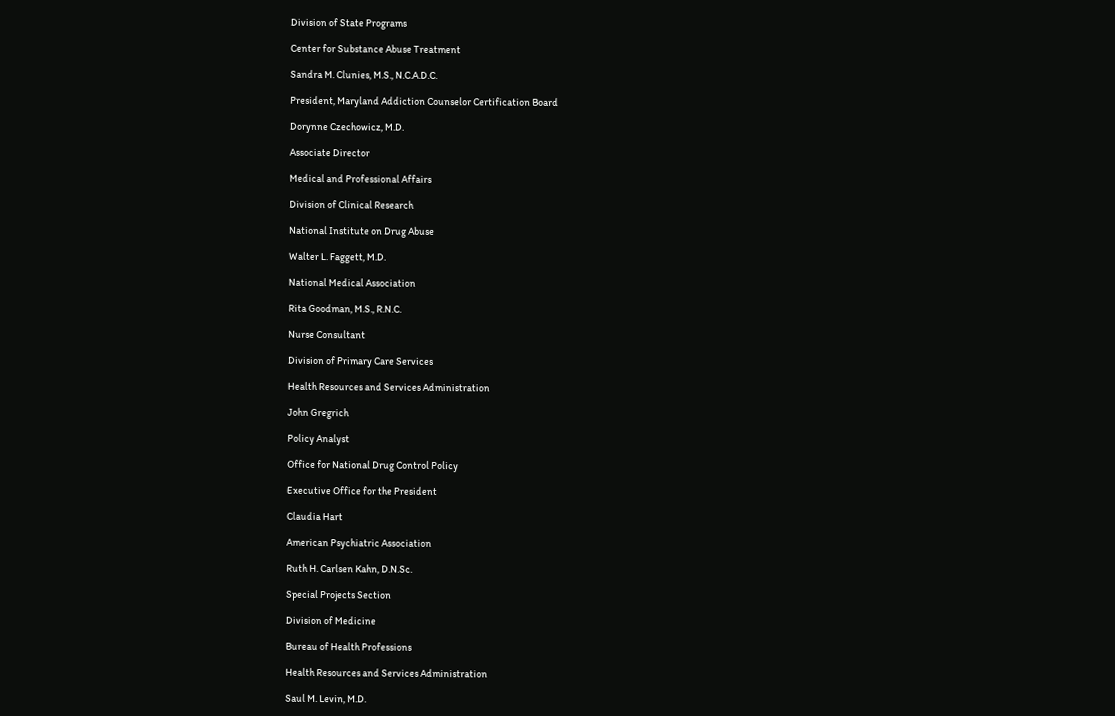Division of State Programs

Center for Substance Abuse Treatment

Sandra M. Clunies, M.S., N.C.A.D.C.

President, Maryland Addiction Counselor Certification Board

Dorynne Czechowicz, M.D.

Associate Director

Medical and Professional Affairs

Division of Clinical Research

National Institute on Drug Abuse

Walter L. Faggett, M.D.

National Medical Association

Rita Goodman, M.S., R.N.C.

Nurse Consultant

Division of Primary Care Services

Health Resources and Services Administration

John Gregrich

Policy Analyst

Office for National Drug Control Policy

Executive Office for the President

Claudia Hart

American Psychiatric Association

Ruth H. Carlsen Kahn, D.N.Sc.

Special Projects Section

Division of Medicine

Bureau of Health Professions

Health Resources and Services Administration

Saul M. Levin, M.D.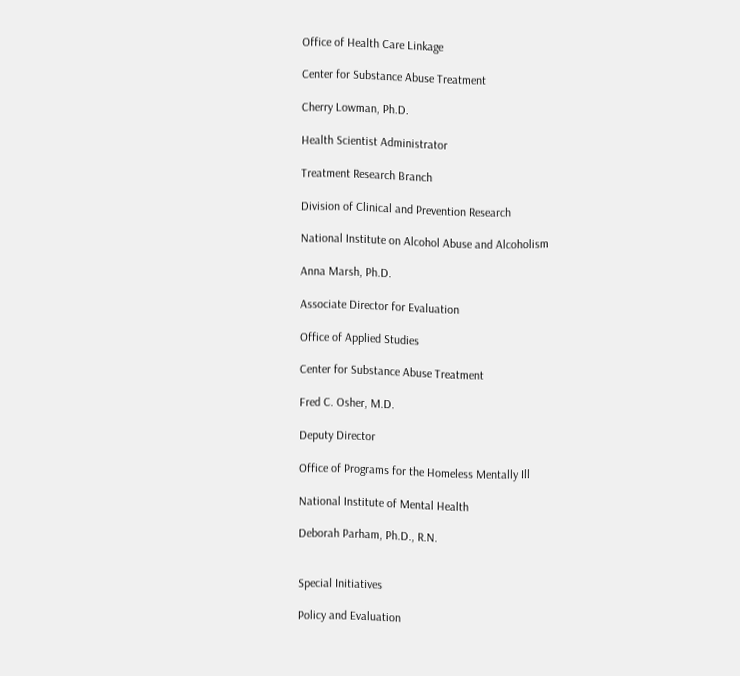Office of Health Care Linkage

Center for Substance Abuse Treatment

Cherry Lowman, Ph.D.

Health Scientist Administrator

Treatment Research Branch

Division of Clinical and Prevention Research

National Institute on Alcohol Abuse and Alcoholism

Anna Marsh, Ph.D.

Associate Director for Evaluation

Office of Applied Studies

Center for Substance Abuse Treatment

Fred C. Osher, M.D.

Deputy Director

Office of Programs for the Homeless Mentally Ill

National Institute of Mental Health

Deborah Parham, Ph.D., R.N.


Special Initiatives

Policy and Evaluation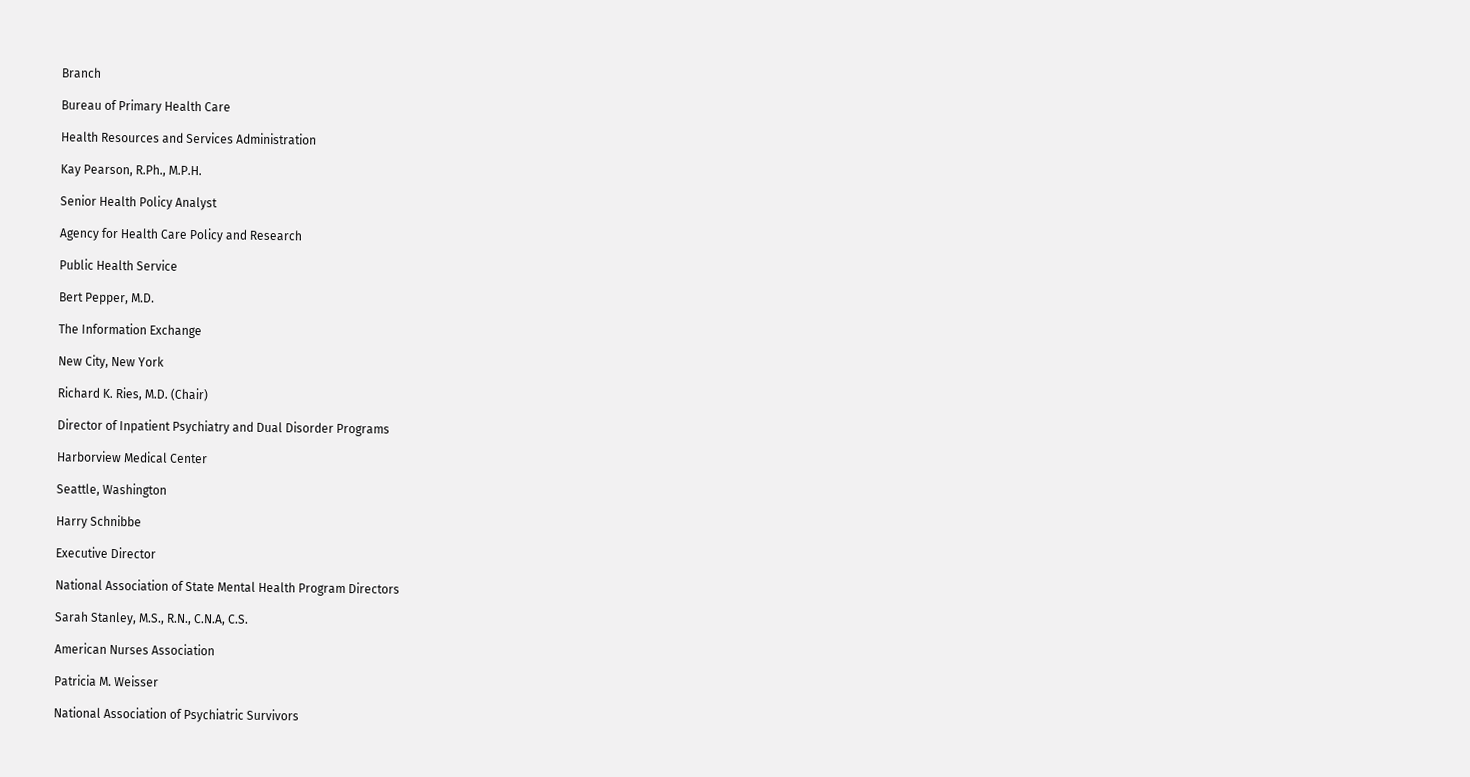Branch

Bureau of Primary Health Care

Health Resources and Services Administration

Kay Pearson, R.Ph., M.P.H.

Senior Health Policy Analyst

Agency for Health Care Policy and Research

Public Health Service

Bert Pepper, M.D.

The Information Exchange

New City, New York

Richard K. Ries, M.D. (Chair)

Director of Inpatient Psychiatry and Dual Disorder Programs

Harborview Medical Center

Seattle, Washington

Harry Schnibbe

Executive Director

National Association of State Mental Health Program Directors

Sarah Stanley, M.S., R.N., C.N.A, C.S.

American Nurses Association

Patricia M. Weisser

National Association of Psychiatric Survivors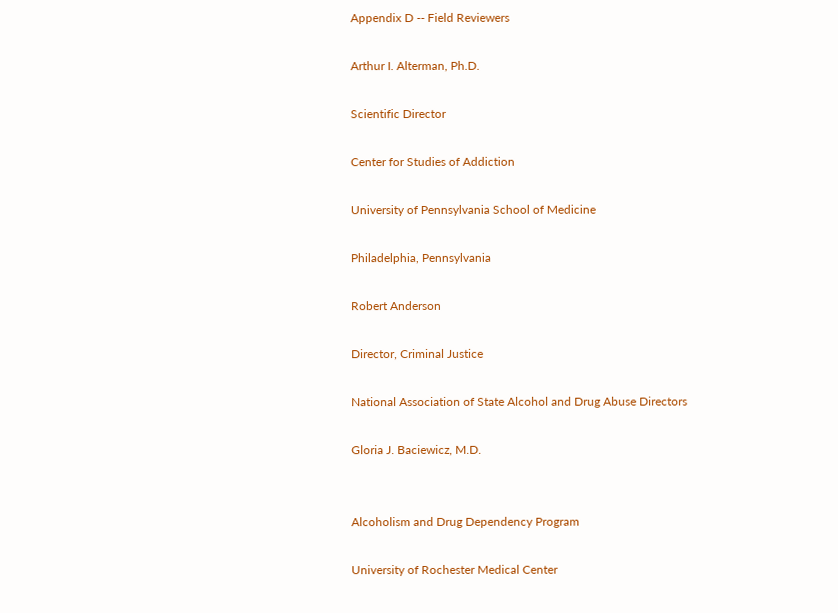Appendix D -- Field Reviewers

Arthur I. Alterman, Ph.D.

Scientific Director

Center for Studies of Addiction

University of Pennsylvania School of Medicine

Philadelphia, Pennsylvania

Robert Anderson

Director, Criminal Justice

National Association of State Alcohol and Drug Abuse Directors

Gloria J. Baciewicz, M.D.


Alcoholism and Drug Dependency Program

University of Rochester Medical Center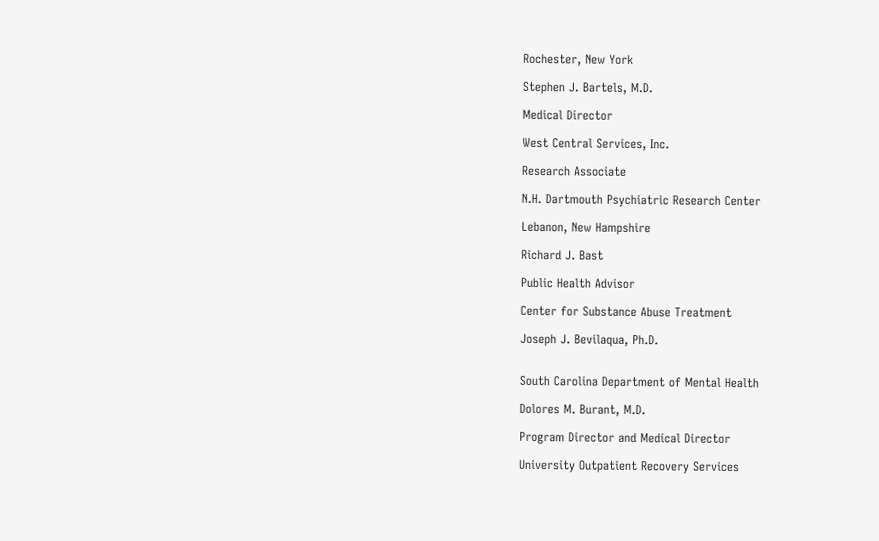Rochester, New York

Stephen J. Bartels, M.D.

Medical Director

West Central Services, Inc.

Research Associate

N.H. Dartmouth Psychiatric Research Center

Lebanon, New Hampshire

Richard J. Bast

Public Health Advisor

Center for Substance Abuse Treatment

Joseph J. Bevilaqua, Ph.D.


South Carolina Department of Mental Health

Dolores M. Burant, M.D.

Program Director and Medical Director

University Outpatient Recovery Services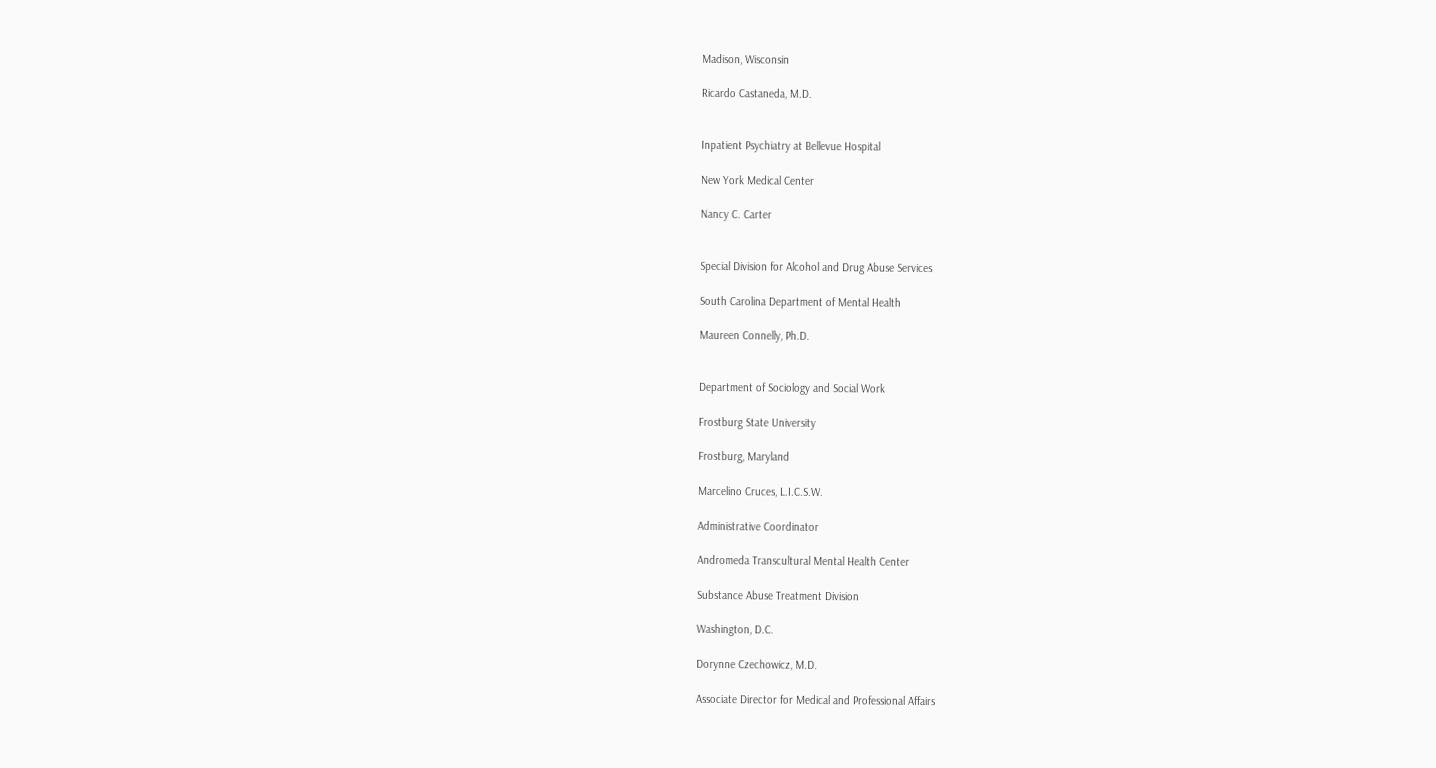Madison, Wisconsin

Ricardo Castaneda, M.D.


Inpatient Psychiatry at Bellevue Hospital

New York Medical Center

Nancy C. Carter


Special Division for Alcohol and Drug Abuse Services

South Carolina Department of Mental Health

Maureen Connelly, Ph.D.


Department of Sociology and Social Work

Frostburg State University

Frostburg, Maryland

Marcelino Cruces, L.I.C.S.W.

Administrative Coordinator

Andromeda Transcultural Mental Health Center

Substance Abuse Treatment Division

Washington, D.C.

Dorynne Czechowicz, M.D.

Associate Director for Medical and Professional Affairs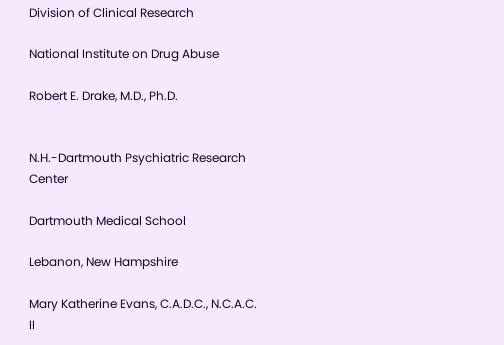Division of Clinical Research

National Institute on Drug Abuse

Robert E. Drake, M.D., Ph.D.


N.H.-Dartmouth Psychiatric Research Center

Dartmouth Medical School

Lebanon, New Hampshire

Mary Katherine Evans, C.A.D.C., N.C.A.C. II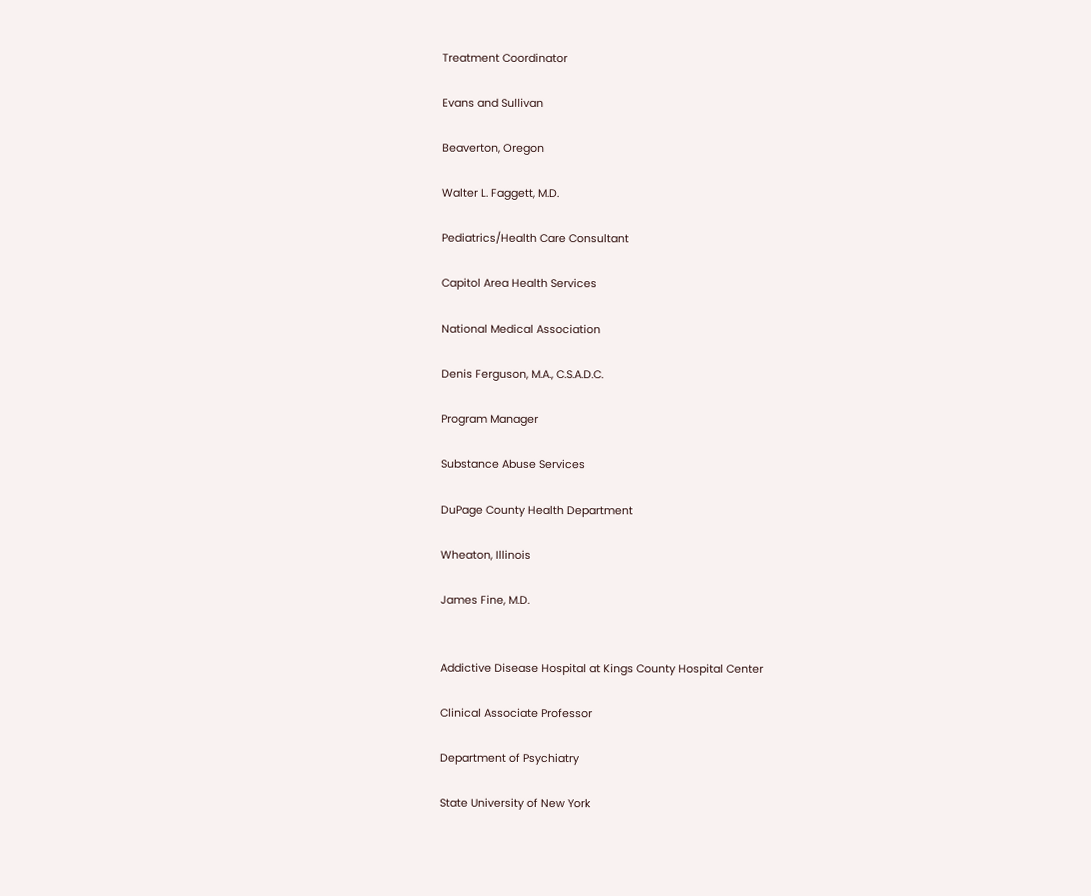Treatment Coordinator

Evans and Sullivan

Beaverton, Oregon

Walter L. Faggett, M.D.

Pediatrics/Health Care Consultant

Capitol Area Health Services

National Medical Association

Denis Ferguson, M.A., C.S.A.D.C.

Program Manager

Substance Abuse Services

DuPage County Health Department

Wheaton, Illinois

James Fine, M.D.


Addictive Disease Hospital at Kings County Hospital Center

Clinical Associate Professor

Department of Psychiatry

State University of New York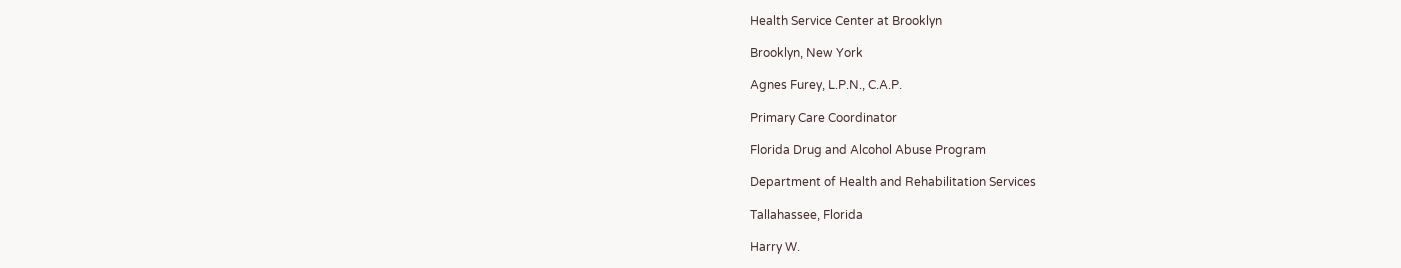Health Service Center at Brooklyn

Brooklyn, New York

Agnes Furey, L.P.N., C.A.P.

Primary Care Coordinator

Florida Drug and Alcohol Abuse Program

Department of Health and Rehabilitation Services

Tallahassee, Florida

Harry W.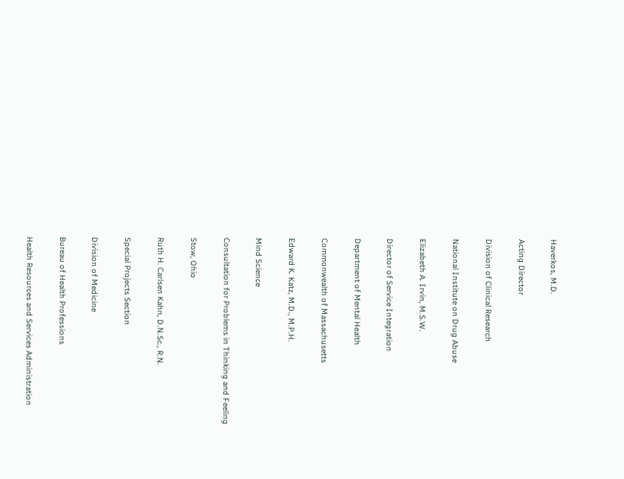Haverkos, M.D.

Acting Director

Division of Clinical Research

National Institute on Drug Abuse

Elizabeth A. Irvin, M.S.W.

Director of Service Integration

Department of Mental Health

Commonwealth of Massachusetts

Edward K. Katz, M.D., M.P.H.

Mind Science

Consultation for Problems in Thinking and Feeling

Stow, Ohio

Ruth H. Carlsen Kahn, D.N.Sc., R.N.

Special Projects Section

Division of Medicine

Bureau of Health Professions

Health Resources and Services Administration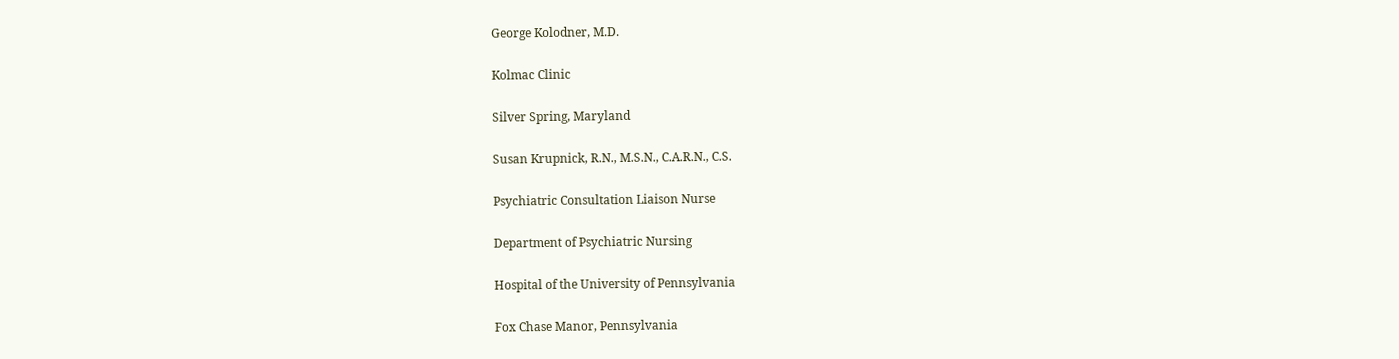George Kolodner, M.D.

Kolmac Clinic

Silver Spring, Maryland

Susan Krupnick, R.N., M.S.N., C.A.R.N., C.S.

Psychiatric Consultation Liaison Nurse

Department of Psychiatric Nursing

Hospital of the University of Pennsylvania

Fox Chase Manor, Pennsylvania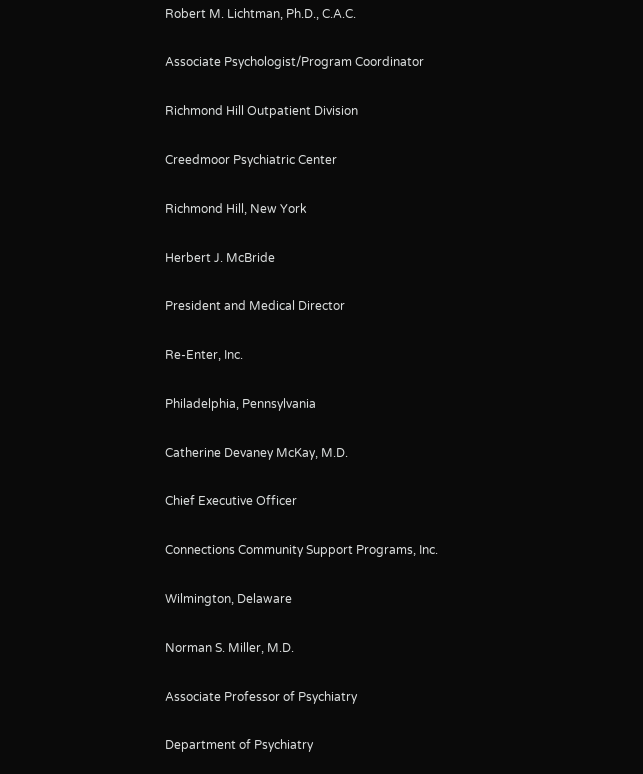Robert M. Lichtman, Ph.D., C.A.C.

Associate Psychologist/Program Coordinator

Richmond Hill Outpatient Division

Creedmoor Psychiatric Center

Richmond Hill, New York

Herbert J. McBride

President and Medical Director

Re-Enter, Inc.

Philadelphia, Pennsylvania

Catherine Devaney McKay, M.D.

Chief Executive Officer

Connections Community Support Programs, Inc.

Wilmington, Delaware

Norman S. Miller, M.D.

Associate Professor of Psychiatry

Department of Psychiatry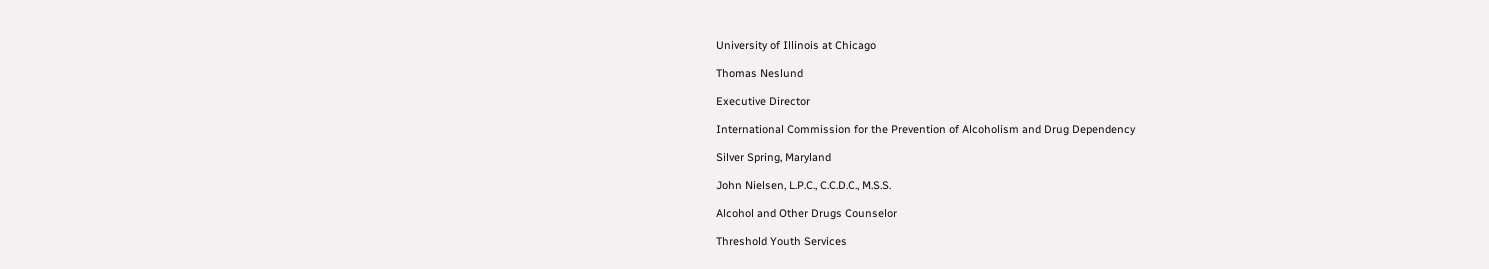University of Illinois at Chicago

Thomas Neslund

Executive Director

International Commission for the Prevention of Alcoholism and Drug Dependency

Silver Spring, Maryland

John Nielsen, L.P.C., C.C.D.C., M.S.S.

Alcohol and Other Drugs Counselor

Threshold Youth Services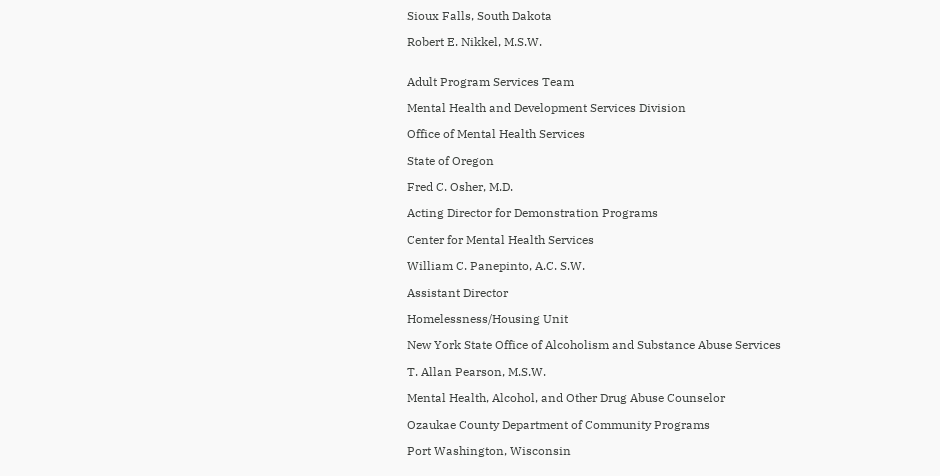Sioux Falls, South Dakota

Robert E. Nikkel, M.S.W.


Adult Program Services Team

Mental Health and Development Services Division

Office of Mental Health Services

State of Oregon

Fred C. Osher, M.D.

Acting Director for Demonstration Programs

Center for Mental Health Services

William C. Panepinto, A.C. S.W.

Assistant Director

Homelessness/Housing Unit

New York State Office of Alcoholism and Substance Abuse Services

T. Allan Pearson, M.S.W.

Mental Health, Alcohol, and Other Drug Abuse Counselor

Ozaukae County Department of Community Programs

Port Washington, Wisconsin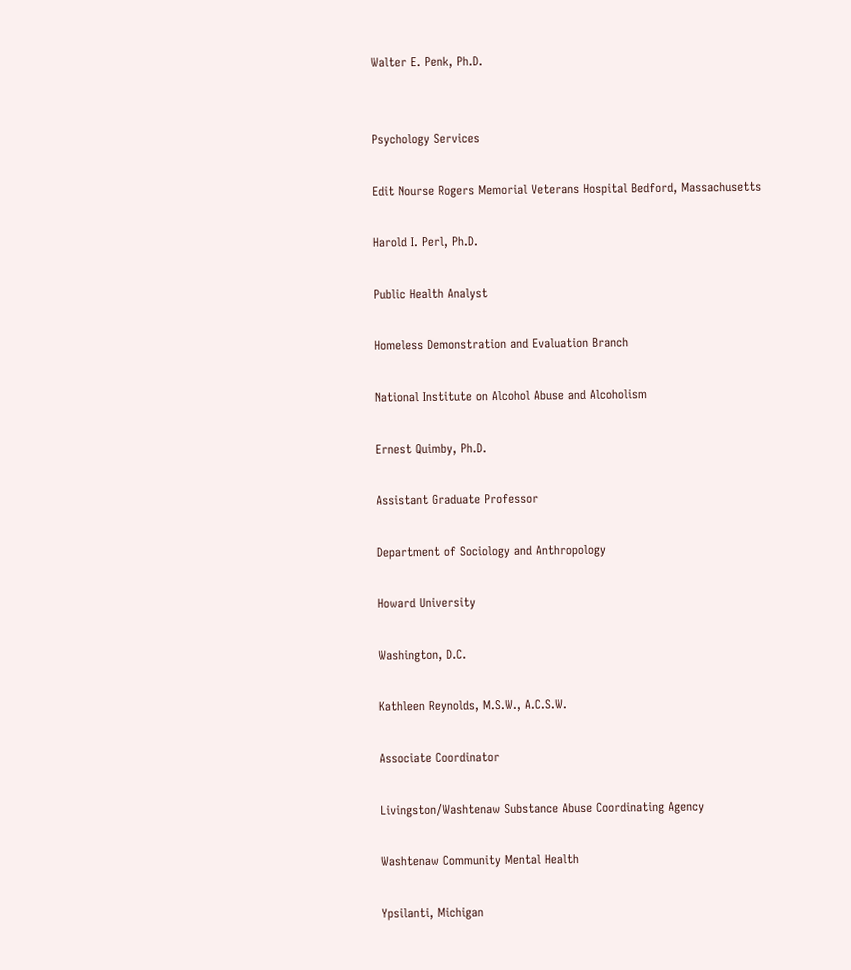Walter E. Penk, Ph.D.


Psychology Services

Edit Nourse Rogers Memorial Veterans Hospital Bedford, Massachusetts

Harold I. Perl, Ph.D.

Public Health Analyst

Homeless Demonstration and Evaluation Branch

National Institute on Alcohol Abuse and Alcoholism

Ernest Quimby, Ph.D.

Assistant Graduate Professor

Department of Sociology and Anthropology

Howard University

Washington, D.C.

Kathleen Reynolds, M.S.W., A.C.S.W.

Associate Coordinator

Livingston/Washtenaw Substance Abuse Coordinating Agency

Washtenaw Community Mental Health

Ypsilanti, Michigan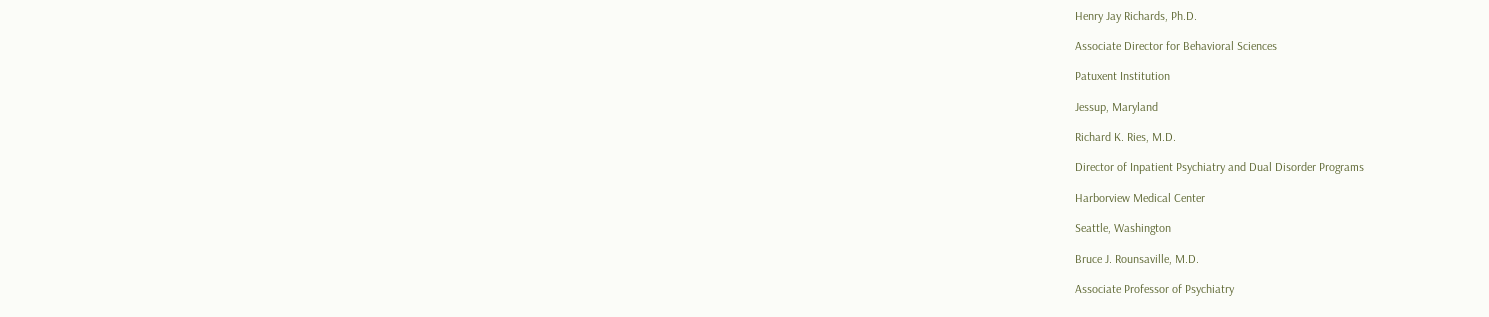Henry Jay Richards, Ph.D.

Associate Director for Behavioral Sciences

Patuxent Institution

Jessup, Maryland

Richard K. Ries, M.D.

Director of Inpatient Psychiatry and Dual Disorder Programs

Harborview Medical Center

Seattle, Washington

Bruce J. Rounsaville, M.D.

Associate Professor of Psychiatry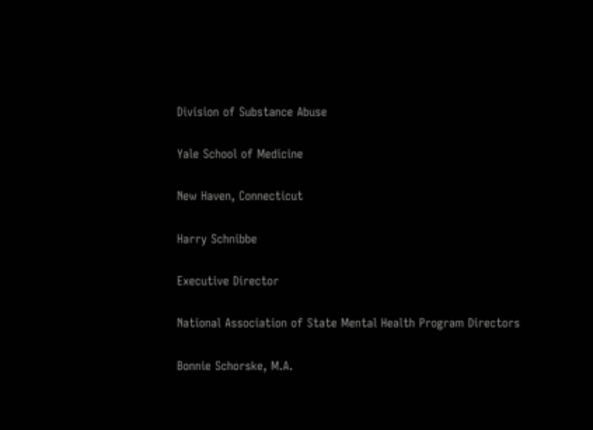Division of Substance Abuse

Yale School of Medicine

New Haven, Connecticut

Harry Schnibbe

Executive Director

National Association of State Mental Health Program Directors

Bonnie Schorske, M.A.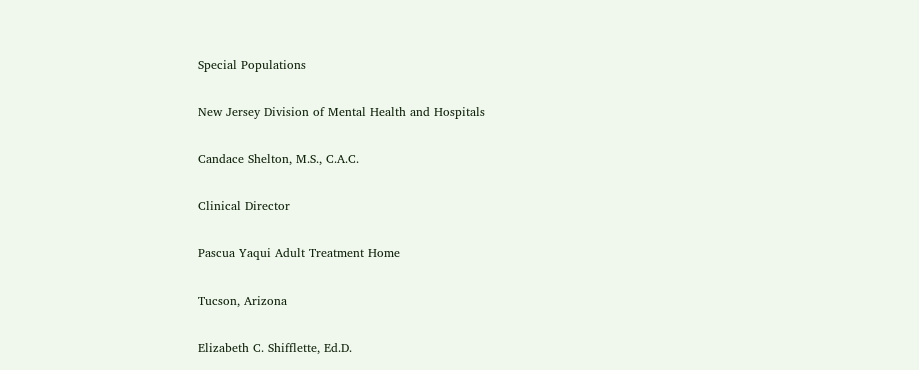Special Populations

New Jersey Division of Mental Health and Hospitals

Candace Shelton, M.S., C.A.C.

Clinical Director

Pascua Yaqui Adult Treatment Home

Tucson, Arizona

Elizabeth C. Shifflette, Ed.D.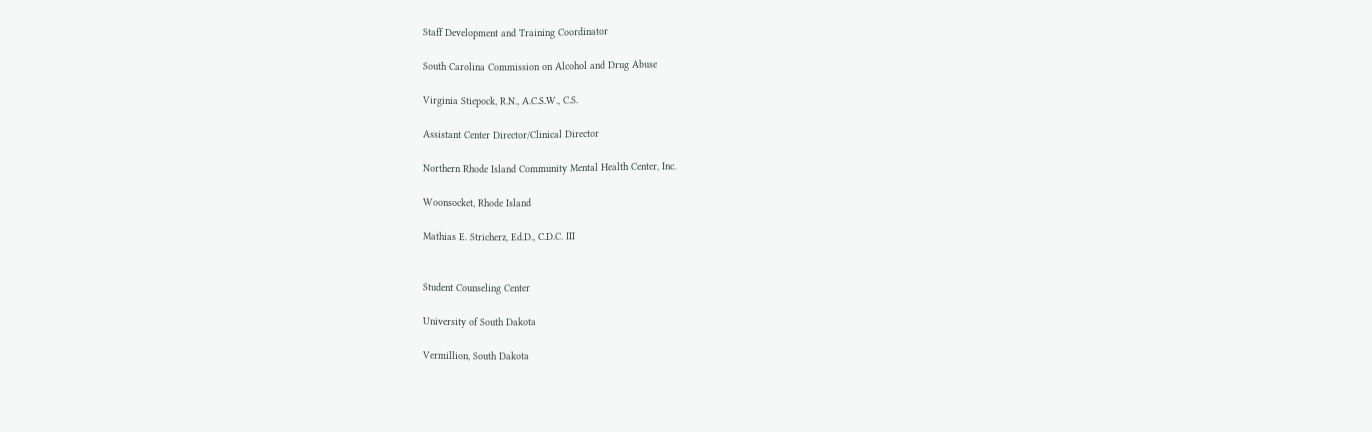Staff Development and Training Coordinator

South Carolina Commission on Alcohol and Drug Abuse

Virginia Stiepock, R.N., A.C.S.W., C.S.

Assistant Center Director/Clinical Director

Northern Rhode Island Community Mental Health Center, Inc.

Woonsocket, Rhode Island

Mathias E. Stricherz, Ed.D., C.D.C. III


Student Counseling Center

University of South Dakota

Vermillion, South Dakota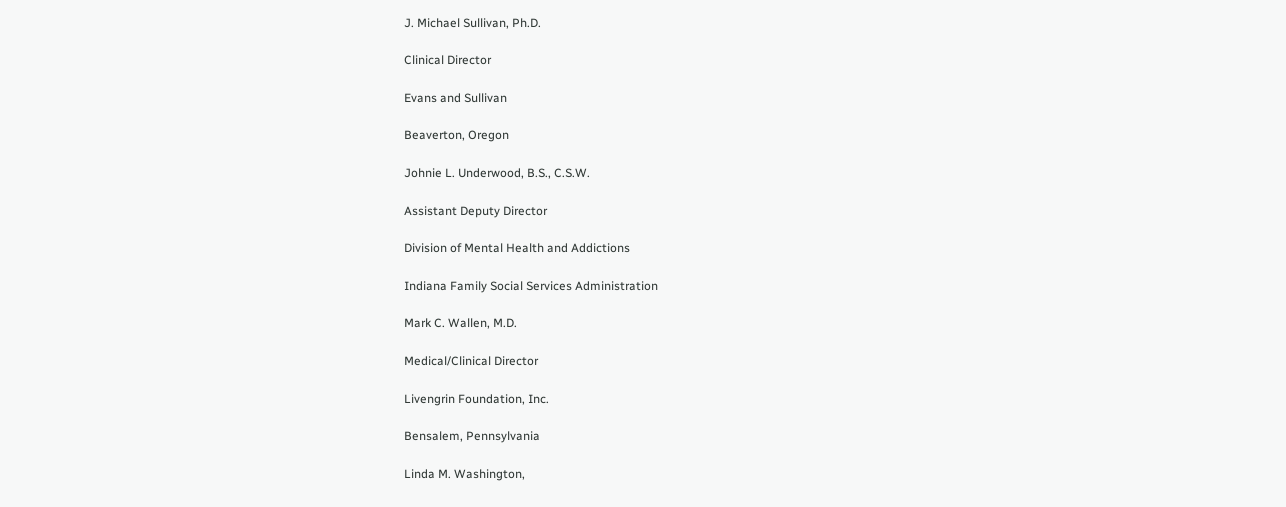J. Michael Sullivan, Ph.D.

Clinical Director

Evans and Sullivan

Beaverton, Oregon

Johnie L. Underwood, B.S., C.S.W.

Assistant Deputy Director

Division of Mental Health and Addictions

Indiana Family Social Services Administration

Mark C. Wallen, M.D.

Medical/Clinical Director

Livengrin Foundation, Inc.

Bensalem, Pennsylvania

Linda M. Washington,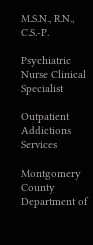M.S.N., R.N., C.S.-P.

Psychiatric Nurse Clinical Specialist

Outpatient Addictions Services

Montgomery County Department of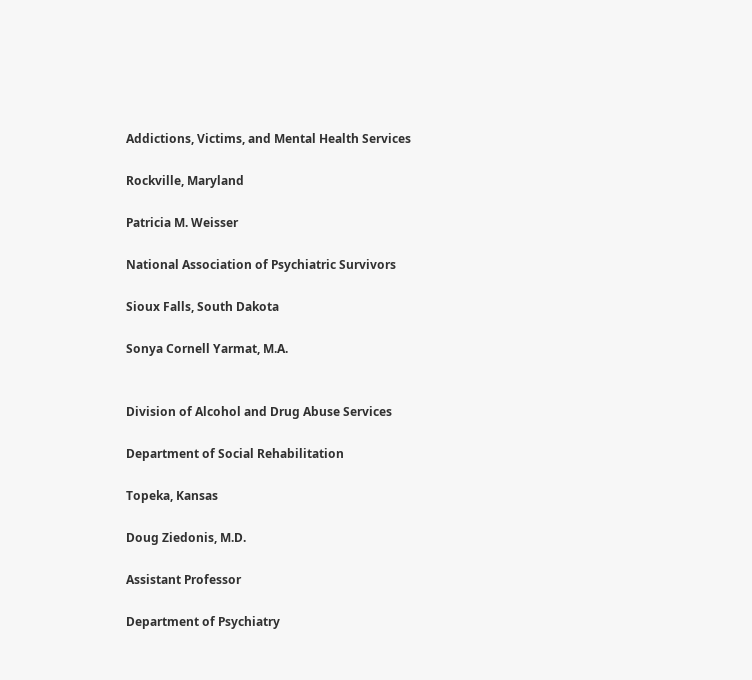Addictions, Victims, and Mental Health Services

Rockville, Maryland

Patricia M. Weisser

National Association of Psychiatric Survivors

Sioux Falls, South Dakota

Sonya Cornell Yarmat, M.A.


Division of Alcohol and Drug Abuse Services

Department of Social Rehabilitation

Topeka, Kansas

Doug Ziedonis, M.D.

Assistant Professor

Department of Psychiatry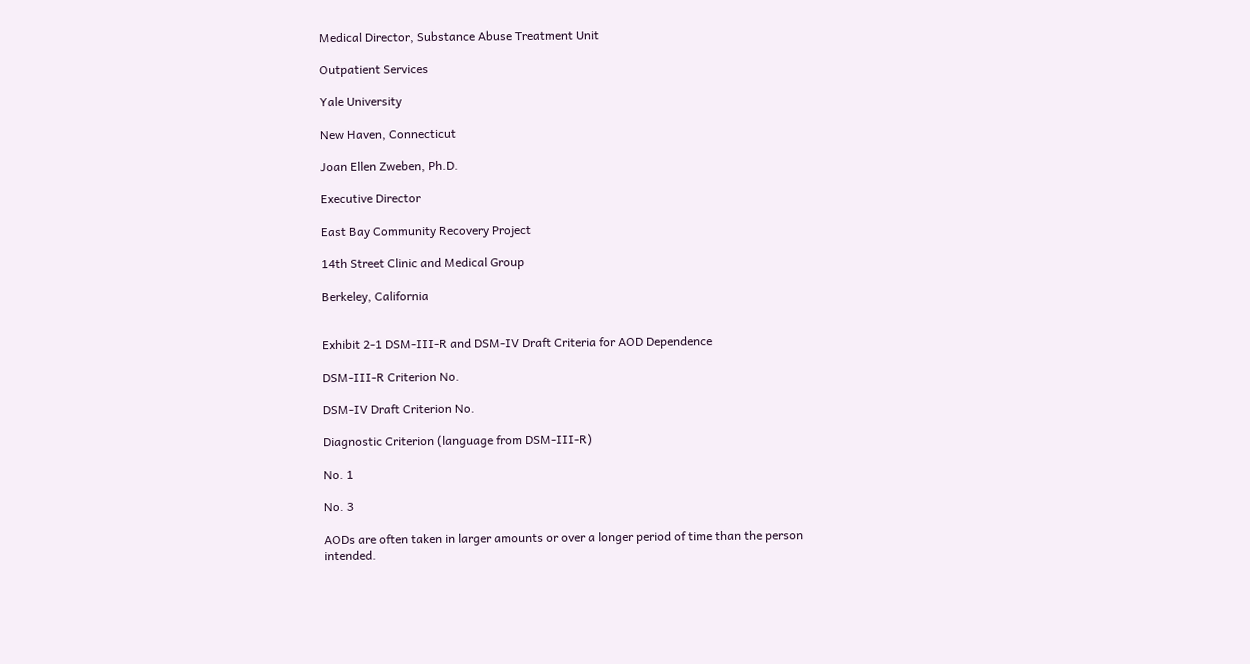Medical Director, Substance Abuse Treatment Unit

Outpatient Services

Yale University

New Haven, Connecticut

Joan Ellen Zweben, Ph.D.

Executive Director

East Bay Community Recovery Project

14th Street Clinic and Medical Group

Berkeley, California


Exhibit 2-1 DSM-III-R and DSM-IV Draft Criteria for AOD Dependence

DSM-III-R Criterion No.

DSM-IV Draft Criterion No.

Diagnostic Criterion (language from DSM-III-R)

No. 1

No. 3

AODs are often taken in larger amounts or over a longer period of time than the person intended.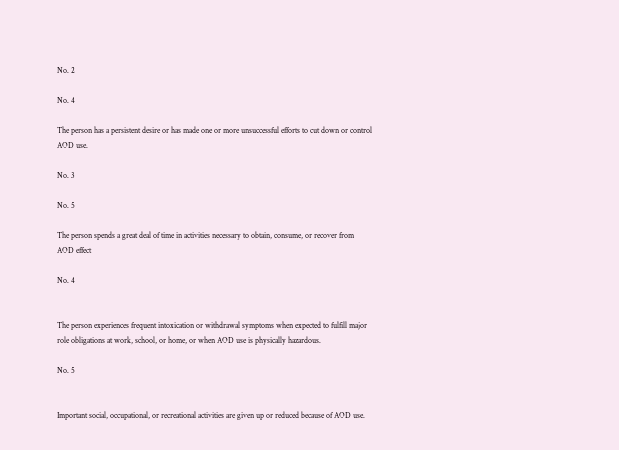No. 2

No. 4

The person has a persistent desire or has made one or more unsuccessful efforts to cut down or control AOD use.

No. 3

No. 5

The person spends a great deal of time in activities necessary to obtain, consume, or recover from AOD effect

No. 4


The person experiences frequent intoxication or withdrawal symptoms when expected to fulfill major role obligations at work, school, or home, or when AOD use is physically hazardous.

No. 5


Important social, occupational, or recreational activities are given up or reduced because of AOD use.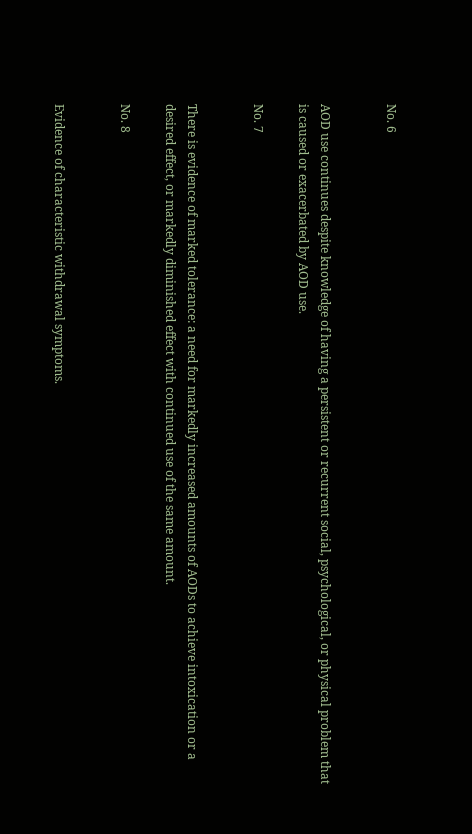No. 6


AOD use continues despite knowledge of having a persistent or recurrent social, psychological, or physical problem that is caused or exacerbated by AOD use.

No. 7


There is evidence of marked tolerance: a need for markedly increased amounts of AODs to achieve intoxication or a desired effect, or markedly diminished effect with continued use of the same amount.

No. 8


Evidence of characteristic withdrawal symptoms.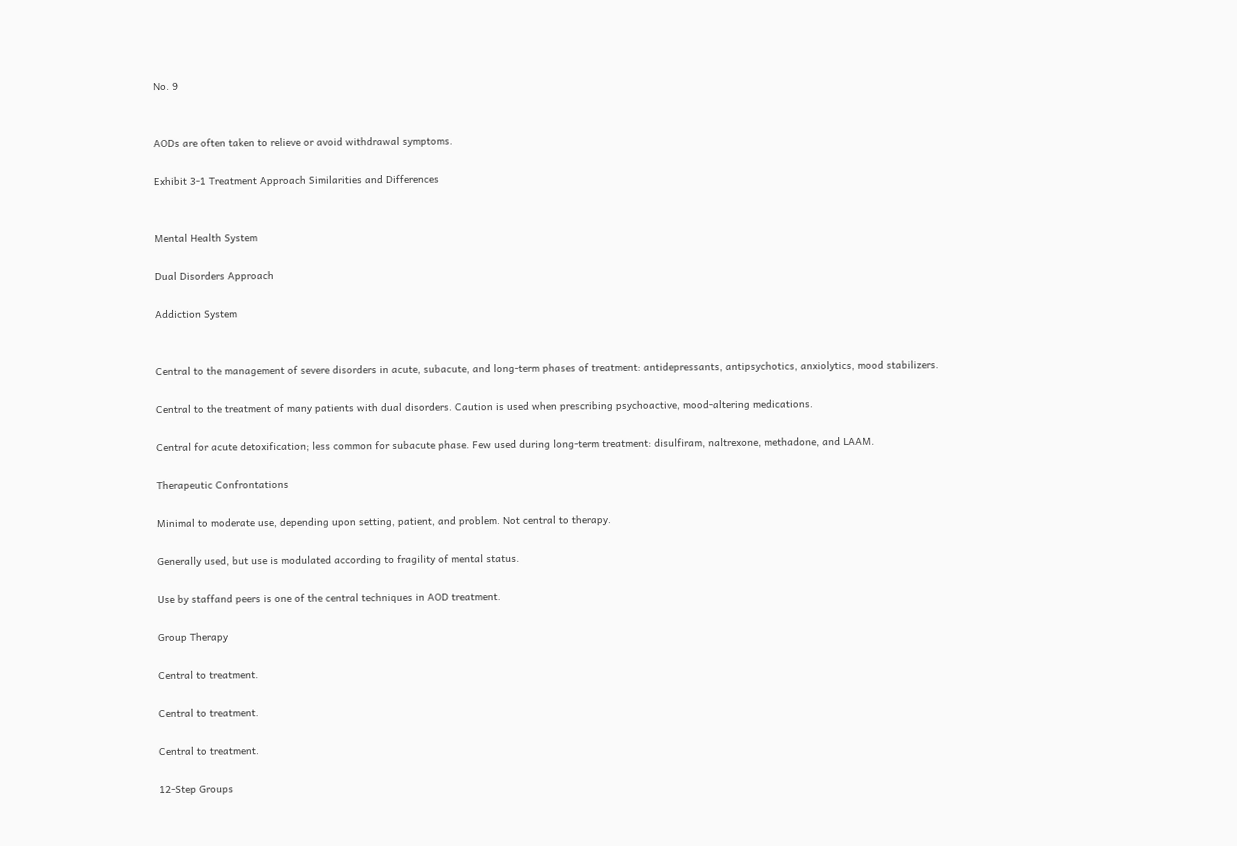No. 9


AODs are often taken to relieve or avoid withdrawal symptoms.

Exhibit 3-1 Treatment Approach Similarities and Differences


Mental Health System

Dual Disorders Approach

Addiction System


Central to the management of severe disorders in acute, subacute, and long-term phases of treatment: antidepressants, antipsychotics, anxiolytics, mood stabilizers.

Central to the treatment of many patients with dual disorders. Caution is used when prescribing psychoactive, mood-altering medications.

Central for acute detoxification; less common for subacute phase. Few used during long-term treatment: disulfiram, naltrexone, methadone, and LAAM.

Therapeutic Confrontations

Minimal to moderate use, depending upon setting, patient, and problem. Not central to therapy.

Generally used, but use is modulated according to fragility of mental status.

Use by staffand peers is one of the central techniques in AOD treatment.

Group Therapy

Central to treatment.

Central to treatment.

Central to treatment.

12-Step Groups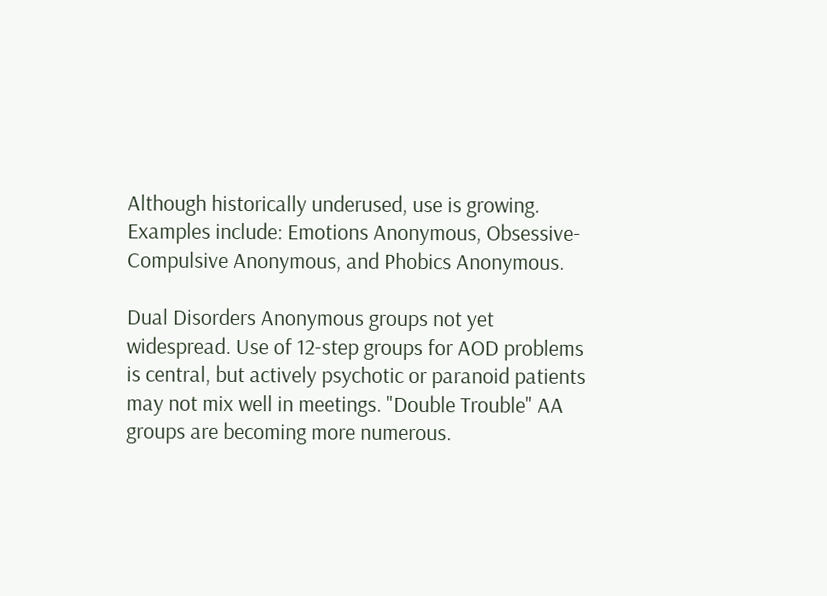Although historically underused, use is growing. Examples include: Emotions Anonymous, Obsessive-Compulsive Anonymous, and Phobics Anonymous.

Dual Disorders Anonymous groups not yet widespread. Use of 12-step groups for AOD problems is central, but actively psychotic or paranoid patients may not mix well in meetings. "Double Trouble" AA groups are becoming more numerous.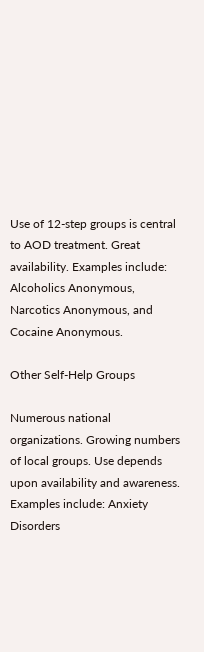Use of 12-step groups is central to AOD treatment. Great availability. Examples include: Alcoholics Anonymous, Narcotics Anonymous, and Cocaine Anonymous.

Other Self-Help Groups

Numerous national organizations. Growing numbers of local groups. Use depends upon availability and awareness. Examples include: Anxiety Disorders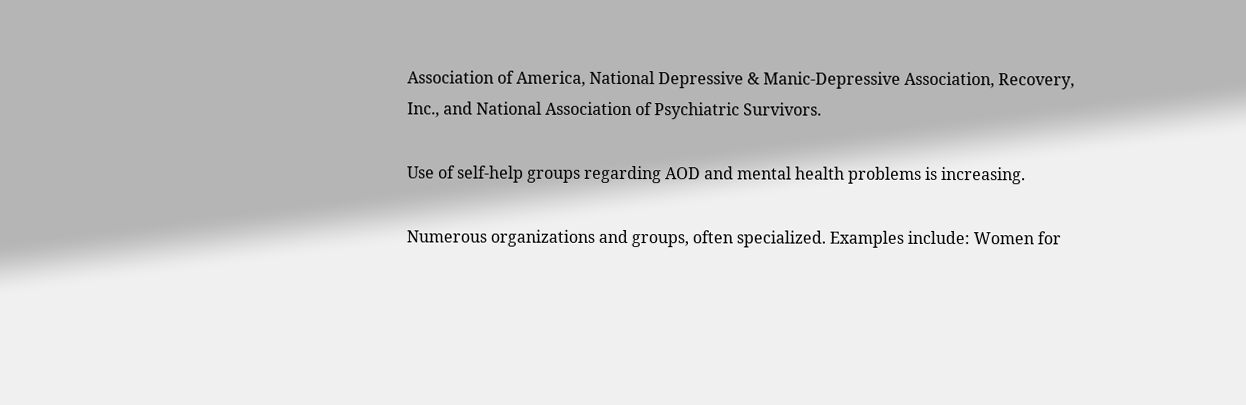Association of America, National Depressive & Manic-Depressive Association, Recovery, Inc., and National Association of Psychiatric Survivors.

Use of self-help groups regarding AOD and mental health problems is increasing.

Numerous organizations and groups, often specialized. Examples include: Women for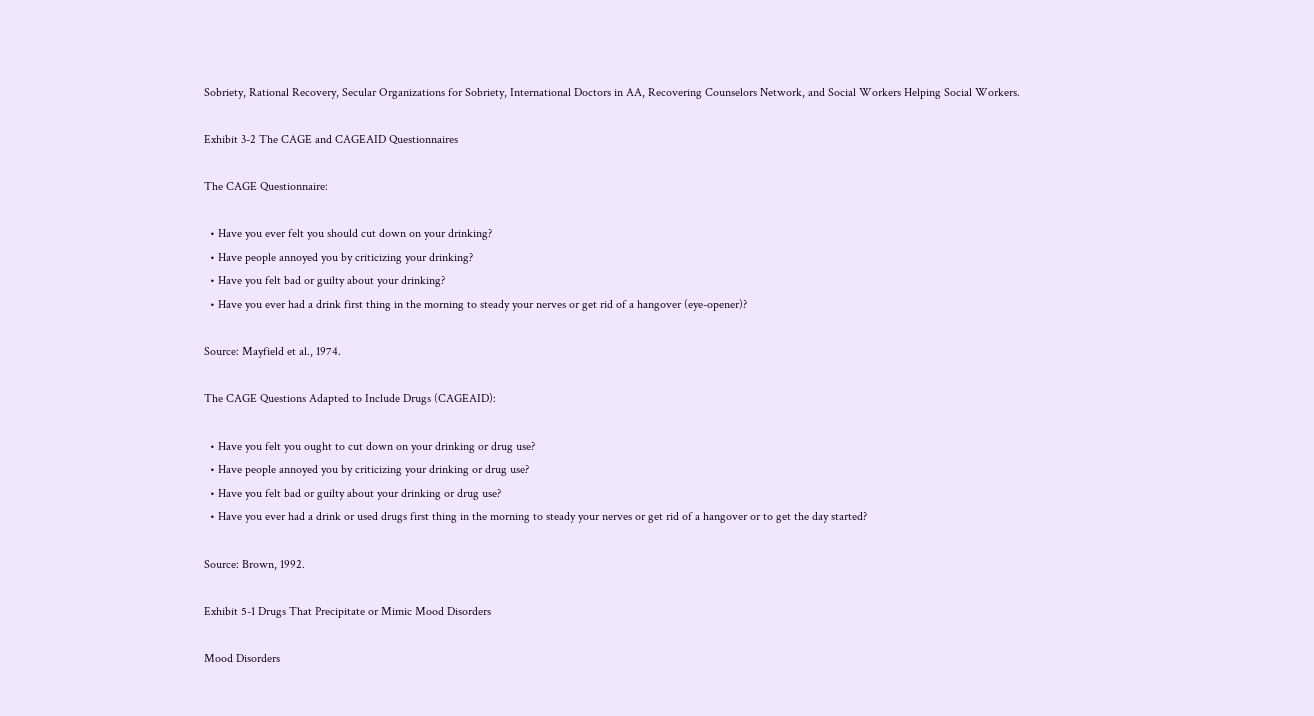Sobriety, Rational Recovery, Secular Organizations for Sobriety, International Doctors in AA, Recovering Counselors Network, and Social Workers Helping Social Workers.

Exhibit 3-2 The CAGE and CAGEAID Questionnaires

The CAGE Questionnaire:

  • Have you ever felt you should cut down on your drinking?
  • Have people annoyed you by criticizing your drinking?
  • Have you felt bad or guilty about your drinking?
  • Have you ever had a drink first thing in the morning to steady your nerves or get rid of a hangover (eye-opener)?

Source: Mayfield et al., 1974.

The CAGE Questions Adapted to Include Drugs (CAGEAID):

  • Have you felt you ought to cut down on your drinking or drug use?
  • Have people annoyed you by criticizing your drinking or drug use?
  • Have you felt bad or guilty about your drinking or drug use?
  • Have you ever had a drink or used drugs first thing in the morning to steady your nerves or get rid of a hangover or to get the day started?

Source: Brown, 1992.

Exhibit 5-1 Drugs That Precipitate or Mimic Mood Disorders

Mood Disorders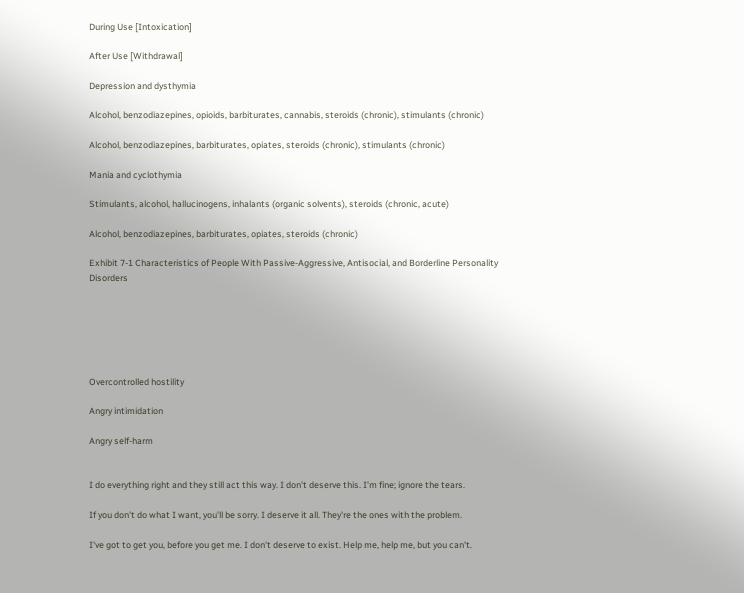During Use [Intoxication]

After Use [Withdrawal]

Depression and dysthymia

Alcohol, benzodiazepines, opioids, barbiturates, cannabis, steroids (chronic), stimulants (chronic)

Alcohol, benzodiazepines, barbiturates, opiates, steroids (chronic), stimulants (chronic)

Mania and cyclothymia

Stimulants, alcohol, hallucinogens, inhalants (organic solvents), steroids (chronic, acute)

Alcohol, benzodiazepines, barbiturates, opiates, steroids (chronic)

Exhibit 7-1 Characteristics of People With Passive-Aggressive, Antisocial, and Borderline Personality Disorders






Overcontrolled hostility

Angry intimidation

Angry self-harm


I do everything right and they still act this way. I don't deserve this. I'm fine; ignore the tears.

If you don't do what I want, you'll be sorry. I deserve it all. They're the ones with the problem.

I've got to get you, before you get me. I don't deserve to exist. Help me, help me, but you can't.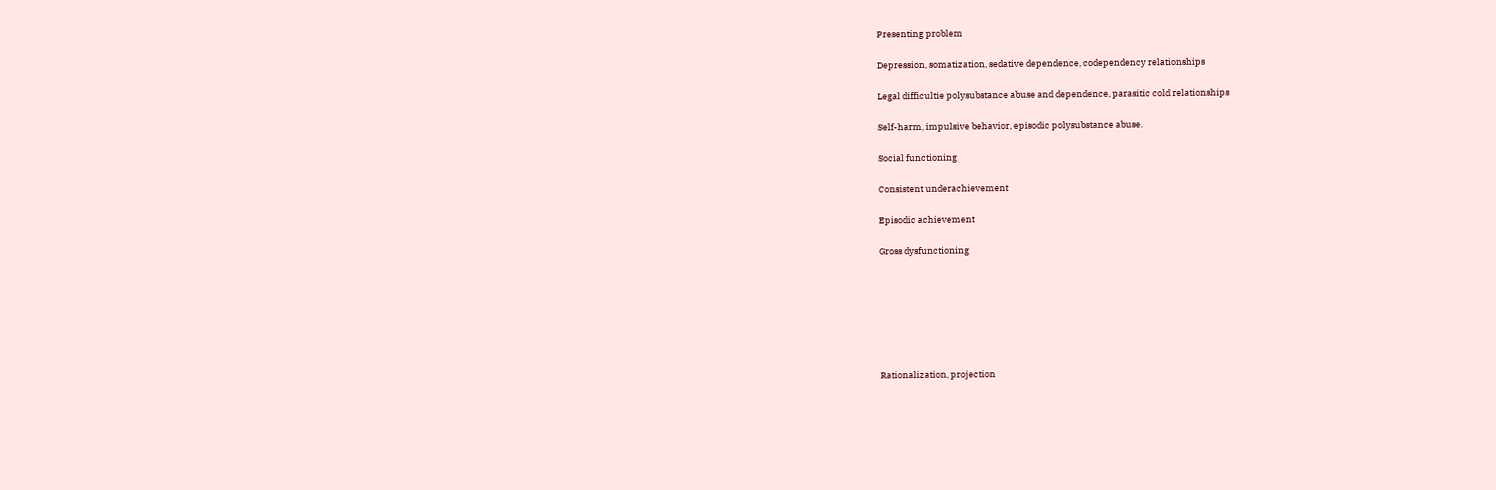Presenting problem

Depression, somatization, sedative dependence, codependency relationships

Legal difficultie polysubstance abuse and dependence, parasitic cold relationships

Self-harm, impulsive behavior, episodic polysubstance abuse.

Social functioning

Consistent underachievement

Episodic achievement

Gross dysfunctioning







Rationalization, projection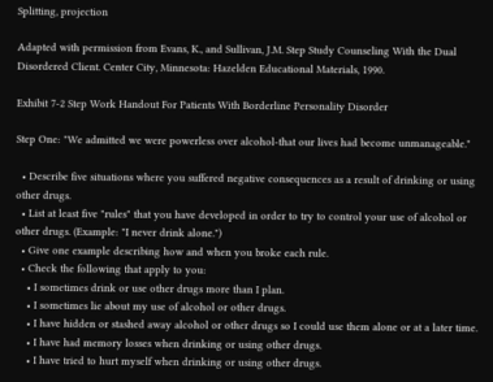Splitting, projection

Adapted with permission from Evans, K., and Sullivan, J.M. Step Study Counseling With the Dual Disordered Client. Center City, Minnesota: Hazelden Educational Materials, 1990.

Exhibit 7-2 Step Work Handout For Patients With Borderline Personality Disorder

Step One: "We admitted we were powerless over alcohol-that our lives had become unmanageable."

  • Describe five situations where you suffered negative consequences as a result of drinking or using other drugs.
  • List at least five "rules" that you have developed in order to try to control your use of alcohol or other drugs. (Example: "I never drink alone.")
  • Give one example describing how and when you broke each rule.
  • Check the following that apply to you:
    • I sometimes drink or use other drugs more than I plan.
    • I sometimes lie about my use of alcohol or other drugs.
    • I have hidden or stashed away alcohol or other drugs so I could use them alone or at a later time.
    • I have had memory losses when drinking or using other drugs.
    • I have tried to hurt myself when drinking or using other drugs.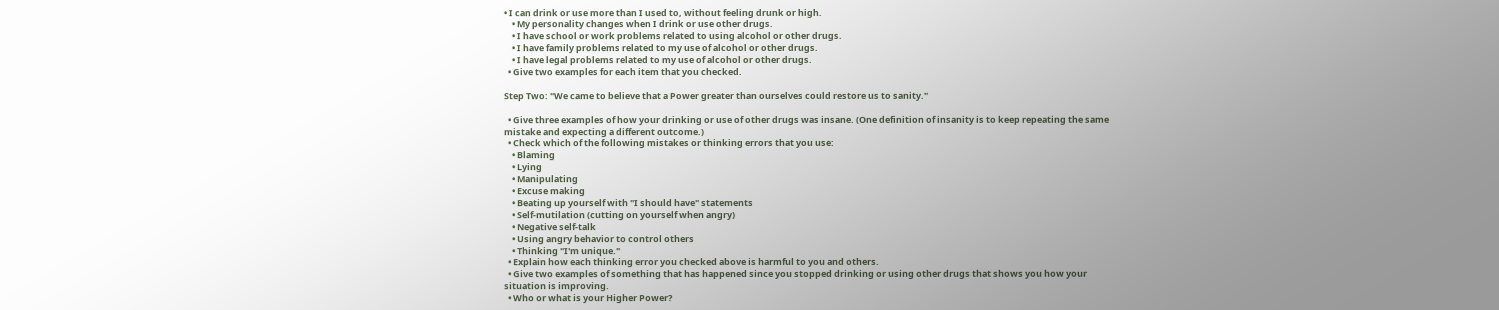• I can drink or use more than I used to, without feeling drunk or high.
    • My personality changes when I drink or use other drugs.
    • I have school or work problems related to using alcohol or other drugs.
    • I have family problems related to my use of alcohol or other drugs.
    • I have legal problems related to my use of alcohol or other drugs.
  • Give two examples for each item that you checked.

Step Two: "We came to believe that a Power greater than ourselves could restore us to sanity."

  • Give three examples of how your drinking or use of other drugs was insane. (One definition of insanity is to keep repeating the same mistake and expecting a different outcome.)
  • Check which of the following mistakes or thinking errors that you use:
    • Blaming
    • Lying
    • Manipulating
    • Excuse making
    • Beating up yourself with "I should have" statements
    • Self-mutilation (cutting on yourself when angry)
    • Negative self-talk
    • Using angry behavior to control others
    • Thinking "I'm unique."
  • Explain how each thinking error you checked above is harmful to you and others.
  • Give two examples of something that has happened since you stopped drinking or using other drugs that shows you how your situation is improving.
  • Who or what is your Higher Power?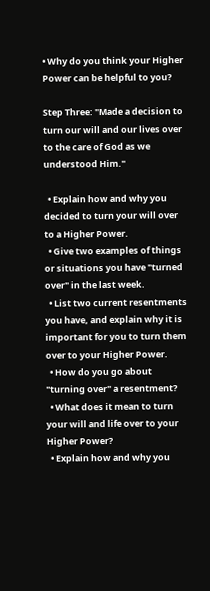• Why do you think your Higher Power can be helpful to you?

Step Three: "Made a decision to turn our will and our lives over to the care of God as we understood Him."

  • Explain how and why you decided to turn your will over to a Higher Power.
  • Give two examples of things or situations you have "turned over" in the last week.
  • List two current resentments you have, and explain why it is important for you to turn them over to your Higher Power.
  • How do you go about "turning over" a resentment?
  • What does it mean to turn your will and life over to your Higher Power?
  • Explain how and why you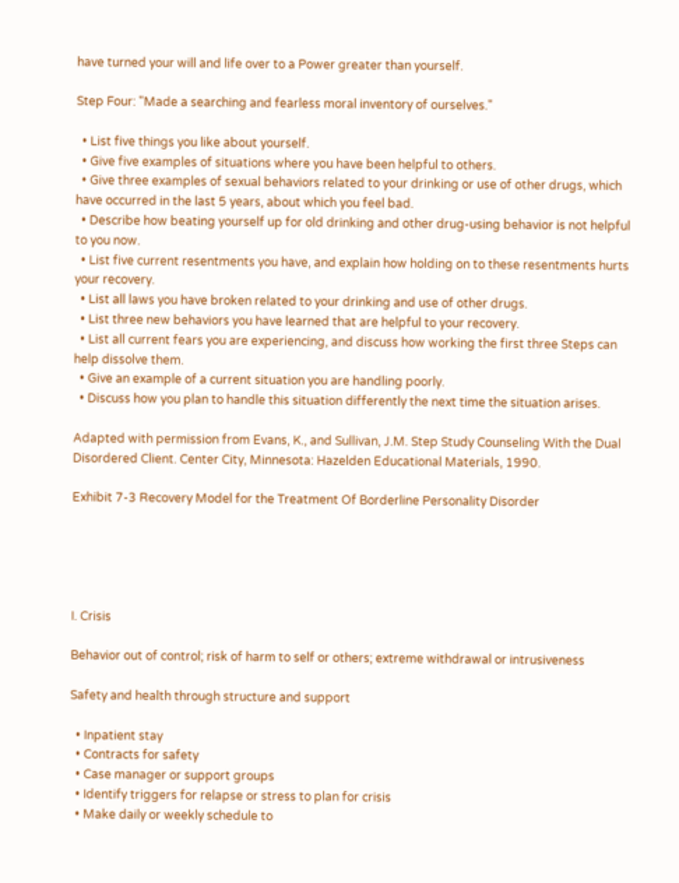have turned your will and life over to a Power greater than yourself.

Step Four: "Made a searching and fearless moral inventory of ourselves."

  • List five things you like about yourself.
  • Give five examples of situations where you have been helpful to others.
  • Give three examples of sexual behaviors related to your drinking or use of other drugs, which have occurred in the last 5 years, about which you feel bad.
  • Describe how beating yourself up for old drinking and other drug-using behavior is not helpful to you now.
  • List five current resentments you have, and explain how holding on to these resentments hurts your recovery.
  • List all laws you have broken related to your drinking and use of other drugs.
  • List three new behaviors you have learned that are helpful to your recovery.
  • List all current fears you are experiencing, and discuss how working the first three Steps can help dissolve them.
  • Give an example of a current situation you are handling poorly.
  • Discuss how you plan to handle this situation differently the next time the situation arises.

Adapted with permission from Evans, K., and Sullivan, J.M. Step Study Counseling With the Dual Disordered Client. Center City, Minnesota: Hazelden Educational Materials, 1990.

Exhibit 7-3 Recovery Model for the Treatment Of Borderline Personality Disorder





I. Crisis

Behavior out of control; risk of harm to self or others; extreme withdrawal or intrusiveness

Safety and health through structure and support

  • Inpatient stay
  • Contracts for safety
  • Case manager or support groups
  • Identify triggers for relapse or stress to plan for crisis
  • Make daily or weekly schedule to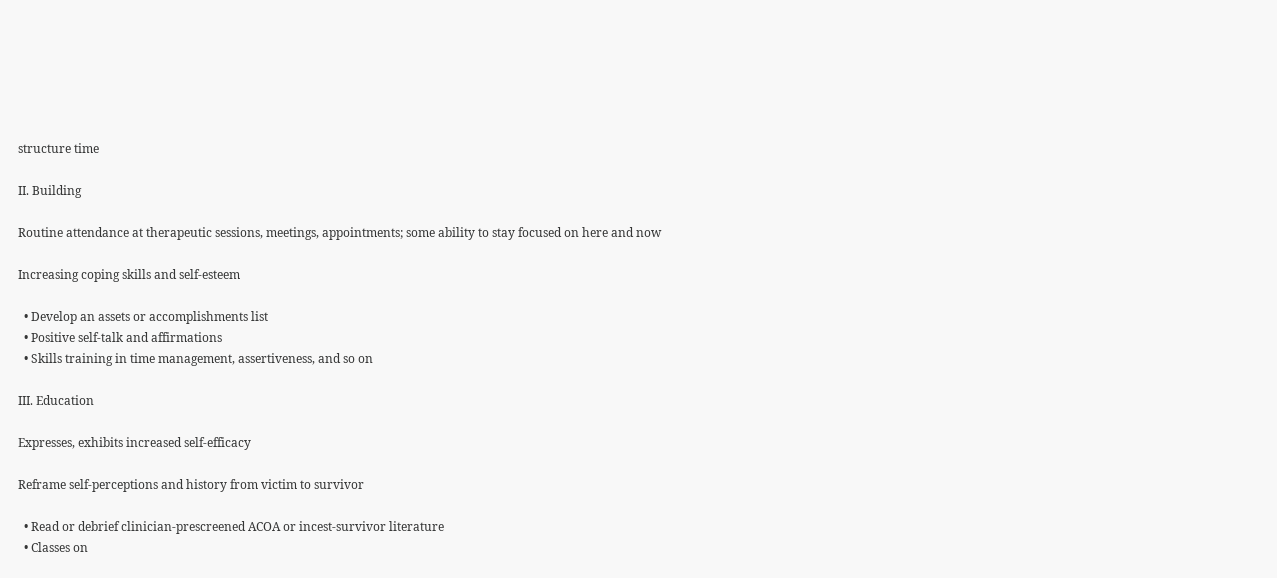structure time

II. Building

Routine attendance at therapeutic sessions, meetings, appointments; some ability to stay focused on here and now

Increasing coping skills and self-esteem

  • Develop an assets or accomplishments list
  • Positive self-talk and affirmations
  • Skills training in time management, assertiveness, and so on

III. Education

Expresses, exhibits increased self-efficacy

Reframe self-perceptions and history from victim to survivor

  • Read or debrief clinician-prescreened ACOA or incest-survivor literature
  • Classes on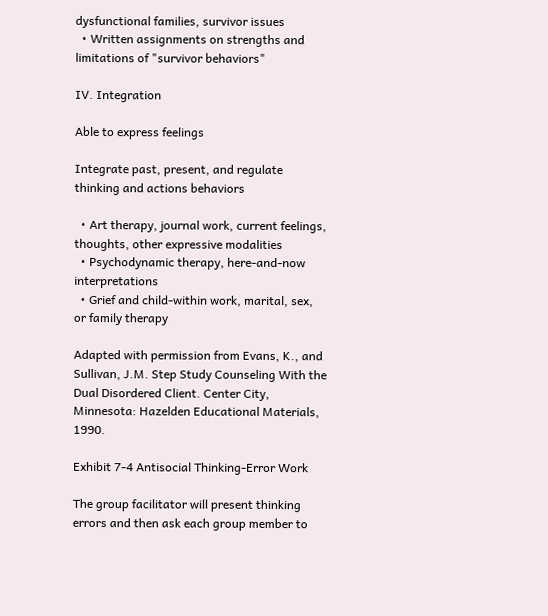dysfunctional families, survivor issues
  • Written assignments on strengths and limitations of "survivor behaviors"

IV. Integration

Able to express feelings

Integrate past, present, and regulate thinking and actions behaviors

  • Art therapy, journal work, current feelings, thoughts, other expressive modalities
  • Psychodynamic therapy, here-and-now interpretations
  • Grief and child-within work, marital, sex, or family therapy

Adapted with permission from Evans, K., and Sullivan, J.M. Step Study Counseling With the Dual Disordered Client. Center City, Minnesota: Hazelden Educational Materials, 1990.

Exhibit 7-4 Antisocial Thinking-Error Work

The group facilitator will present thinking errors and then ask each group member to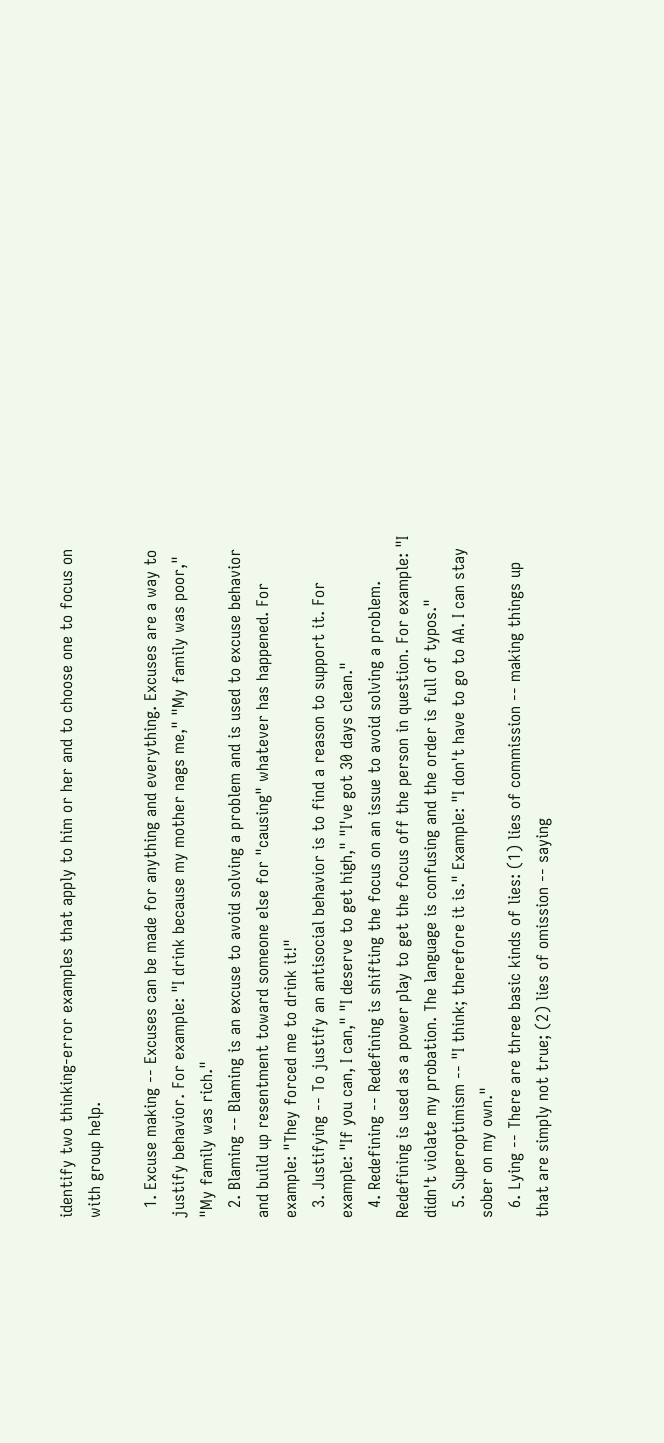identify two thinking-error examples that apply to him or her and to choose one to focus on with group help.

  1. Excuse making -- Excuses can be made for anything and everything. Excuses are a way to justify behavior. For example: "I drink because my mother nags me," "My family was poor," "My family was rich."
  2. Blaming -- Blaming is an excuse to avoid solving a problem and is used to excuse behavior and build up resentment toward someone else for "causing" whatever has happened. For example: "They forced me to drink it!"
  3. Justifying -- To justify an antisocial behavior is to find a reason to support it. For example: "If you can, I can," "I deserve to get high," "I've got 30 days clean."
  4. Redefining -- Redefining is shifting the focus on an issue to avoid solving a problem. Redefining is used as a power play to get the focus off the person in question. For example: "I didn't violate my probation. The language is confusing and the order is full of typos."
  5. Superoptimism -- "I think; therefore it is." Example: "I don't have to go to AA. I can stay sober on my own."
  6. Lying -- There are three basic kinds of lies: (1) lies of commission -- making things up that are simply not true; (2) lies of omission -- saying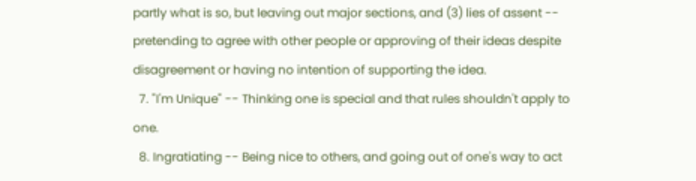partly what is so, but leaving out major sections, and (3) lies of assent -- pretending to agree with other people or approving of their ideas despite disagreement or having no intention of supporting the idea.
  7. "I'm Unique" -- Thinking one is special and that rules shouldn't apply to one.
  8. Ingratiating -- Being nice to others, and going out of one's way to act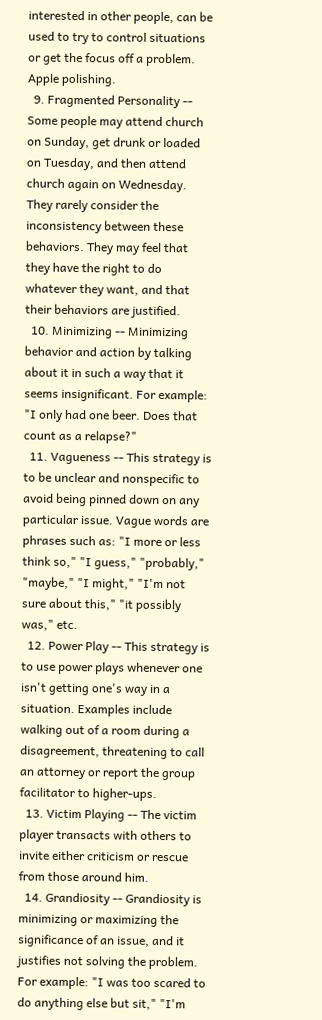interested in other people, can be used to try to control situations or get the focus off a problem. Apple polishing.
  9. Fragmented Personality -- Some people may attend church on Sunday, get drunk or loaded on Tuesday, and then attend church again on Wednesday. They rarely consider the inconsistency between these behaviors. They may feel that they have the right to do whatever they want, and that their behaviors are justified.
  10. Minimizing -- Minimizing behavior and action by talking about it in such a way that it seems insignificant. For example: "I only had one beer. Does that count as a relapse?"
  11. Vagueness -- This strategy is to be unclear and nonspecific to avoid being pinned down on any particular issue. Vague words are phrases such as: "I more or less think so," "I guess," "probably," "maybe," "I might," "I'm not sure about this," "it possibly was," etc.
  12. Power Play -- This strategy is to use power plays whenever one isn't getting one's way in a situation. Examples include walking out of a room during a disagreement, threatening to call an attorney or report the group facilitator to higher-ups.
  13. Victim Playing -- The victim player transacts with others to invite either criticism or rescue from those around him.
  14. Grandiosity -- Grandiosity is minimizing or maximizing the significance of an issue, and it justifies not solving the problem. For example: "I was too scared to do anything else but sit," "I'm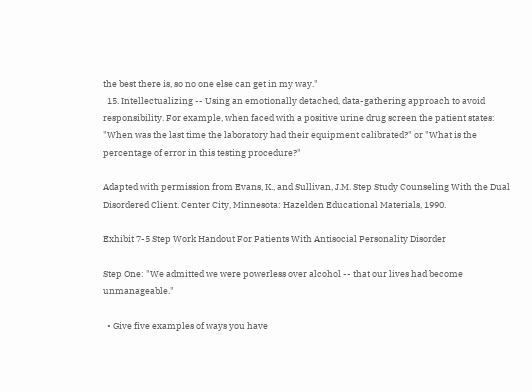the best there is, so no one else can get in my way."
  15. Intellectualizing -- Using an emotionally detached, data-gathering approach to avoid responsibility. For example, when faced with a positive urine drug screen the patient states: "When was the last time the laboratory had their equipment calibrated?" or "What is the percentage of error in this testing procedure?"

Adapted with permission from Evans, K., and Sullivan, J.M. Step Study Counseling With the Dual Disordered Client. Center City, Minnesota: Hazelden Educational Materials, 1990.

Exhibit 7-5 Step Work Handout For Patients With Antisocial Personality Disorder

Step One: "We admitted we were powerless over alcohol -- that our lives had become unmanageable."

  • Give five examples of ways you have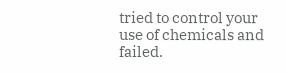tried to control your use of chemicals and failed.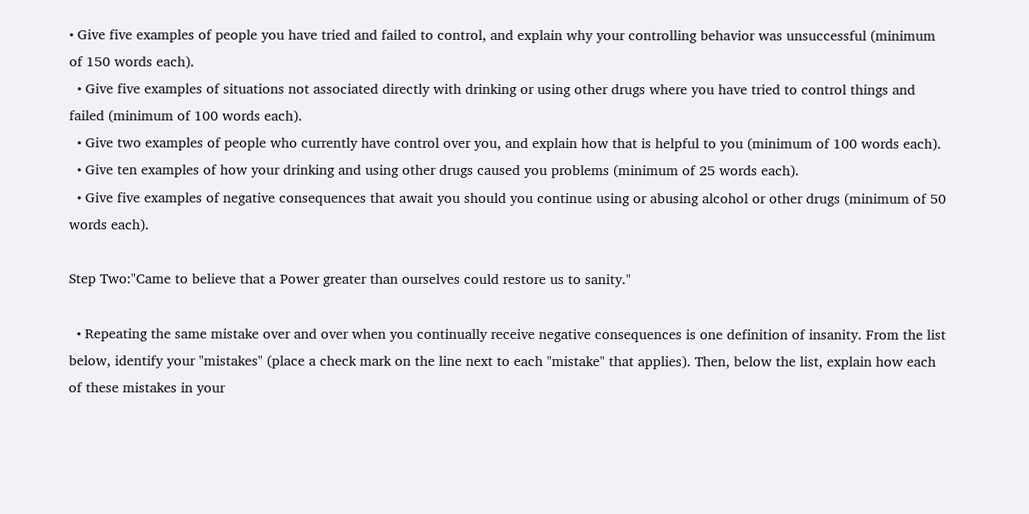• Give five examples of people you have tried and failed to control, and explain why your controlling behavior was unsuccessful (minimum of 150 words each).
  • Give five examples of situations not associated directly with drinking or using other drugs where you have tried to control things and failed (minimum of 100 words each).
  • Give two examples of people who currently have control over you, and explain how that is helpful to you (minimum of 100 words each).
  • Give ten examples of how your drinking and using other drugs caused you problems (minimum of 25 words each).
  • Give five examples of negative consequences that await you should you continue using or abusing alcohol or other drugs (minimum of 50 words each).

Step Two:"Came to believe that a Power greater than ourselves could restore us to sanity."

  • Repeating the same mistake over and over when you continually receive negative consequences is one definition of insanity. From the list below, identify your "mistakes" (place a check mark on the line next to each "mistake" that applies). Then, below the list, explain how each of these mistakes in your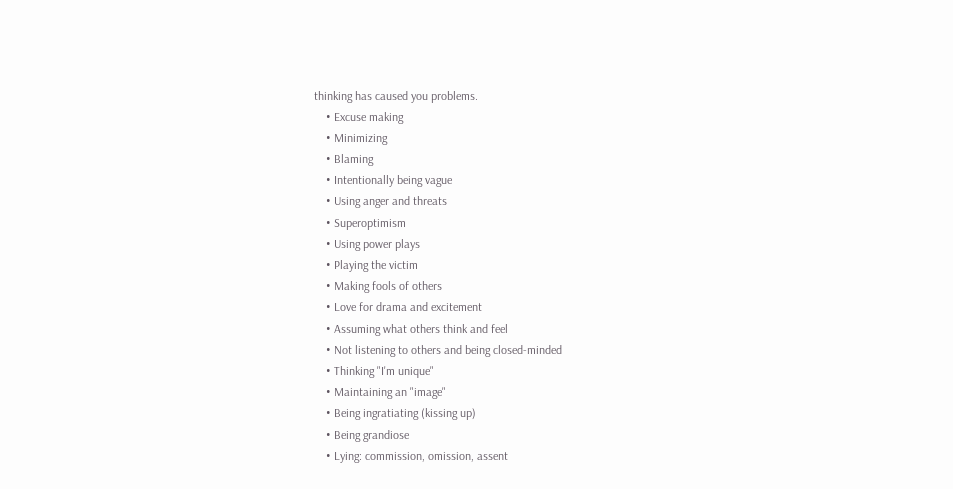thinking has caused you problems.
    • Excuse making
    • Minimizing
    • Blaming
    • Intentionally being vague
    • Using anger and threats
    • Superoptimism
    • Using power plays
    • Playing the victim
    • Making fools of others
    • Love for drama and excitement
    • Assuming what others think and feel
    • Not listening to others and being closed-minded
    • Thinking "I'm unique"
    • Maintaining an "image"
    • Being ingratiating (kissing up)
    • Being grandiose
    • Lying: commission, omission, assent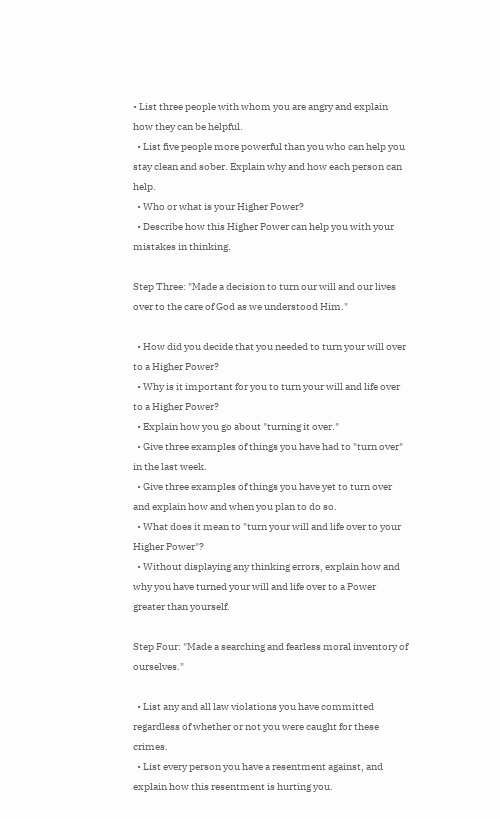• List three people with whom you are angry and explain how they can be helpful.
  • List five people more powerful than you who can help you stay clean and sober. Explain why and how each person can help.
  • Who or what is your Higher Power?
  • Describe how this Higher Power can help you with your mistakes in thinking.

Step Three: "Made a decision to turn our will and our lives over to the care of God as we understood Him."

  • How did you decide that you needed to turn your will over to a Higher Power?
  • Why is it important for you to turn your will and life over to a Higher Power?
  • Explain how you go about "turning it over."
  • Give three examples of things you have had to "turn over" in the last week.
  • Give three examples of things you have yet to turn over and explain how and when you plan to do so.
  • What does it mean to "turn your will and life over to your Higher Power"?
  • Without displaying any thinking errors, explain how and why you have turned your will and life over to a Power greater than yourself.

Step Four: "Made a searching and fearless moral inventory of ourselves."

  • List any and all law violations you have committed regardless of whether or not you were caught for these crimes.
  • List every person you have a resentment against, and explain how this resentment is hurting you.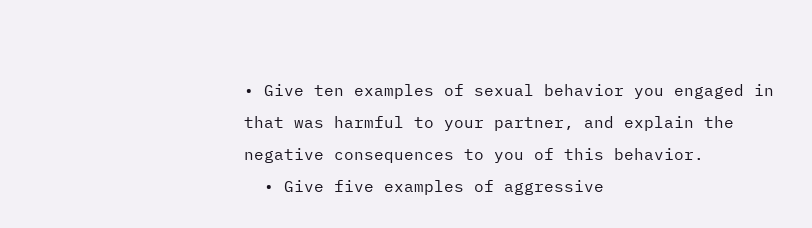• Give ten examples of sexual behavior you engaged in that was harmful to your partner, and explain the negative consequences to you of this behavior.
  • Give five examples of aggressive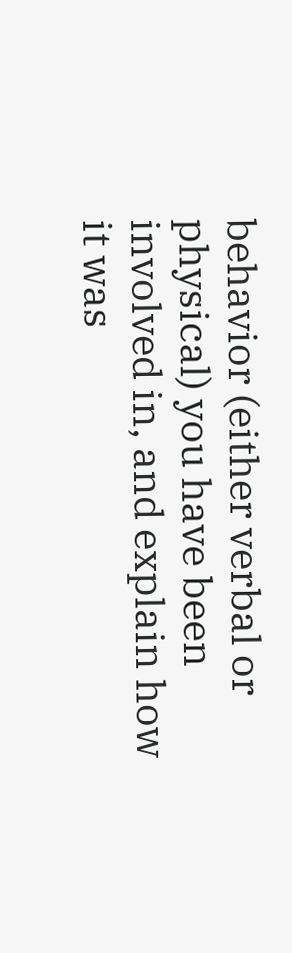behavior (either verbal or physical) you have been involved in, and explain how it was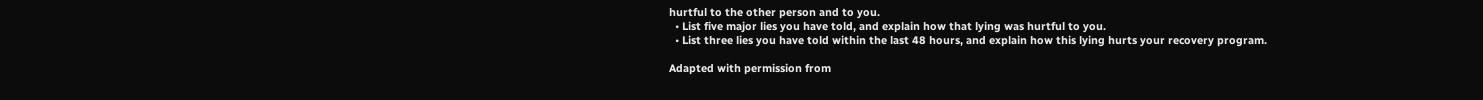hurtful to the other person and to you.
  • List five major lies you have told, and explain how that lying was hurtful to you.
  • List three lies you have told within the last 48 hours, and explain how this lying hurts your recovery program.

Adapted with permission from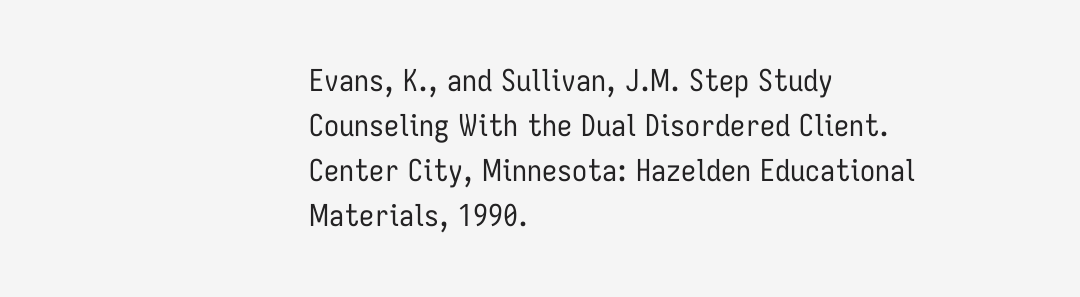Evans, K., and Sullivan, J.M. Step Study Counseling With the Dual Disordered Client. Center City, Minnesota: Hazelden Educational Materials, 1990.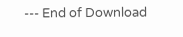--- End of Download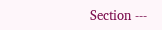Section ---